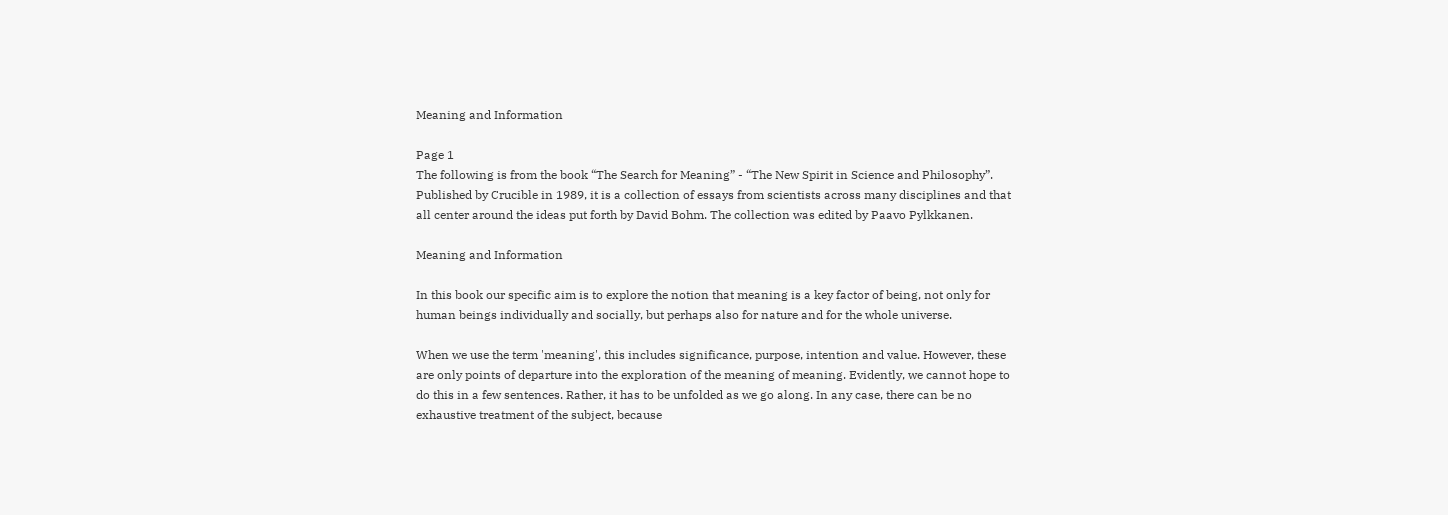Meaning and Information

Page 1
The following is from the book “The Search for Meaning” - “The New Spirit in Science and Philosophy”.
Published by Crucible in 1989, it is a collection of essays from scientists across many disciplines and that
all center around the ideas put forth by David Bohm. The collection was edited by Paavo Pylkkanen.

Meaning and Information

In this book our specific aim is to explore the notion that meaning is a key factor of being, not only for
human beings individually and socially, but perhaps also for nature and for the whole universe.

When we use the term 'meaning', this includes significance, purpose, intention and value. However, these
are only points of departure into the exploration of the meaning of meaning. Evidently, we cannot hope to
do this in a few sentences. Rather, it has to be unfolded as we go along. In any case, there can be no
exhaustive treatment of the subject, because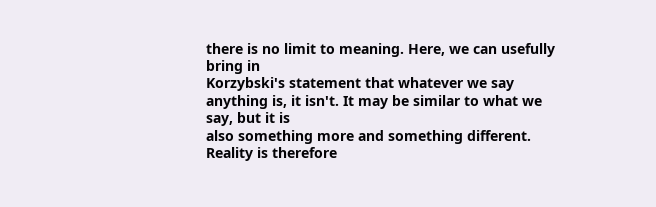there is no limit to meaning. Here, we can usefully bring in
Korzybski's statement that whatever we say anything is, it isn't. It may be similar to what we say, but it is
also something more and something different. Reality is therefore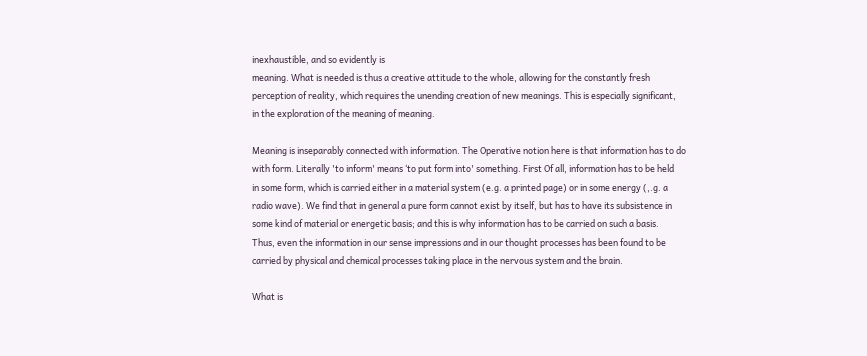inexhaustible, and so evidently is
meaning. What is needed is thus a creative attitude to the whole, allowing for the constantly fresh
perception of reality, which requires the unending creation of new meanings. This is especially significant,
in the exploration of the meaning of meaning.

Meaning is inseparably connected with information. The Operative notion here is that information has to do
with form. Literally 'to inform' means ‘to put form into' something. First Of all, information has to be held
in some form, which is carried either in a material system (e.g. a printed page) or in some energy (,.g. a
radio wave). We find that in general a pure form cannot exist by itself, but has to have its subsistence in
some kind of material or energetic basis; and this is why information has to be carried on such a basis.
Thus, even the information in our sense impressions and in our thought processes has been found to be
carried by physical and chemical processes taking place in the nervous system and the brain.

What is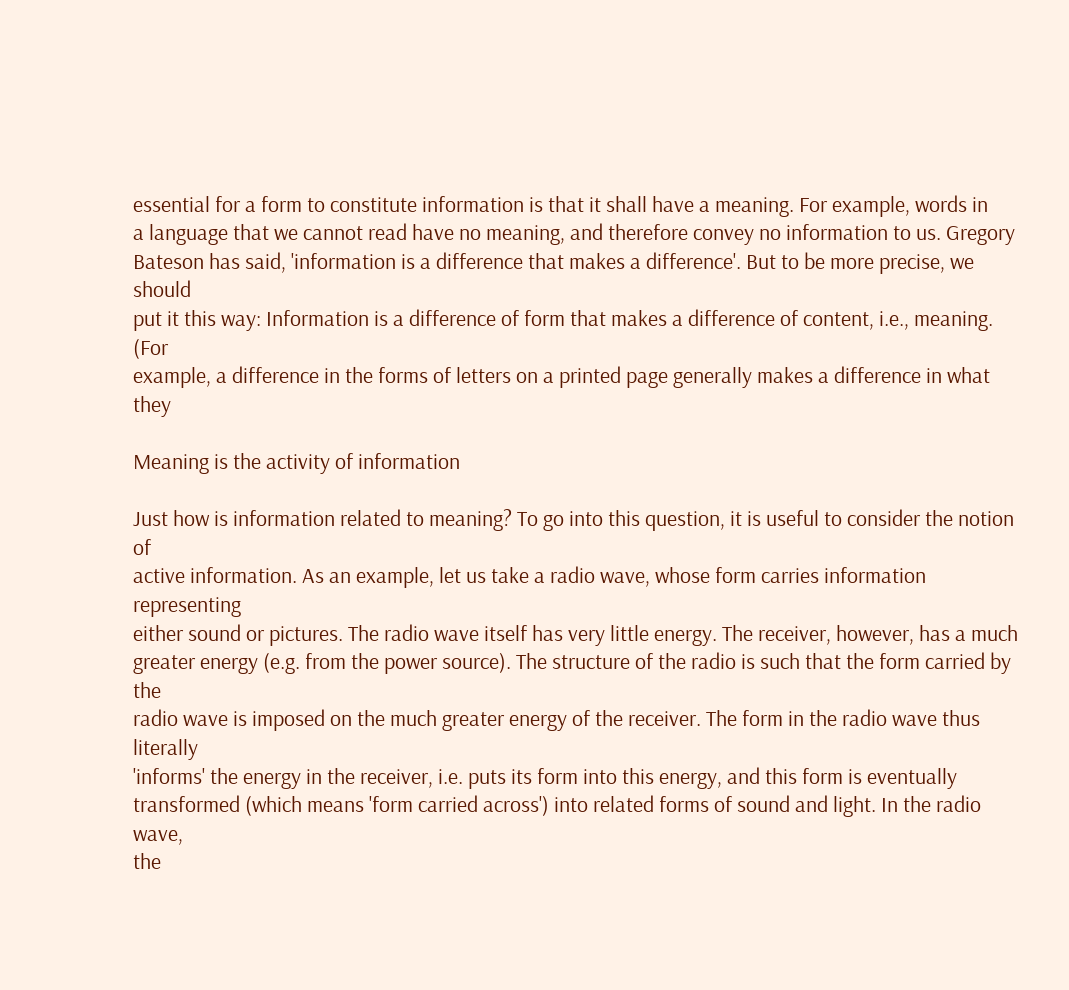essential for a form to constitute information is that it shall have a meaning. For example, words in
a language that we cannot read have no meaning, and therefore convey no information to us. Gregory
Bateson has said, 'information is a difference that makes a difference'. But to be more precise, we should
put it this way: Information is a difference of form that makes a difference of content, i.e., meaning. (For
example, a difference in the forms of letters on a printed page generally makes a difference in what they

Meaning is the activity of information

Just how is information related to meaning? To go into this question, it is useful to consider the notion of
active information. As an example, let us take a radio wave, whose form carries information representing
either sound or pictures. The radio wave itself has very little energy. The receiver, however, has a much
greater energy (e.g. from the power source). The structure of the radio is such that the form carried by the
radio wave is imposed on the much greater energy of the receiver. The form in the radio wave thus literally
'informs' the energy in the receiver, i.e. puts its form into this energy, and this form is eventually
transformed (which means 'form carried across') into related forms of sound and light. In the radio wave,
the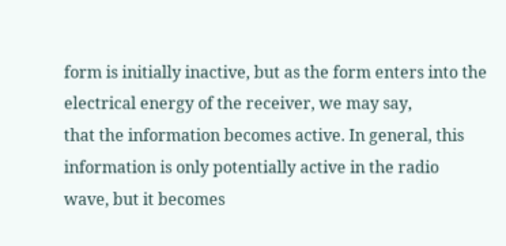form is initially inactive, but as the form enters into the electrical energy of the receiver, we may say,
that the information becomes active. In general, this information is only potentially active in the radio
wave, but it becomes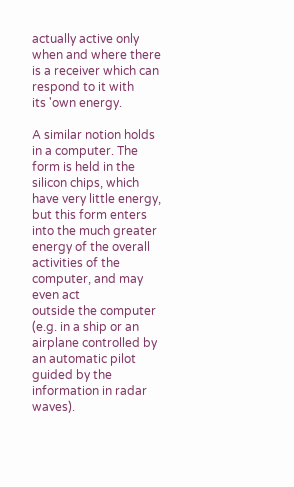actually active only when and where there is a receiver which can respond to it with
its 'own energy.

A similar notion holds in a computer. The form is held in the silicon chips, which have very little energy,
but this form enters into the much greater energy of the overall activities of the computer, and may even act
outside the computer (e.g. in a ship or an airplane controlled by an automatic pilot guided by the
information in radar waves).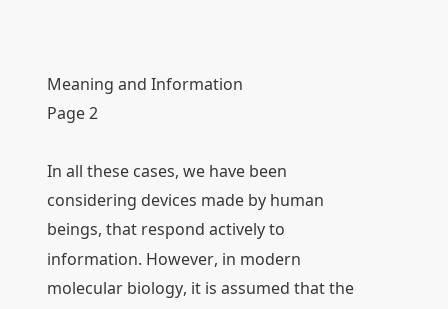Meaning and Information
Page 2

In all these cases, we have been considering devices made by human beings, that respond actively to
information. However, in modern molecular biology, it is assumed that the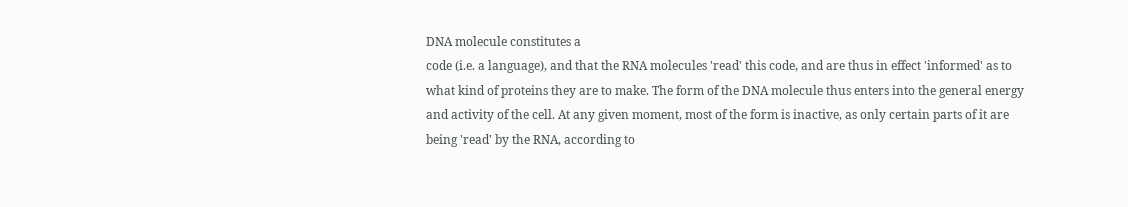DNA molecule constitutes a
code (i.e. a language), and that the RNA molecules 'read' this code, and are thus in effect 'informed' as to
what kind of proteins they are to make. The form of the DNA molecule thus enters into the general energy
and activity of the cell. At any given moment, most of the form is inactive, as only certain parts of it are
being 'read' by the RNA, according to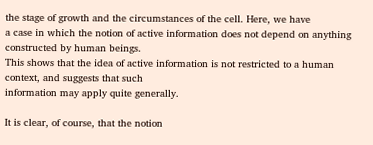the stage of growth and the circumstances of the cell. Here, we have
a case in which the notion of active information does not depend on anything constructed by human beings.
This shows that the idea of active information is not restricted to a human context, and suggests that such
information may apply quite generally.

It is clear, of course, that the notion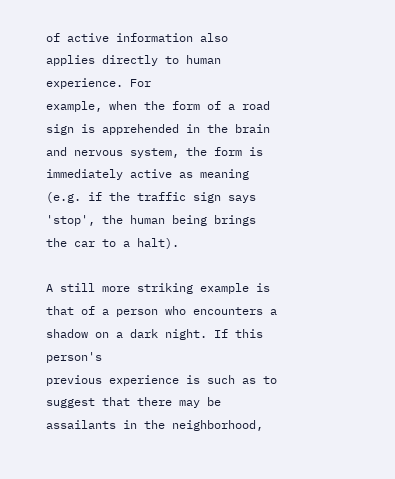of active information also applies directly to human experience. For
example, when the form of a road sign is apprehended in the brain and nervous system, the form is
immediately active as meaning (e.g. if the traffic sign says 'stop', the human being brings the car to a halt).

A still more striking example is that of a person who encounters a shadow on a dark night. If this person's
previous experience is such as to suggest that there may be assailants in the neighborhood,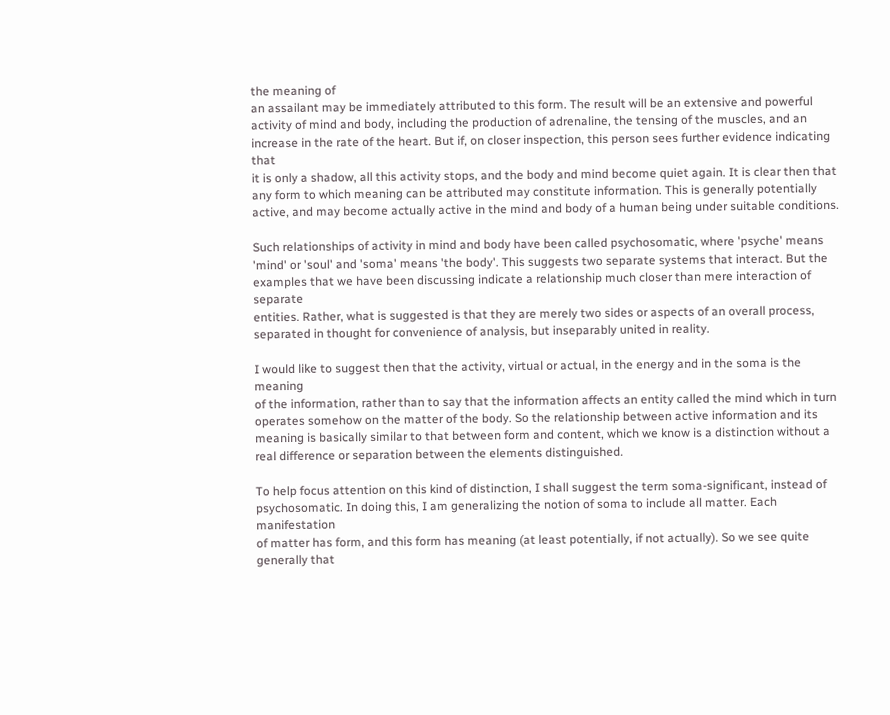the meaning of
an assailant may be immediately attributed to this form. The result will be an extensive and powerful
activity of mind and body, including the production of adrenaline, the tensing of the muscles, and an
increase in the rate of the heart. But if, on closer inspection, this person sees further evidence indicating that
it is only a shadow, all this activity stops, and the body and mind become quiet again. It is clear then that
any form to which meaning can be attributed may constitute information. This is generally potentially
active, and may become actually active in the mind and body of a human being under suitable conditions.

Such relationships of activity in mind and body have been called psychosomatic, where 'psyche' means
'mind' or 'soul' and 'soma' means 'the body'. This suggests two separate systems that interact. But the
examples that we have been discussing indicate a relationship much closer than mere interaction of separate
entities. Rather, what is suggested is that they are merely two sides or aspects of an overall process,
separated in thought for convenience of analysis, but inseparably united in reality.

I would like to suggest then that the activity, virtual or actual, in the energy and in the soma is the meaning
of the information, rather than to say that the information affects an entity called the mind which in turn
operates somehow on the matter of the body. So the relationship between active information and its
meaning is basically similar to that between form and content, which we know is a distinction without a
real difference or separation between the elements distinguished.

To help focus attention on this kind of distinction, I shall suggest the term soma-significant, instead of
psychosomatic. In doing this, I am generalizing the notion of soma to include all matter. Each manifestation
of matter has form, and this form has meaning (at least potentially, if not actually). So we see quite
generally that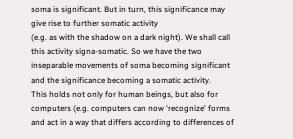soma is significant. But in turn, this significance may give rise to further somatic activity
(e.g. as with the shadow on a dark night). We shall call this activity signa-somatic. So we have the two
inseparable movements of soma becoming significant and the significance becoming a somatic activity.
This holds not only for human beings, but also for computers (e.g. computers can now 'recognize' forms
and act in a way that differs according to differences of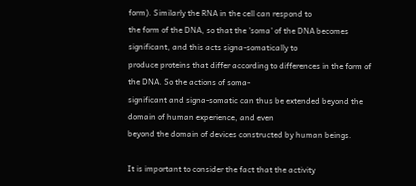form). Similarly the RNA in the cell can respond to
the form of the DNA, so that the 'soma' of the DNA becomes significant, and this acts signa-somatically to
produce proteins that differ according to differences in the form of the DNA. So the actions of soma-
significant and signa-somatic can thus be extended beyond the domain of human experience, and even
beyond the domain of devices constructed by human beings.

It is important to consider the fact that the activity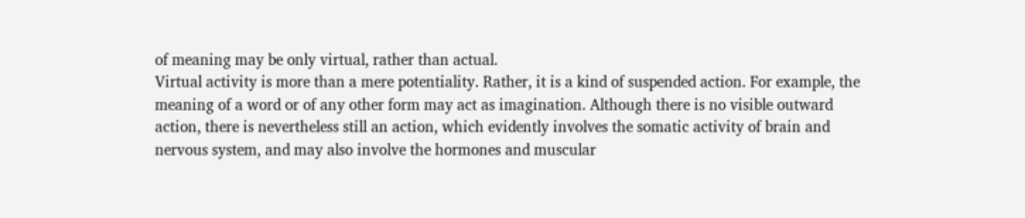of meaning may be only virtual, rather than actual.
Virtual activity is more than a mere potentiality. Rather, it is a kind of suspended action. For example, the
meaning of a word or of any other form may act as imagination. Although there is no visible outward
action, there is nevertheless still an action, which evidently involves the somatic activity of brain and
nervous system, and may also involve the hormones and muscular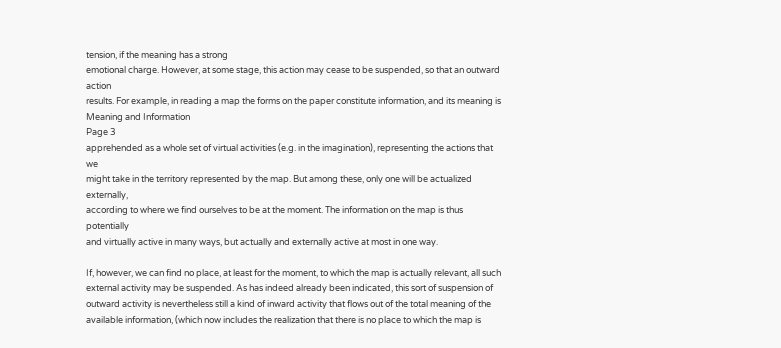tension, if the meaning has a strong
emotional charge. However, at some stage, this action may cease to be suspended, so that an outward action
results. For example, in reading a map the forms on the paper constitute information, and its meaning is
Meaning and Information
Page 3
apprehended as a whole set of virtual activities (e.g. in the imagination), representing the actions that we
might take in the territory represented by the map. But among these, only one will be actualized externally,
according to where we find ourselves to be at the moment. The information on the map is thus potentially
and virtually active in many ways, but actually and externally active at most in one way.

If, however, we can find no place, at least for the moment, to which the map is actually relevant, all such
external activity may be suspended. As has indeed already been indicated, this sort of suspension of
outward activity is nevertheless still a kind of inward activity that flows out of the total meaning of the
available information, (which now includes the realization that there is no place to which the map is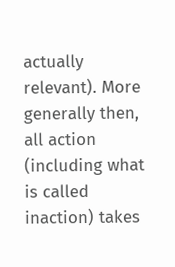actually relevant). More generally then, all action (including what is called inaction) takes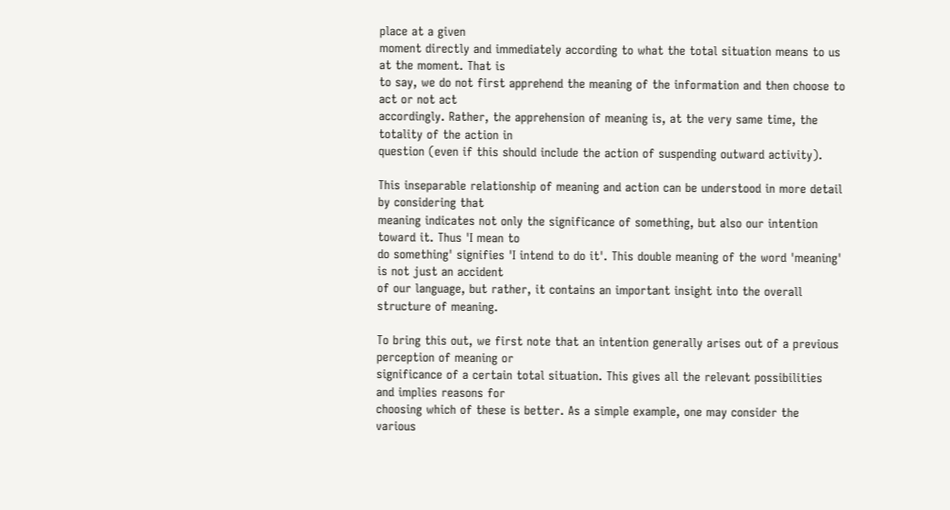place at a given
moment directly and immediately according to what the total situation means to us at the moment. That is
to say, we do not first apprehend the meaning of the information and then choose to act or not act
accordingly. Rather, the apprehension of meaning is, at the very same time, the totality of the action in
question (even if this should include the action of suspending outward activity).

This inseparable relationship of meaning and action can be understood in more detail by considering that
meaning indicates not only the significance of something, but also our intention toward it. Thus 'I mean to
do something' signifies 'I intend to do it'. This double meaning of the word 'meaning' is not just an accident
of our language, but rather, it contains an important insight into the overall structure of meaning.

To bring this out, we first note that an intention generally arises out of a previous perception of meaning or
significance of a certain total situation. This gives all the relevant possibilities and implies reasons for
choosing which of these is better. As a simple example, one may consider the various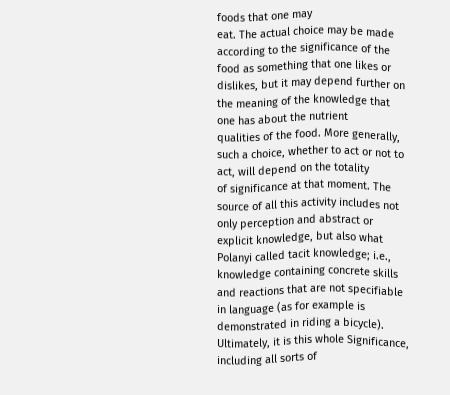foods that one may
eat. The actual choice may be made according to the significance of the food as something that one likes or
dislikes, but it may depend further on the meaning of the knowledge that one has about the nutrient
qualities of the food. More generally, such a choice, whether to act or not to act, will depend on the totality
of significance at that moment. The source of all this activity includes not only perception and abstract or
explicit knowledge, but also what Polanyi called tacit knowledge; i.e., knowledge containing concrete skills
and reactions that are not specifiable in language (as for example is demonstrated in riding a bicycle).
Ultimately, it is this whole Significance, including all sorts of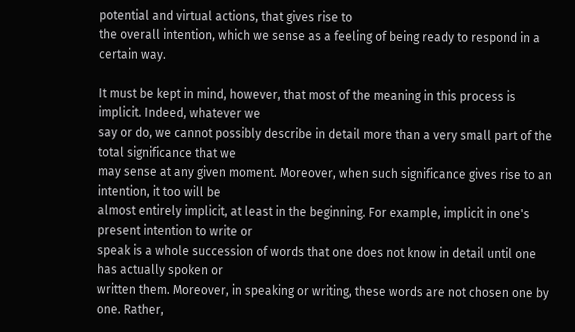potential and virtual actions, that gives rise to
the overall intention, which we sense as a feeling of being ready to respond in a certain way.

It must be kept in mind, however, that most of the meaning in this process is implicit. Indeed, whatever we
say or do, we cannot possibly describe in detail more than a very small part of the total significance that we
may sense at any given moment. Moreover, when such significance gives rise to an intention, it too will be
almost entirely implicit, at least in the beginning. For example, implicit in one's present intention to write or
speak is a whole succession of words that one does not know in detail until one has actually spoken or
written them. Moreover, in speaking or writing, these words are not chosen one by one. Rather,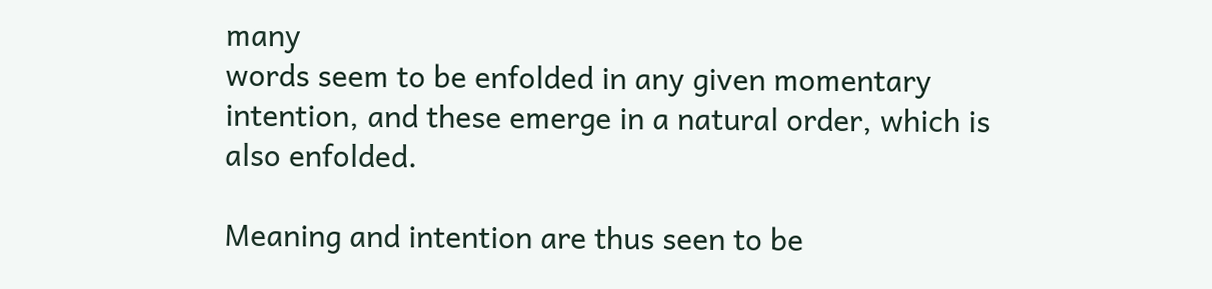many
words seem to be enfolded in any given momentary intention, and these emerge in a natural order, which is
also enfolded.

Meaning and intention are thus seen to be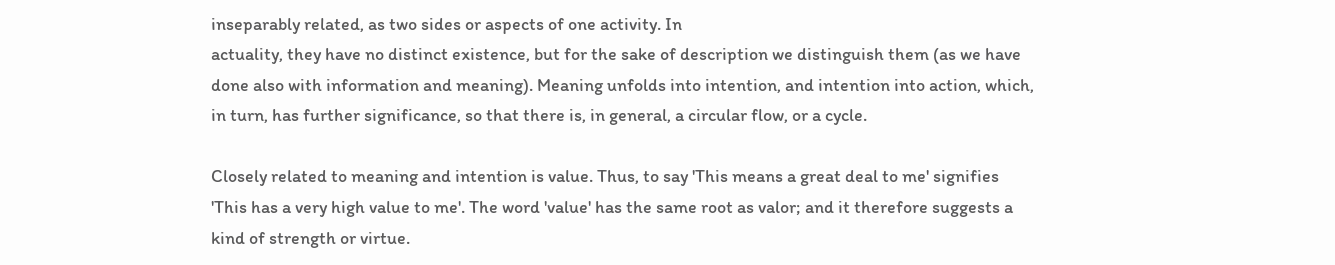inseparably related, as two sides or aspects of one activity. In
actuality, they have no distinct existence, but for the sake of description we distinguish them (as we have
done also with information and meaning). Meaning unfolds into intention, and intention into action, which,
in turn, has further significance, so that there is, in general, a circular flow, or a cycle.

Closely related to meaning and intention is value. Thus, to say 'This means a great deal to me' signifies
'This has a very high value to me'. The word 'value' has the same root as valor; and it therefore suggests a
kind of strength or virtue.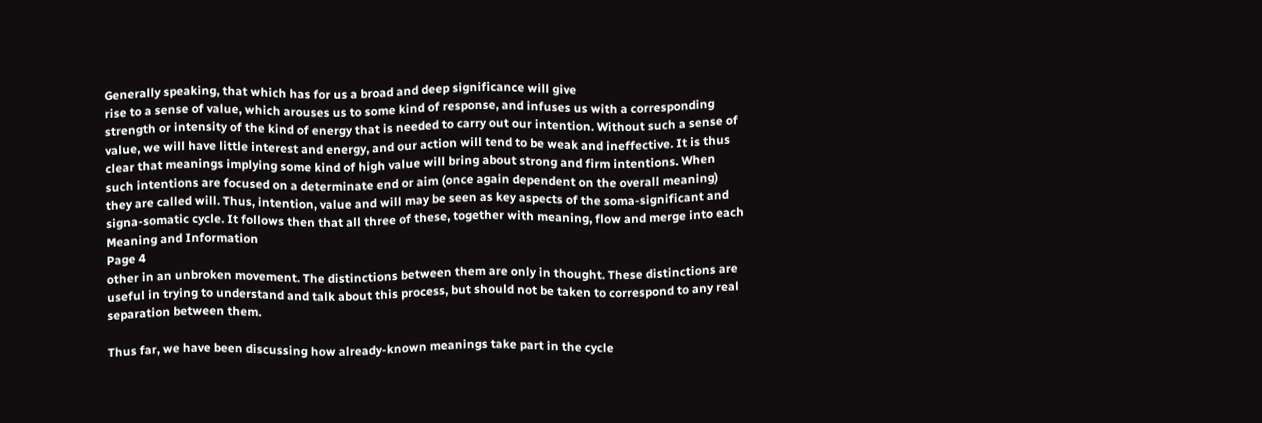Generally speaking, that which has for us a broad and deep significance will give
rise to a sense of value, which arouses us to some kind of response, and infuses us with a corresponding
strength or intensity of the kind of energy that is needed to carry out our intention. Without such a sense of
value, we will have little interest and energy, and our action will tend to be weak and ineffective. It is thus
clear that meanings implying some kind of high value will bring about strong and firm intentions. When
such intentions are focused on a determinate end or aim (once again dependent on the overall meaning)
they are called will. Thus, intention, value and will may be seen as key aspects of the soma-significant and
signa-somatic cycle. It follows then that all three of these, together with meaning, flow and merge into each
Meaning and Information
Page 4
other in an unbroken movement. The distinctions between them are only in thought. These distinctions are
useful in trying to understand and talk about this process, but should not be taken to correspond to any real
separation between them.

Thus far, we have been discussing how already-known meanings take part in the cycle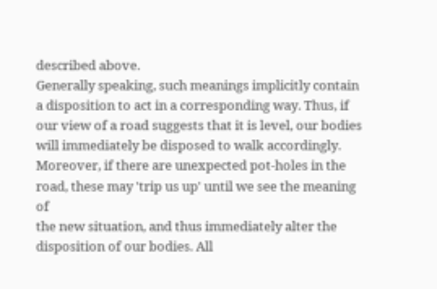described above.
Generally speaking, such meanings implicitly contain a disposition to act in a corresponding way. Thus, if
our view of a road suggests that it is level, our bodies will immediately be disposed to walk accordingly.
Moreover, if there are unexpected pot-holes in the road, these may 'trip us up' until we see the meaning of
the new situation, and thus immediately alter the disposition of our bodies. All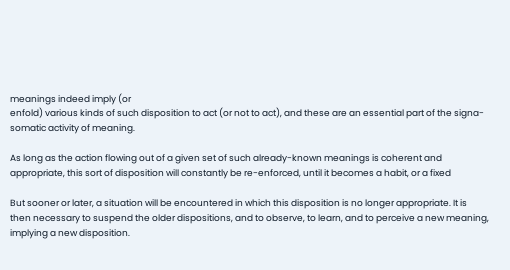meanings indeed imply (or
enfold) various kinds of such disposition to act (or not to act), and these are an essential part of the signa-
somatic activity of meaning.

As long as the action flowing out of a given set of such already-known meanings is coherent and
appropriate, this sort of disposition will constantly be re-enforced, until it becomes a habit, or a fixed

But sooner or later, a situation will be encountered in which this disposition is no longer appropriate. It is
then necessary to suspend the older dispositions, and to observe, to learn, and to perceive a new meaning,
implying a new disposition.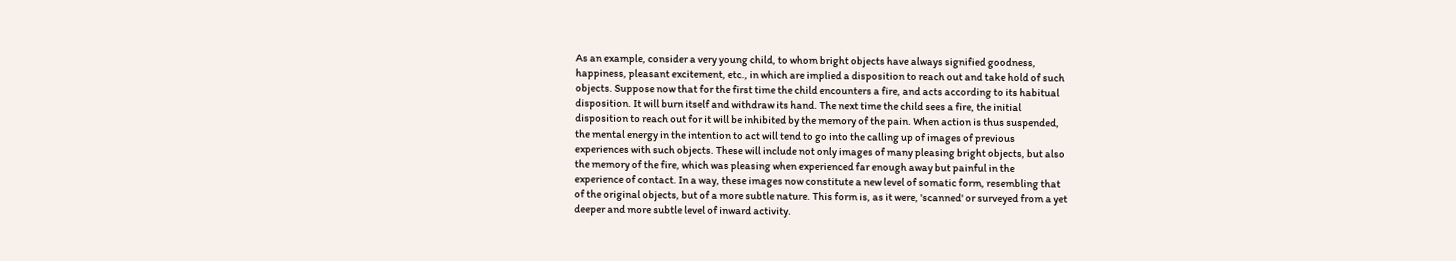As an example, consider a very young child, to whom bright objects have always signified goodness,
happiness, pleasant excitement, etc., in which are implied a disposition to reach out and take hold of such
objects. Suppose now that for the first time the child encounters a fire, and acts according to its habitual
disposition. It will burn itself and withdraw its hand. The next time the child sees a fire, the initial
disposition to reach out for it will be inhibited by the memory of the pain. When action is thus suspended,
the mental energy in the intention to act will tend to go into the calling up of images of previous
experiences with such objects. These will include not only images of many pleasing bright objects, but also
the memory of the fire, which was pleasing when experienced far enough away but painful in the
experience of contact. In a way, these images now constitute a new level of somatic form, resembling that
of the original objects, but of a more subtle nature. This form is, as it were, 'scanned' or surveyed from a yet
deeper and more subtle level of inward activity.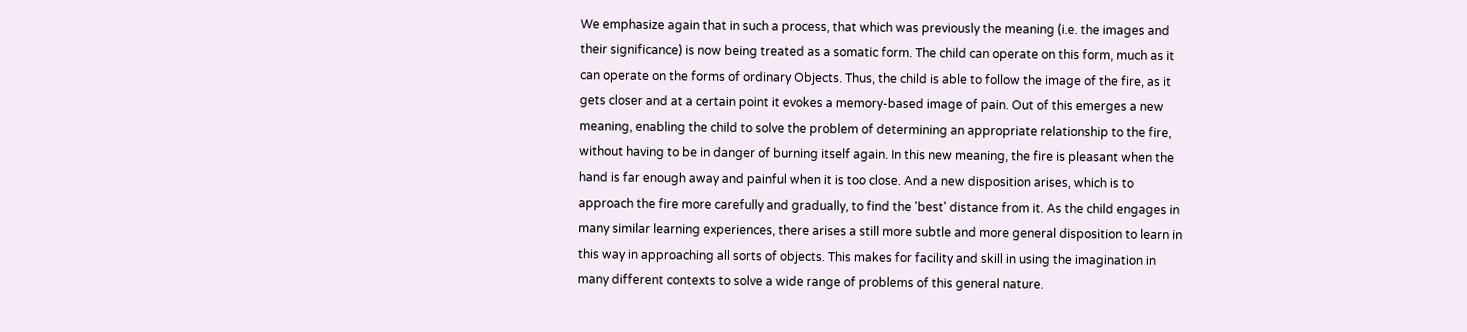We emphasize again that in such a process, that which was previously the meaning (i.e. the images and
their significance) is now being treated as a somatic form. The child can operate on this form, much as it
can operate on the forms of ordinary Objects. Thus, the child is able to follow the image of the fire, as it
gets closer and at a certain point it evokes a memory-based image of pain. Out of this emerges a new
meaning, enabling the child to solve the problem of determining an appropriate relationship to the fire,
without having to be in danger of burning itself again. In this new meaning, the fire is pleasant when the
hand is far enough away and painful when it is too close. And a new disposition arises, which is to
approach the fire more carefully and gradually, to find the 'best' distance from it. As the child engages in
many similar learning experiences, there arises a still more subtle and more general disposition to learn in
this way in approaching all sorts of objects. This makes for facility and skill in using the imagination in
many different contexts to solve a wide range of problems of this general nature.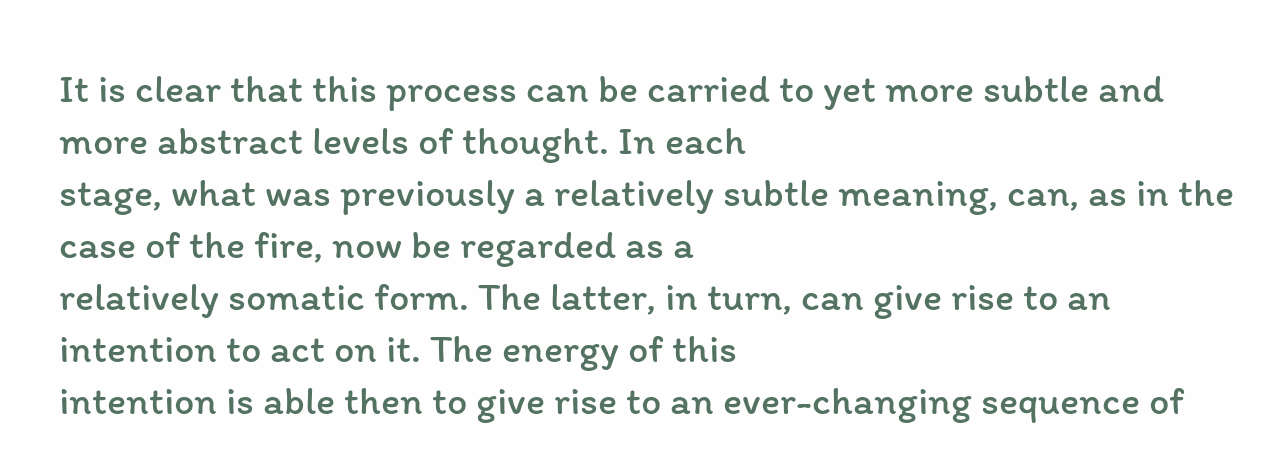It is clear that this process can be carried to yet more subtle and more abstract levels of thought. In each
stage, what was previously a relatively subtle meaning, can, as in the case of the fire, now be regarded as a
relatively somatic form. The latter, in turn, can give rise to an intention to act on it. The energy of this
intention is able then to give rise to an ever-changing sequence of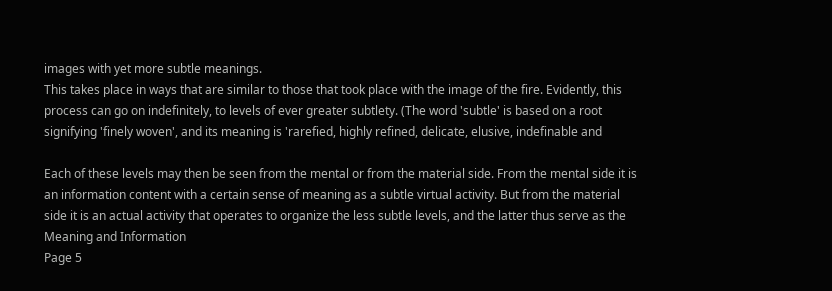images with yet more subtle meanings.
This takes place in ways that are similar to those that took place with the image of the fire. Evidently, this
process can go on indefinitely, to levels of ever greater subtlety. (The word 'subtle' is based on a root
signifying 'finely woven', and its meaning is 'rarefied, highly refined, delicate, elusive, indefinable and

Each of these levels may then be seen from the mental or from the material side. From the mental side it is
an information content with a certain sense of meaning as a subtle virtual activity. But from the material
side it is an actual activity that operates to organize the less subtle levels, and the latter thus serve as the
Meaning and Information
Page 5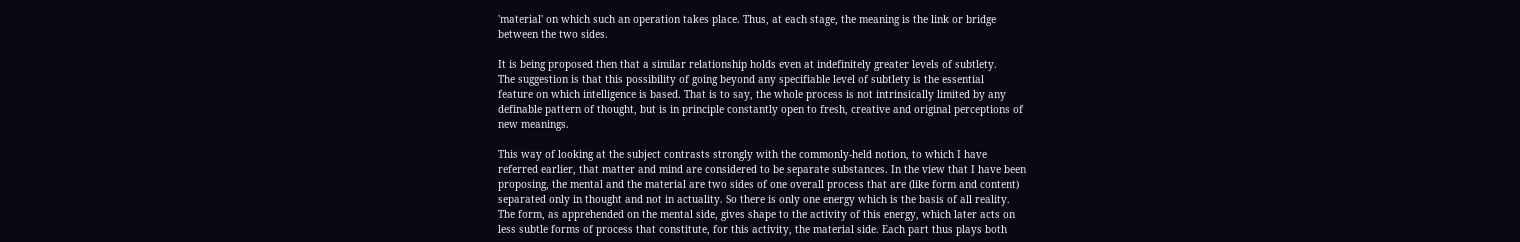'material' on which such an operation takes place. Thus, at each stage, the meaning is the link or bridge
between the two sides.

It is being proposed then that a similar relationship holds even at indefinitely greater levels of subtlety.
The suggestion is that this possibility of going beyond any specifiable level of subtlety is the essential
feature on which intelligence is based. That is to say, the whole process is not intrinsically limited by any
definable pattern of thought, but is in principle constantly open to fresh, creative and original perceptions of
new meanings.

This way of looking at the subject contrasts strongly with the commonly-held notion, to which I have
referred earlier, that matter and mind are considered to be separate substances. In the view that I have been
proposing, the mental and the material are two sides of one overall process that are (like form and content)
separated only in thought and not in actuality. So there is only one energy which is the basis of all reality.
The form, as apprehended on the mental side, gives shape to the activity of this energy, which later acts on
less subtle forms of process that constitute, for this activity, the material side. Each part thus plays both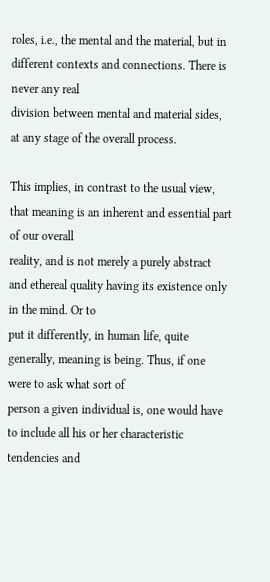roles, i.e., the mental and the material, but in different contexts and connections. There is never any real
division between mental and material sides, at any stage of the overall process.

This implies, in contrast to the usual view, that meaning is an inherent and essential part of our overall
reality, and is not merely a purely abstract and ethereal quality having its existence only in the mind. Or to
put it differently, in human life, quite generally, meaning is being. Thus, if one were to ask what sort of
person a given individual is, one would have to include all his or her characteristic tendencies and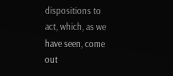dispositions to act, which, as we have seen, come out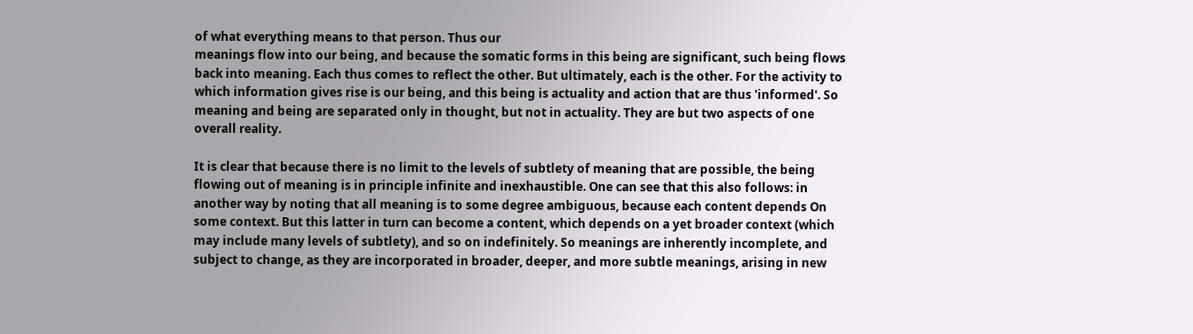of what everything means to that person. Thus our
meanings flow into our being, and because the somatic forms in this being are significant, such being flows
back into meaning. Each thus comes to reflect the other. But ultimately, each is the other. For the activity to
which information gives rise is our being, and this being is actuality and action that are thus 'informed'. So
meaning and being are separated only in thought, but not in actuality. They are but two aspects of one
overall reality.

It is clear that because there is no limit to the levels of subtlety of meaning that are possible, the being
flowing out of meaning is in principle infinite and inexhaustible. One can see that this also follows: in
another way by noting that all meaning is to some degree ambiguous, because each content depends On
some context. But this latter in turn can become a content, which depends on a yet broader context (which
may include many levels of subtlety), and so on indefinitely. So meanings are inherently incomplete, and
subject to change, as they are incorporated in broader, deeper, and more subtle meanings, arising in new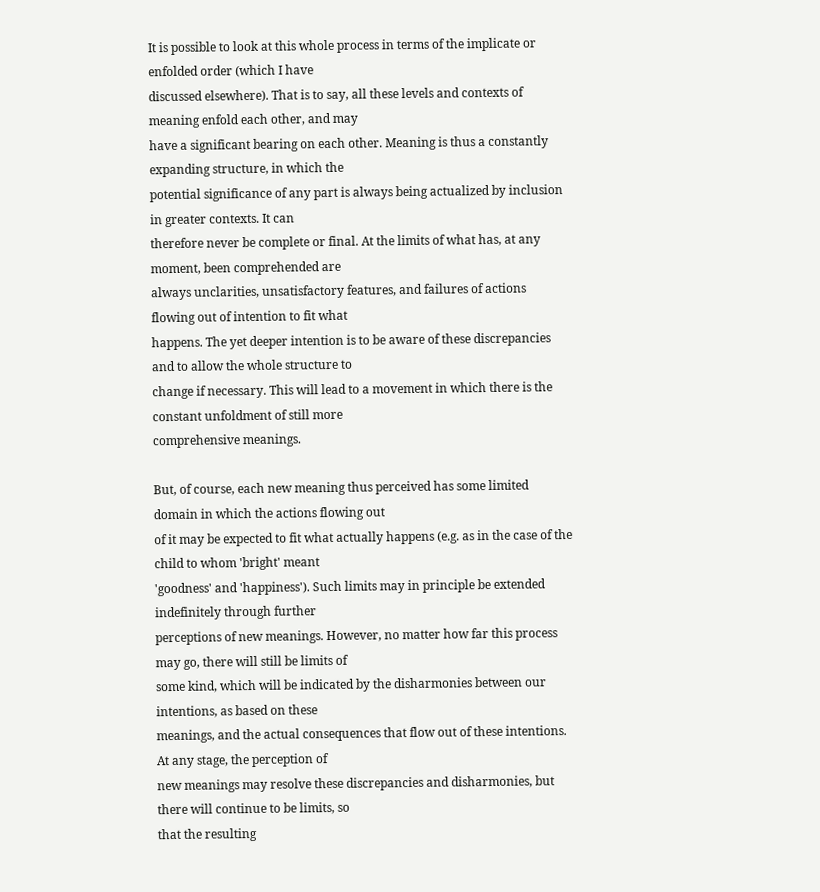It is possible to look at this whole process in terms of the implicate or enfolded order (which I have
discussed elsewhere). That is to say, all these levels and contexts of meaning enfold each other, and may
have a significant bearing on each other. Meaning is thus a constantly expanding structure, in which the
potential significance of any part is always being actualized by inclusion in greater contexts. It can
therefore never be complete or final. At the limits of what has, at any moment, been comprehended are
always unclarities, unsatisfactory features, and failures of actions flowing out of intention to fit what
happens. The yet deeper intention is to be aware of these discrepancies and to allow the whole structure to
change if necessary. This will lead to a movement in which there is the constant unfoldment of still more
comprehensive meanings.

But, of course, each new meaning thus perceived has some limited domain in which the actions flowing out
of it may be expected to fit what actually happens (e.g. as in the case of the child to whom 'bright' meant
'goodness' and 'happiness'). Such limits may in principle be extended indefinitely through further
perceptions of new meanings. However, no matter how far this process may go, there will still be limits of
some kind, which will be indicated by the disharmonies between our intentions, as based on these
meanings, and the actual consequences that flow out of these intentions. At any stage, the perception of
new meanings may resolve these discrepancies and disharmonies, but there will continue to be limits, so
that the resulting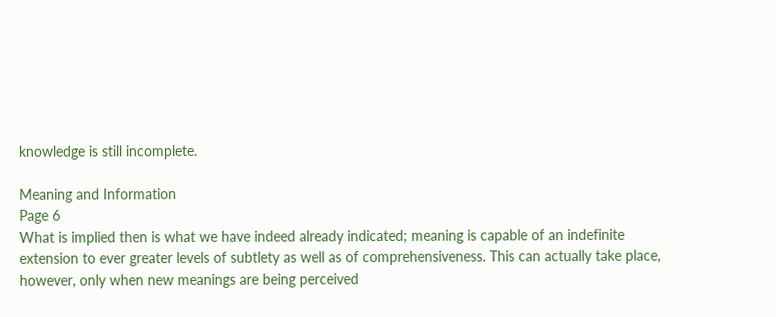knowledge is still incomplete.

Meaning and Information
Page 6
What is implied then is what we have indeed already indicated; meaning is capable of an indefinite
extension to ever greater levels of subtlety as well as of comprehensiveness. This can actually take place,
however, only when new meanings are being perceived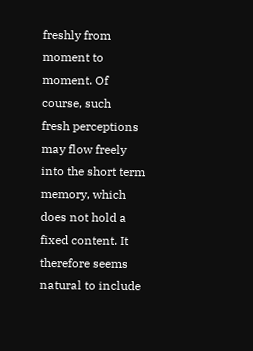freshly from moment to moment. Of course, such
fresh perceptions may flow freely into the short term memory, which does not hold a fixed content. It
therefore seems natural to include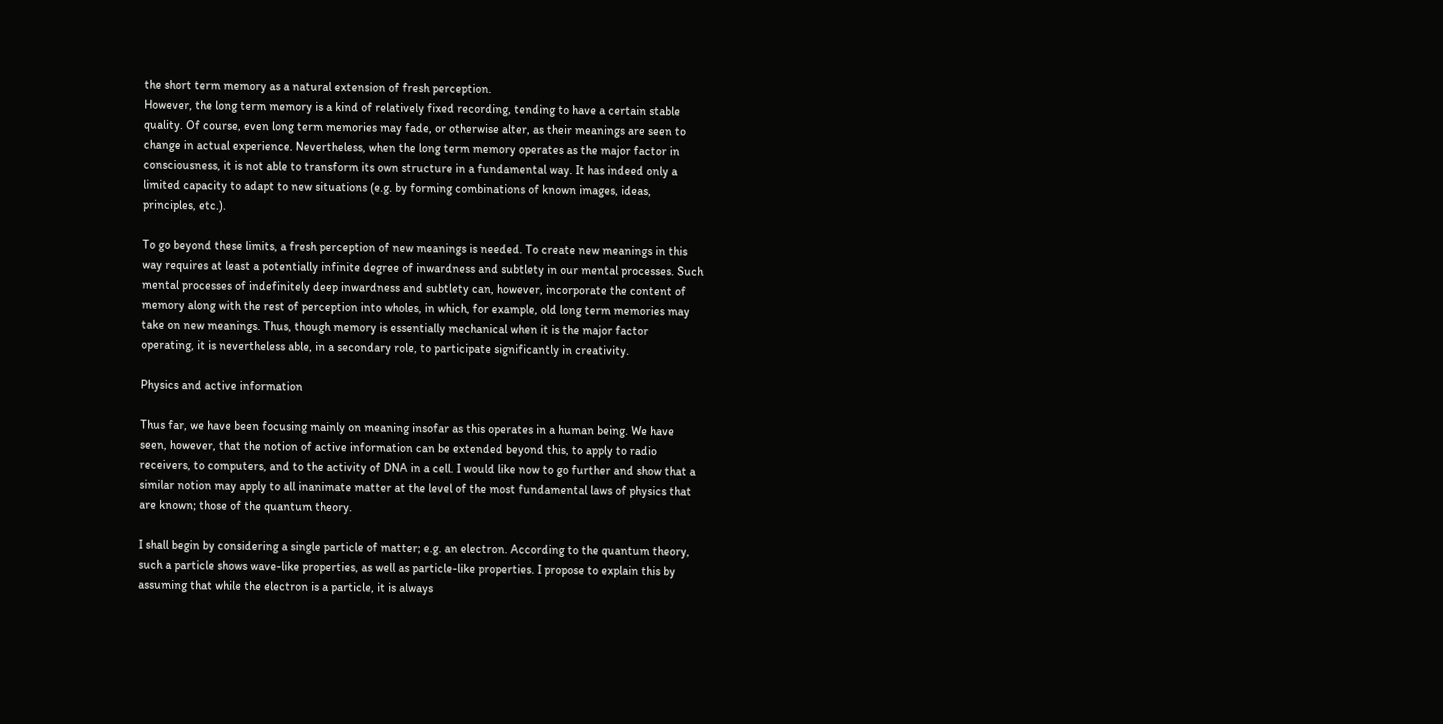the short term memory as a natural extension of fresh perception.
However, the long term memory is a kind of relatively fixed recording, tending to have a certain stable
quality. Of course, even long term memories may fade, or otherwise alter, as their meanings are seen to
change in actual experience. Nevertheless, when the long term memory operates as the major factor in
consciousness, it is not able to transform its own structure in a fundamental way. It has indeed only a
limited capacity to adapt to new situations (e.g. by forming combinations of known images, ideas,
principles, etc.).

To go beyond these limits, a fresh perception of new meanings is needed. To create new meanings in this
way requires at least a potentially infinite degree of inwardness and subtlety in our mental processes. Such
mental processes of indefinitely deep inwardness and subtlety can, however, incorporate the content of
memory along with the rest of perception into wholes, in which, for example, old long term memories may
take on new meanings. Thus, though memory is essentially mechanical when it is the major factor
operating, it is nevertheless able, in a secondary role, to participate significantly in creativity.

Physics and active information

Thus far, we have been focusing mainly on meaning insofar as this operates in a human being. We have
seen, however, that the notion of active information can be extended beyond this, to apply to radio
receivers, to computers, and to the activity of DNA in a cell. I would like now to go further and show that a
similar notion may apply to all inanimate matter at the level of the most fundamental laws of physics that
are known; those of the quantum theory.

I shall begin by considering a single particle of matter; e.g. an electron. According to the quantum theory,
such a particle shows wave-like properties, as well as particle-like properties. I propose to explain this by
assuming that while the electron is a particle, it is always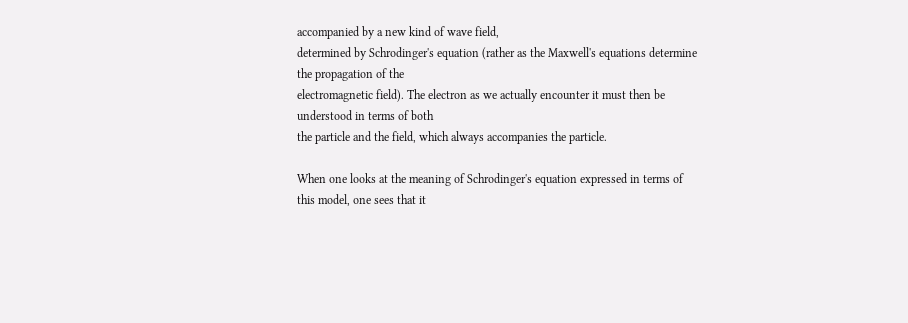accompanied by a new kind of wave field,
determined by Schrodinger's equation (rather as the Maxwell's equations determine the propagation of the
electromagnetic field). The electron as we actually encounter it must then be understood in terms of both
the particle and the field, which always accompanies the particle.

When one looks at the meaning of Schrodinger's equation expressed in terms of this model, one sees that it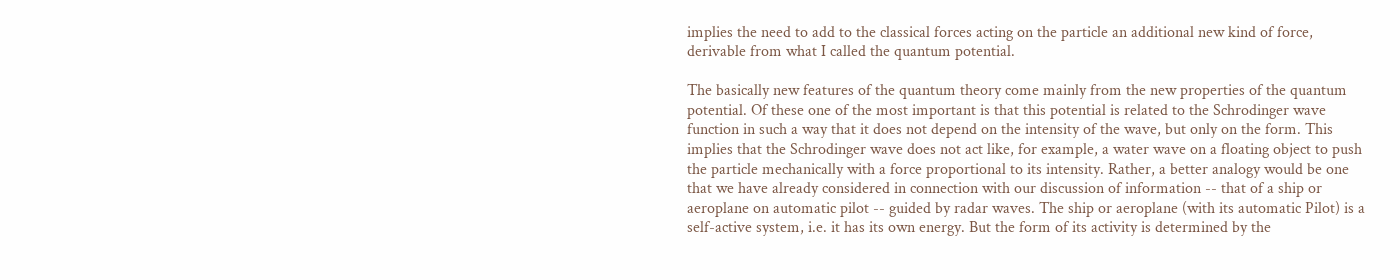implies the need to add to the classical forces acting on the particle an additional new kind of force,
derivable from what I called the quantum potential.

The basically new features of the quantum theory come mainly from the new properties of the quantum
potential. Of these one of the most important is that this potential is related to the Schrodinger wave
function in such a way that it does not depend on the intensity of the wave, but only on the form. This
implies that the Schrodinger wave does not act like, for example, a water wave on a floating object to push
the particle mechanically with a force proportional to its intensity. Rather, a better analogy would be one
that we have already considered in connection with our discussion of information -- that of a ship or
aeroplane on automatic pilot -- guided by radar waves. The ship or aeroplane (with its automatic Pilot) is a
self-active system, i.e. it has its own energy. But the form of its activity is determined by the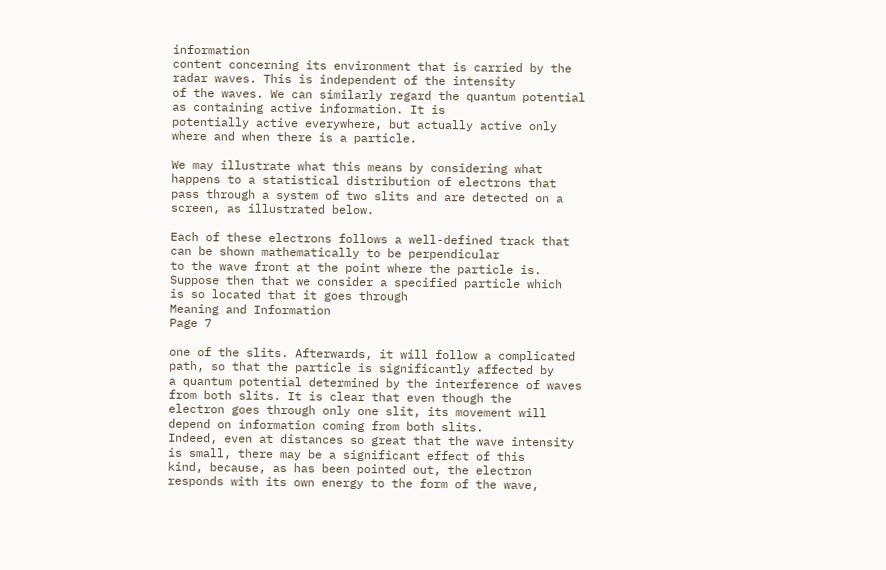information
content concerning its environment that is carried by the radar waves. This is independent of the intensity
of the waves. We can similarly regard the quantum potential as containing active information. It is
potentially active everywhere, but actually active only where and when there is a particle.

We may illustrate what this means by considering what happens to a statistical distribution of electrons that
pass through a system of two slits and are detected on a screen, as illustrated below.

Each of these electrons follows a well-defined track that can be shown mathematically to be perpendicular
to the wave front at the point where the particle is. Suppose then that we consider a specified particle which
is so located that it goes through
Meaning and Information
Page 7

one of the slits. Afterwards, it will follow a complicated path, so that the particle is significantly affected by
a quantum potential determined by the interference of waves from both slits. It is clear that even though the
electron goes through only one slit, its movement will depend on information coming from both slits.
Indeed, even at distances so great that the wave intensity is small, there may be a significant effect of this
kind, because, as has been pointed out, the electron responds with its own energy to the form of the wave,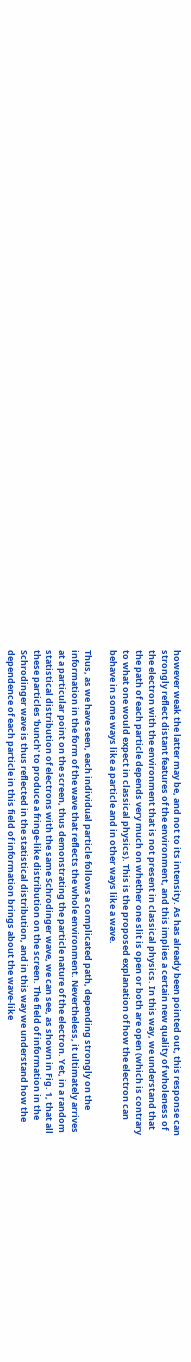however weak the latter may be, and not to its intensity. As has already been pointed out, this response can
strongly reflect distant features of the environment, and this implies a certain new quality of wholeness of
the electron with the environment that is not present in classical physics. In this way, we understand that
the path of each particle depends very much on whether one slit is open or both are open (which is contrary
to what one would expect in classical physics). This is the proposed explanation of how the electron can
behave in some ways like a particle and in other ways like a wave.

Thus, as we have seen, each individual particle follows a complicated path, depending strongly on the
information in the form of the wave that reflects the whole environment. Nevertheless, it ultimately arrives
at a particular point on the screen, thus demonstrating the particle nature of the electron. Yet, in a random
statistical distribution of electrons with the same Schrodinger wave, we can see, as shown in Fig. 1, that all
these particles 'bunch' to produce a fringe-like distribution on the screen. The field of information in the
Schrodinger wave is thus reflected in the statistical distribution, and in this way we understand how the
dependence of each particle in this field of information brings about the wave-like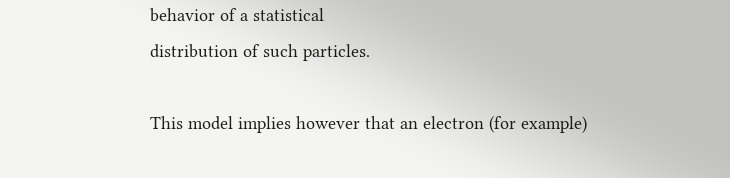behavior of a statistical
distribution of such particles.

This model implies however that an electron (for example)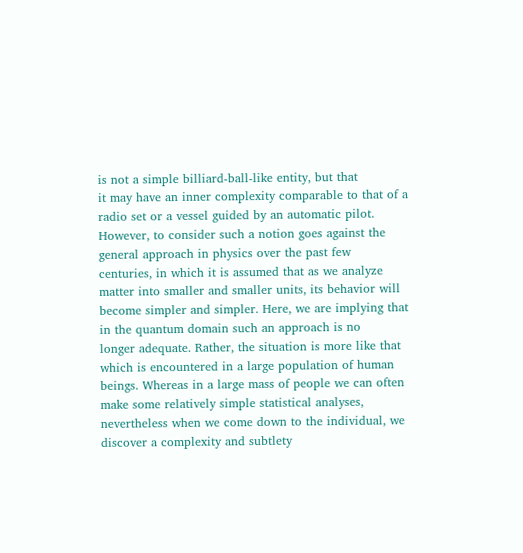is not a simple billiard-ball-like entity, but that
it may have an inner complexity comparable to that of a radio set or a vessel guided by an automatic pilot.
However, to consider such a notion goes against the general approach in physics over the past few
centuries, in which it is assumed that as we analyze matter into smaller and smaller units, its behavior will
become simpler and simpler. Here, we are implying that in the quantum domain such an approach is no
longer adequate. Rather, the situation is more like that which is encountered in a large population of human
beings. Whereas in a large mass of people we can often make some relatively simple statistical analyses,
nevertheless when we come down to the individual, we discover a complexity and subtlety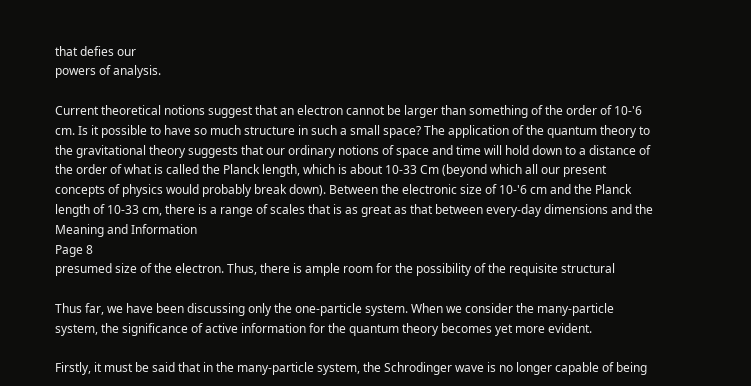that defies our
powers of analysis.

Current theoretical notions suggest that an electron cannot be larger than something of the order of 10-'6
cm. Is it possible to have so much structure in such a small space? The application of the quantum theory to
the gravitational theory suggests that our ordinary notions of space and time will hold down to a distance of
the order of what is called the Planck length, which is about 10-33 Cm (beyond which all our present
concepts of physics would probably break down). Between the electronic size of 10-'6 cm and the Planck
length of 10-33 cm, there is a range of scales that is as great as that between every-day dimensions and the
Meaning and Information
Page 8
presumed size of the electron. Thus, there is ample room for the possibility of the requisite structural

Thus far, we have been discussing only the one-particle system. When we consider the many-particle
system, the significance of active information for the quantum theory becomes yet more evident.

Firstly, it must be said that in the many-particle system, the Schrodinger wave is no longer capable of being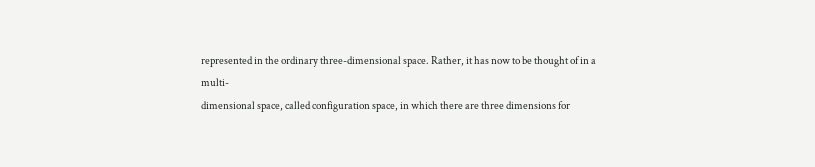represented in the ordinary three-dimensional space. Rather, it has now to be thought of in a multi-
dimensional space, called configuration space, in which there are three dimensions for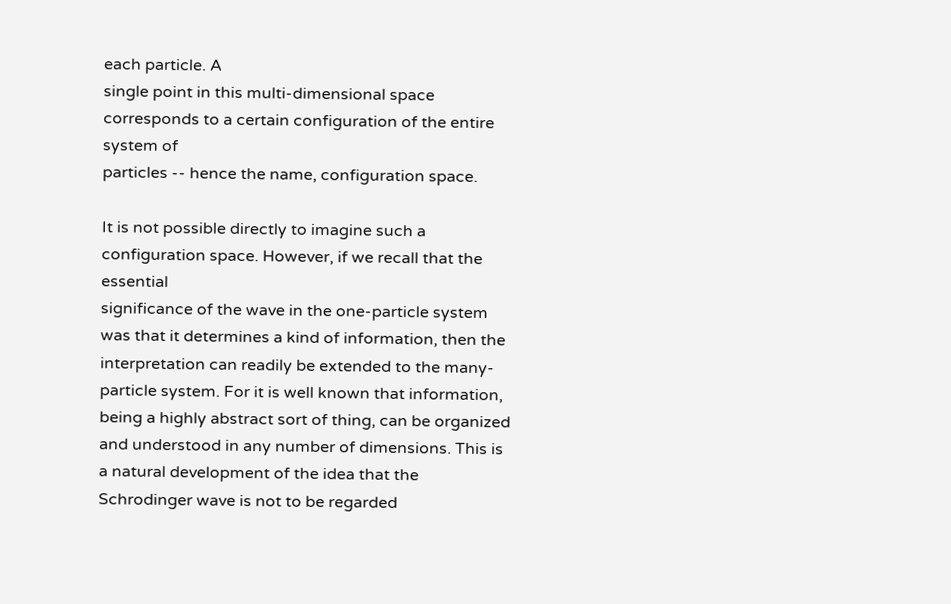each particle. A
single point in this multi-dimensional space corresponds to a certain configuration of the entire system of
particles -- hence the name, configuration space.

It is not possible directly to imagine such a configuration space. However, if we recall that the essential
significance of the wave in the one-particle system was that it determines a kind of information, then the
interpretation can readily be extended to the many-particle system. For it is well known that information,
being a highly abstract sort of thing, can be organized and understood in any number of dimensions. This is
a natural development of the idea that the Schrodinger wave is not to be regarded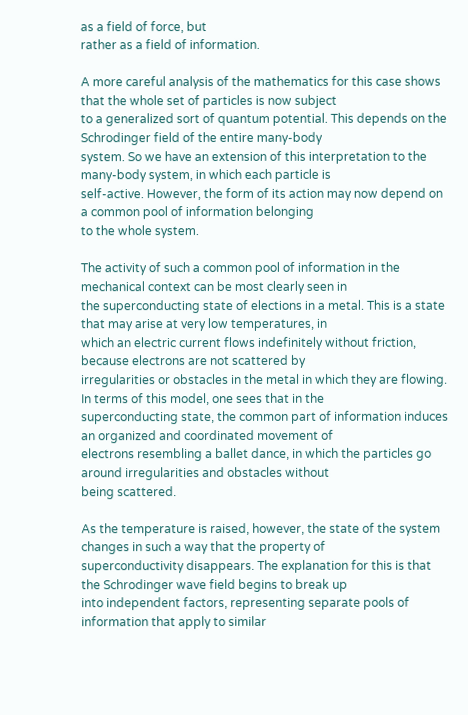as a field of force, but
rather as a field of information.

A more careful analysis of the mathematics for this case shows that the whole set of particles is now subject
to a generalized sort of quantum potential. This depends on the Schrodinger field of the entire many-body
system. So we have an extension of this interpretation to the many-body system, in which each particle is
self-active. However, the form of its action may now depend on a common pool of information belonging
to the whole system.

The activity of such a common pool of information in the mechanical context can be most clearly seen in
the superconducting state of elections in a metal. This is a state that may arise at very low temperatures, in
which an electric current flows indefinitely without friction, because electrons are not scattered by
irregularities or obstacles in the metal in which they are flowing. In terms of this model, one sees that in the
superconducting state, the common part of information induces an organized and coordinated movement of
electrons resembling a ballet dance, in which the particles go around irregularities and obstacles without
being scattered.

As the temperature is raised, however, the state of the system changes in such a way that the property of
superconductivity disappears. The explanation for this is that the Schrodinger wave field begins to break up
into independent factors, representing separate pools of information that apply to similar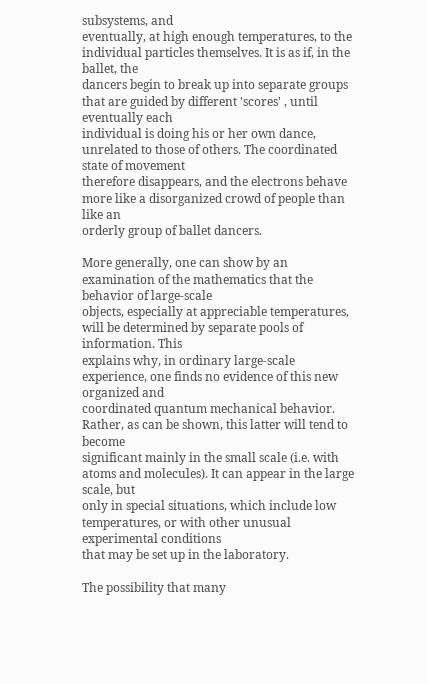subsystems, and
eventually, at high enough temperatures, to the individual particles themselves. It is as if, in the ballet, the
dancers begin to break up into separate groups that are guided by different 'scores' , until eventually each
individual is doing his or her own dance, unrelated to those of others. The coordinated state of movement
therefore disappears, and the electrons behave more like a disorganized crowd of people than like an
orderly group of ballet dancers.

More generally, one can show by an examination of the mathematics that the behavior of large-scale
objects, especially at appreciable temperatures, will be determined by separate pools of information. This
explains why, in ordinary large-scale experience, one finds no evidence of this new organized and
coordinated quantum mechanical behavior. Rather, as can be shown, this latter will tend to become
significant mainly in the small scale (i.e. with atoms and molecules). It can appear in the large scale, but
only in special situations, which include low temperatures, or with other unusual experimental conditions
that may be set up in the laboratory.

The possibility that many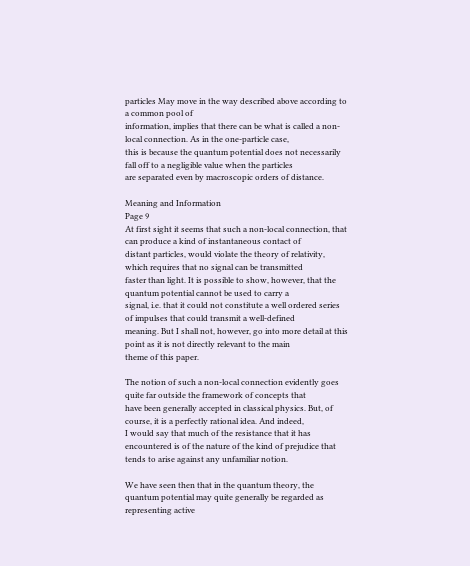particles May move in the way described above according to a common pool of
information, implies that there can be what is called a non-local connection. As in the one-particle case,
this is because the quantum potential does not necessarily fall off to a negligible value when the particles
are separated even by macroscopic orders of distance.

Meaning and Information
Page 9
At first sight it seems that such a non-local connection, that can produce a kind of instantaneous contact of
distant particles, would violate the theory of relativity, which requires that no signal can be transmitted
faster than light. It is possible to show, however, that the quantum potential cannot be used to carry a
signal, i.e. that it could not constitute a well ordered series of impulses that could transmit a well-defined
meaning. But I shall not, however, go into more detail at this point as it is not directly relevant to the main
theme of this paper.

The notion of such a non-local connection evidently goes quite far outside the framework of concepts that
have been generally accepted in classical physics. But, of course, it is a perfectly rational idea. And indeed,
I would say that much of the resistance that it has encountered is of the nature of the kind of prejudice that
tends to arise against any unfamiliar notion.

We have seen then that in the quantum theory, the quantum potential may quite generally be regarded as
representing active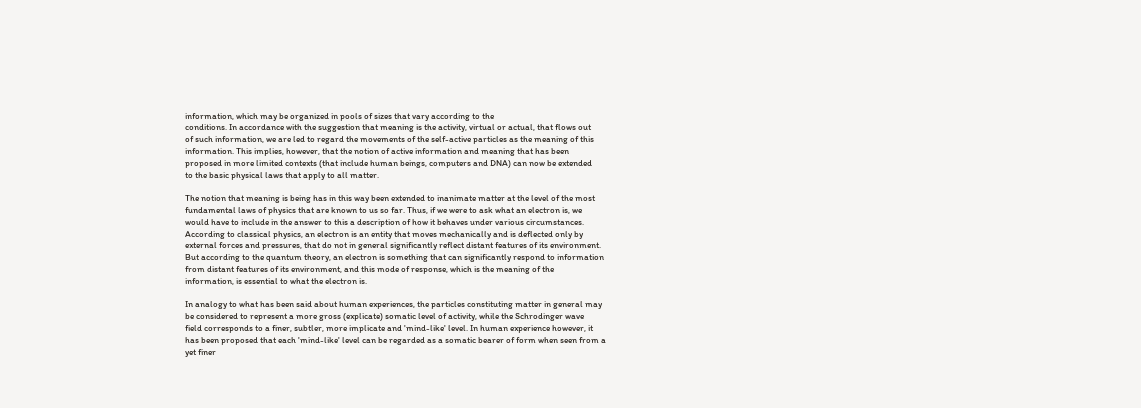information, which may be organized in pools of sizes that vary according to the
conditions. In accordance with the suggestion that meaning is the activity, virtual or actual, that flows out
of such information, we are led to regard the movements of the self-active particles as the meaning of this
information. This implies, however, that the notion of active information and meaning that has been
proposed in more limited contexts (that include human beings, computers and DNA) can now be extended
to the basic physical laws that apply to all matter.

The notion that meaning is being has in this way been extended to inanimate matter at the level of the most
fundamental laws of physics that are known to us so far. Thus, if we were to ask what an electron is, we
would have to include in the answer to this a description of how it behaves under various circumstances.
According to classical physics, an electron is an entity that moves mechanically and is deflected only by
external forces and pressures, that do not in general significantly reflect distant features of its environment.
But according to the quantum theory, an electron is something that can significantly respond to information
from distant features of its environment, and this mode of response, which is the meaning of the
information, is essential to what the electron is.

In analogy to what has been said about human experiences, the particles constituting matter in general may
be considered to represent a more gross (explicate) somatic level of activity, while the Schrodinger wave
field corresponds to a finer, subtler, more implicate and 'mind-like' level. In human experience however, it
has been proposed that each 'mind-like' level can be regarded as a somatic bearer of form when seen from a
yet finer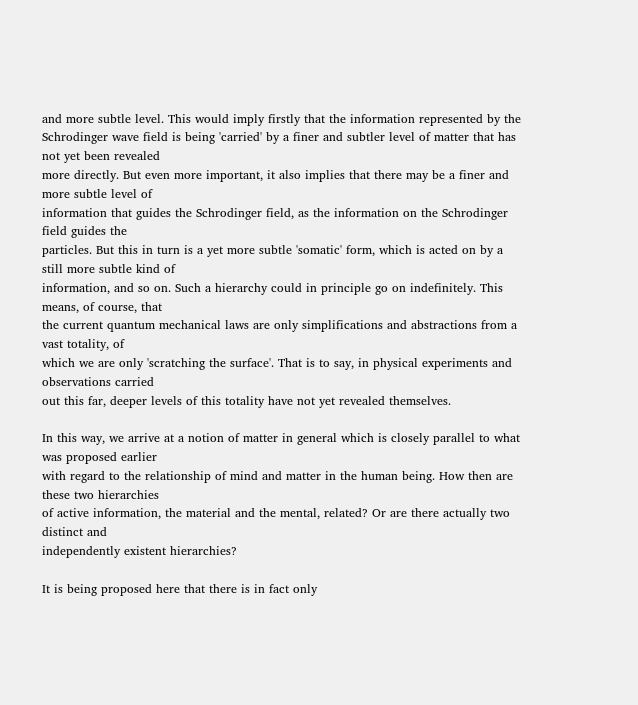and more subtle level. This would imply firstly that the information represented by the
Schrodinger wave field is being 'carried' by a finer and subtler level of matter that has not yet been revealed
more directly. But even more important, it also implies that there may be a finer and more subtle level of
information that guides the Schrodinger field, as the information on the Schrodinger field guides the
particles. But this in turn is a yet more subtle 'somatic' form, which is acted on by a still more subtle kind of
information, and so on. Such a hierarchy could in principle go on indefinitely. This means, of course, that
the current quantum mechanical laws are only simplifications and abstractions from a vast totality, of
which we are only 'scratching the surface'. That is to say, in physical experiments and observations carried
out this far, deeper levels of this totality have not yet revealed themselves.

In this way, we arrive at a notion of matter in general which is closely parallel to what was proposed earlier
with regard to the relationship of mind and matter in the human being. How then are these two hierarchies
of active information, the material and the mental, related? Or are there actually two distinct and
independently existent hierarchies?

It is being proposed here that there is in fact only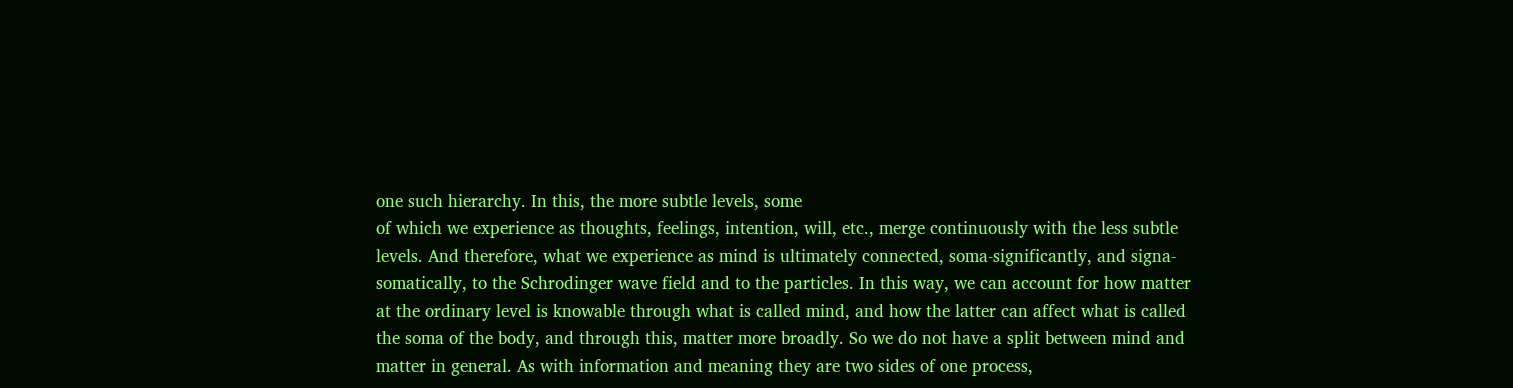one such hierarchy. In this, the more subtle levels, some
of which we experience as thoughts, feelings, intention, will, etc., merge continuously with the less subtle
levels. And therefore, what we experience as mind is ultimately connected, soma-significantly, and signa-
somatically, to the Schrodinger wave field and to the particles. In this way, we can account for how matter
at the ordinary level is knowable through what is called mind, and how the latter can affect what is called
the soma of the body, and through this, matter more broadly. So we do not have a split between mind and
matter in general. As with information and meaning they are two sides of one process,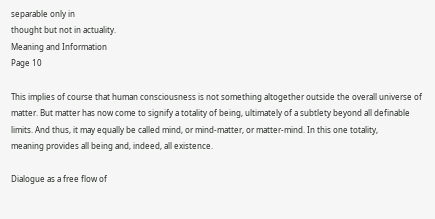separable only in
thought but not in actuality.
Meaning and Information
Page 10

This implies of course that human consciousness is not something altogether outside the overall universe of
matter. But matter has now come to signify a totality of being, ultimately of a subtlety beyond all definable
limits. And thus, it may equally be called mind, or mind-matter, or matter-mind. In this one totality,
meaning provides all being and, indeed, all existence.

Dialogue as a free flow of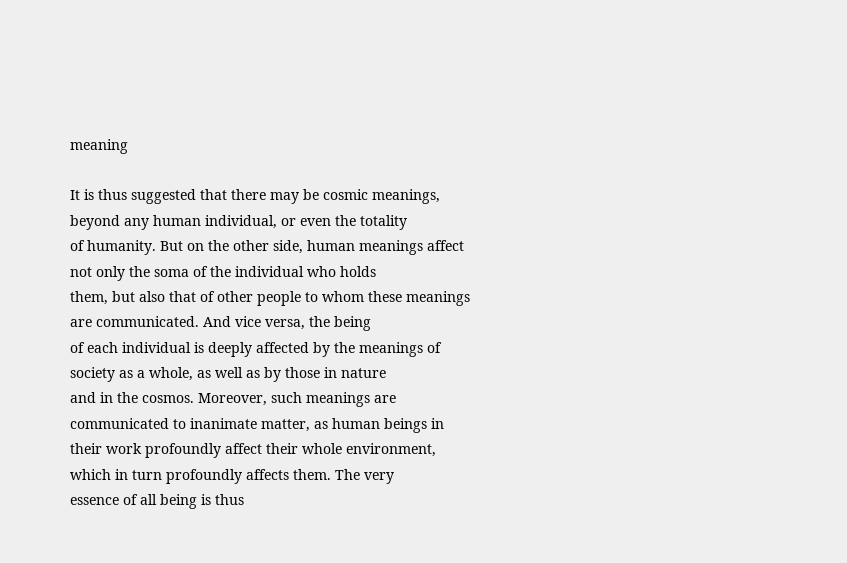meaning

It is thus suggested that there may be cosmic meanings, beyond any human individual, or even the totality
of humanity. But on the other side, human meanings affect not only the soma of the individual who holds
them, but also that of other people to whom these meanings are communicated. And vice versa, the being
of each individual is deeply affected by the meanings of society as a whole, as well as by those in nature
and in the cosmos. Moreover, such meanings are communicated to inanimate matter, as human beings in
their work profoundly affect their whole environment, which in turn profoundly affects them. The very
essence of all being is thus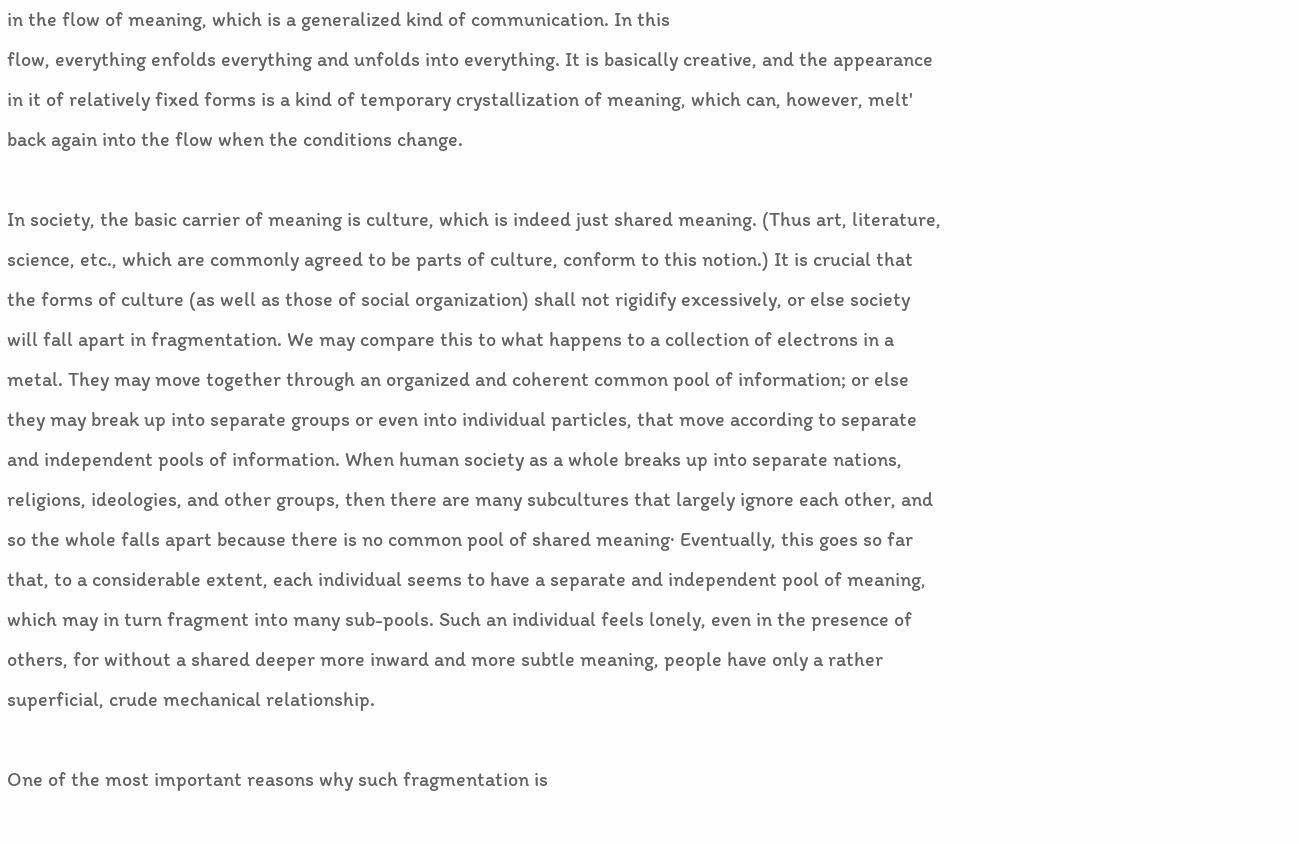in the flow of meaning, which is a generalized kind of communication. In this
flow, everything enfolds everything and unfolds into everything. It is basically creative, and the appearance
in it of relatively fixed forms is a kind of temporary crystallization of meaning, which can, however, melt'
back again into the flow when the conditions change.

In society, the basic carrier of meaning is culture, which is indeed just shared meaning. (Thus art, literature,
science, etc., which are commonly agreed to be parts of culture, conform to this notion.) It is crucial that
the forms of culture (as well as those of social organization) shall not rigidify excessively, or else society
will fall apart in fragmentation. We may compare this to what happens to a collection of electrons in a
metal. They may move together through an organized and coherent common pool of information; or else
they may break up into separate groups or even into individual particles, that move according to separate
and independent pools of information. When human society as a whole breaks up into separate nations,
religions, ideologies, and other groups, then there are many subcultures that largely ignore each other, and
so the whole falls apart because there is no common pool of shared meaning· Eventually, this goes so far
that, to a considerable extent, each individual seems to have a separate and independent pool of meaning,
which may in turn fragment into many sub-pools. Such an individual feels lonely, even in the presence of
others, for without a shared deeper more inward and more subtle meaning, people have only a rather
superficial, crude mechanical relationship.

One of the most important reasons why such fragmentation is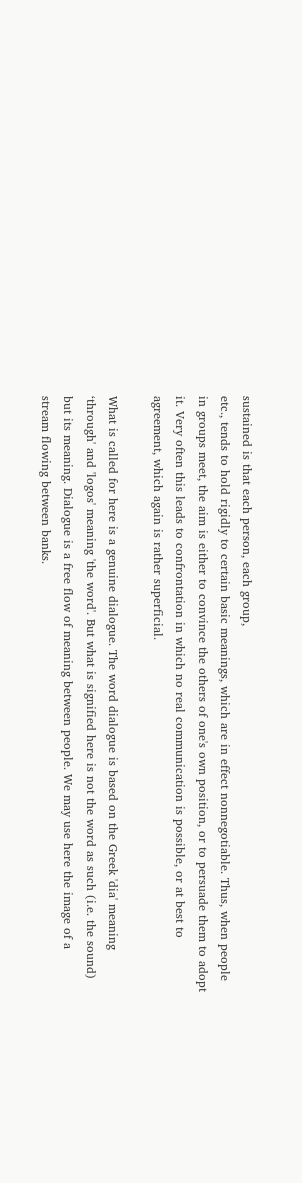sustained is that each person, each group,
etc., tends to hold rigidly to certain basic meanings, which are in effect nonnegotiable. Thus, when people
in groups meet, the aim is either to convince the others of one's own position, or to persuade them to adopt
it. Very often this leads to confrontation in which no real communication is possible, or at best to
agreement, which again is rather superficial.

What is called for here is a genuine dialogue. The word dialogue is based on the Greek 'dia' meaning
‘through' and 'logos' meaning 'the word'. But what is signified here is not the word as such (i.e. the sound)
but its meaning. Dialogue is a free flow of meaning between people. We may use here the image of a
stream flowing between banks.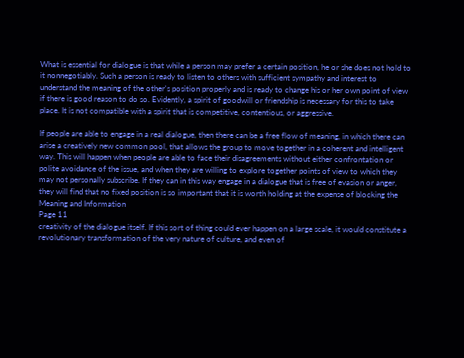What is essential for dialogue is that while a person may prefer a certain position, he or she does not hold to
it nonnegotiably. Such a person is ready to listen to others with sufficient sympathy and interest to
understand the meaning of the other's position properly and is ready to change his or her own point of view
if there is good reason to do so. Evidently, a spirit of goodwill or friendship is necessary for this to take
place. It is not compatible with a spirit that is competitive, contentious, or aggressive.

If people are able to engage in a real dialogue, then there can be a free flow of meaning, in which there can
arise a creatively new common pool, that allows the group to move together in a coherent and intelligent
way. This will happen when people are able to face their disagreements without either confrontation or
polite avoidance of the issue, and when they are willing to explore together points of view to which they
may not personally subscribe. If they can in this way engage in a dialogue that is free of evasion or anger,
they will find that no fixed position is so important that it is worth holding at the expense of blocking the
Meaning and Information
Page 11
creativity of the dialogue itself. If this sort of thing could ever happen on a large scale, it would constitute a
revolutionary transformation of the very nature of culture, and even of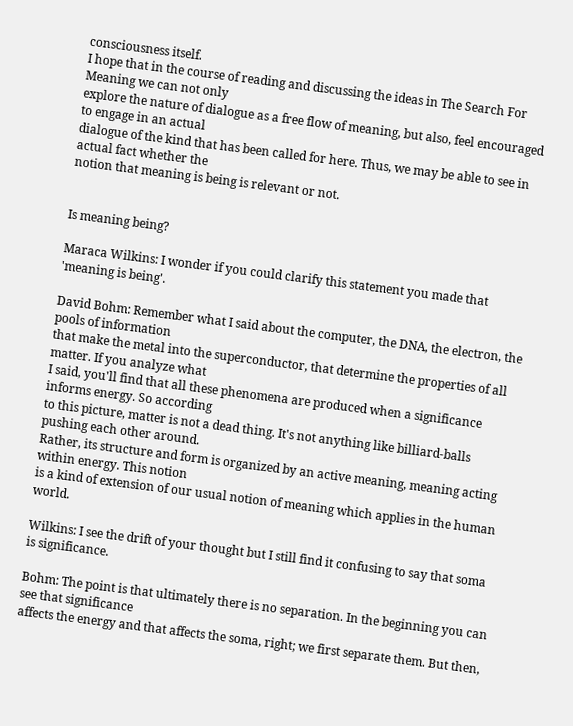consciousness itself.
I hope that in the course of reading and discussing the ideas in The Search For Meaning we can not only
explore the nature of dialogue as a free flow of meaning, but also, feel encouraged to engage in an actual
dialogue of the kind that has been called for here. Thus, we may be able to see in actual fact whether the
notion that meaning is being is relevant or not.


Is meaning being?

Maraca Wilkins: I wonder if you could clarify this statement you made that 'meaning is being'.

David Bohm: Remember what I said about the computer, the DNA, the electron, the pools of information
that make the metal into the superconductor, that determine the properties of all matter. If you analyze what
I said, you'll find that all these phenomena are produced when a significance informs energy. So according
to this picture, matter is not a dead thing. It's not anything like billiard-balls pushing each other around.
Rather, its structure and form is organized by an active meaning, meaning acting within energy. This notion
is a kind of extension of our usual notion of meaning which applies in the human world.

Wilkins: I see the drift of your thought but I still find it confusing to say that soma is significance.

Bohm: The point is that ultimately there is no separation. In the beginning you can see that significance
affects the energy and that affects the soma, right; we first separate them. But then,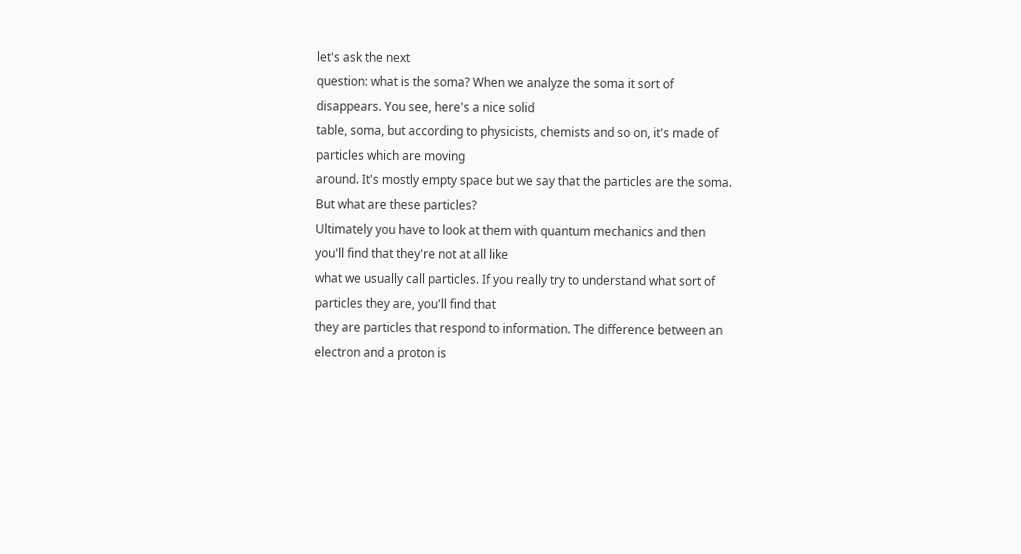let's ask the next
question: what is the soma? When we analyze the soma it sort of disappears. You see, here's a nice solid
table, soma, but according to physicists, chemists and so on, it's made of particles which are moving
around. It's mostly empty space but we say that the particles are the soma. But what are these particles?
Ultimately you have to look at them with quantum mechanics and then you'll find that they're not at all like
what we usually call particles. If you really try to understand what sort of particles they are, you'll find that
they are particles that respond to information. The difference between an electron and a proton is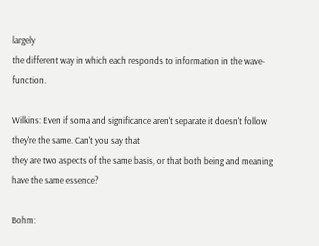largely
the different way in which each responds to information in the wave-function.

Wilkins: Even if soma and significance aren't separate it doesn't follow they're the same. Can't you say that
they are two aspects of the same basis, or that both being and meaning have the same essence?

Bohm: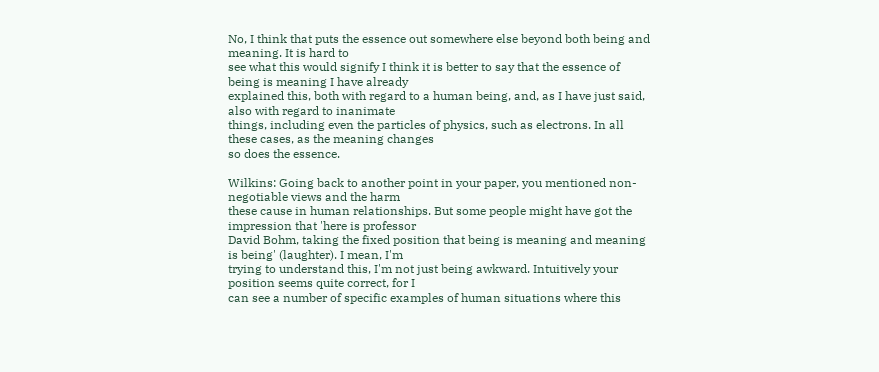No, I think that puts the essence out somewhere else beyond both being and meaning. It is hard to
see what this would signify I think it is better to say that the essence of being is meaning I have already
explained this, both with regard to a human being, and, as I have just said, also with regard to inanimate
things, including even the particles of physics, such as electrons. In all these cases, as the meaning changes
so does the essence.

Wilkins: Going back to another point in your paper, you mentioned non-negotiable views and the harm
these cause in human relationships. But some people might have got the impression that 'here is professor
David Bohm, taking the fixed position that being is meaning and meaning is being' (laughter). I mean, I'm
trying to understand this, I'm not just being awkward. Intuitively your position seems quite correct, for I
can see a number of specific examples of human situations where this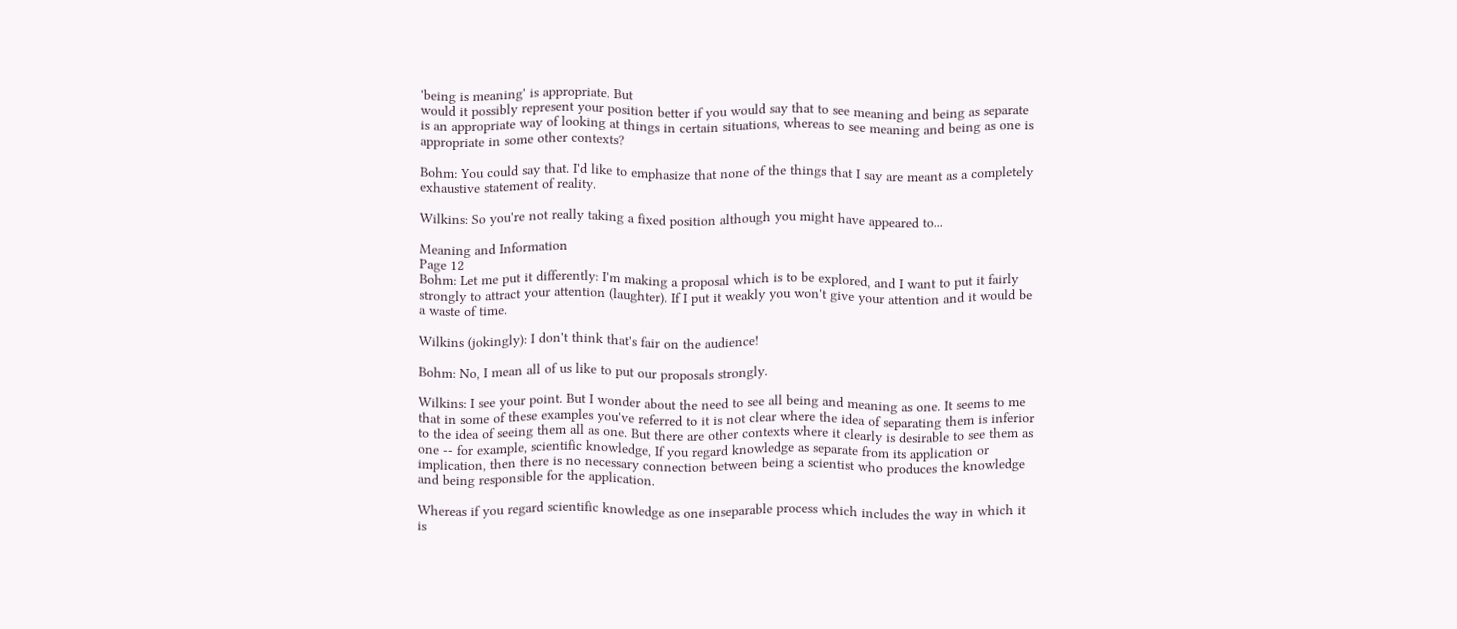'being is meaning' is appropriate. But
would it possibly represent your position better if you would say that to see meaning and being as separate
is an appropriate way of looking at things in certain situations, whereas to see meaning and being as one is
appropriate in some other contexts?

Bohm: You could say that. I'd like to emphasize that none of the things that I say are meant as a completely
exhaustive statement of reality.

Wilkins: So you're not really taking a fixed position although you might have appeared to...

Meaning and Information
Page 12
Bohm: Let me put it differently: I'm making a proposal which is to be explored, and I want to put it fairly
strongly to attract your attention (laughter). If I put it weakly you won't give your attention and it would be
a waste of time.

Wilkins (jokingly): I don't think that's fair on the audience!

Bohm: No, I mean all of us like to put our proposals strongly.

Wilkins: I see your point. But I wonder about the need to see all being and meaning as one. It seems to me
that in some of these examples you've referred to it is not clear where the idea of separating them is inferior
to the idea of seeing them all as one. But there are other contexts where it clearly is desirable to see them as
one -- for example, scientific knowledge, If you regard knowledge as separate from its application or
implication, then there is no necessary connection between being a scientist who produces the knowledge
and being responsible for the application.

Whereas if you regard scientific knowledge as one inseparable process which includes the way in which it
is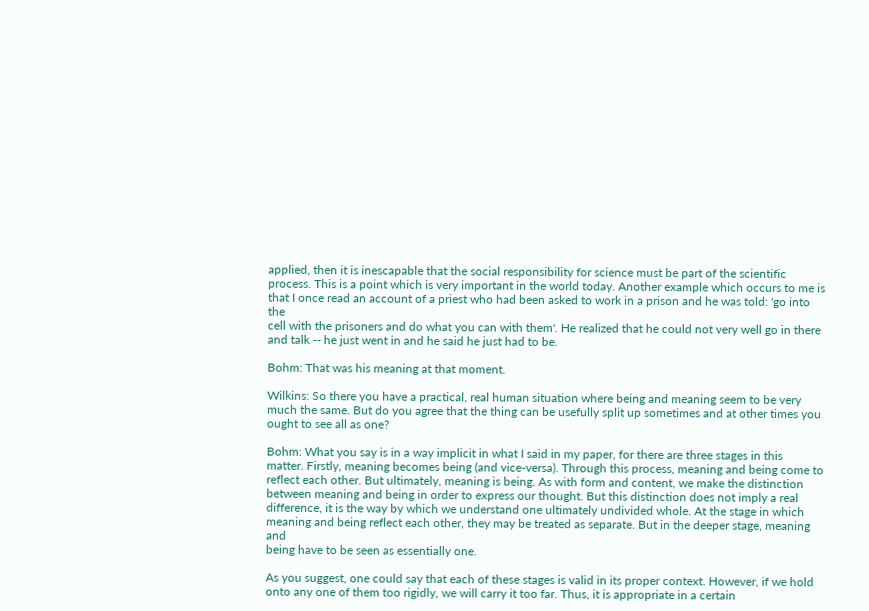applied, then it is inescapable that the social responsibility for science must be part of the scientific
process. This is a point which is very important in the world today. Another example which occurs to me is
that I once read an account of a priest who had been asked to work in a prison and he was told: 'go into the
cell with the prisoners and do what you can with them'. He realized that he could not very well go in there
and talk -- he just went in and he said he just had to be.

Bohm: That was his meaning at that moment.

Wilkins: So there you have a practical, real human situation where being and meaning seem to be very
much the same. But do you agree that the thing can be usefully split up sometimes and at other times you
ought to see all as one?

Bohm: What you say is in a way implicit in what I said in my paper, for there are three stages in this
matter. Firstly, meaning becomes being (and vice-versa). Through this process, meaning and being come to
reflect each other. But ultimately, meaning is being. As with form and content, we make the distinction
between meaning and being in order to express our thought. But this distinction does not imply a real
difference, it is the way by which we understand one ultimately undivided whole. At the stage in which
meaning and being reflect each other, they may be treated as separate. But in the deeper stage, meaning and
being have to be seen as essentially one.

As you suggest, one could say that each of these stages is valid in its proper context. However, if we hold
onto any one of them too rigidly, we will carry it too far. Thus, it is appropriate in a certain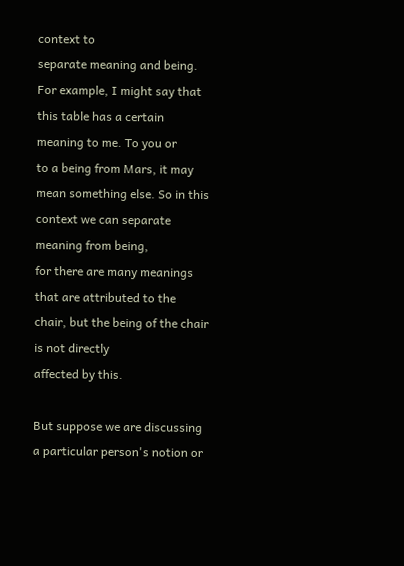context to
separate meaning and being. For example, I might say that this table has a certain meaning to me. To you or
to a being from Mars, it may mean something else. So in this context we can separate meaning from being,
for there are many meanings that are attributed to the chair, but the being of the chair is not directly
affected by this.

But suppose we are discussing a particular person's notion or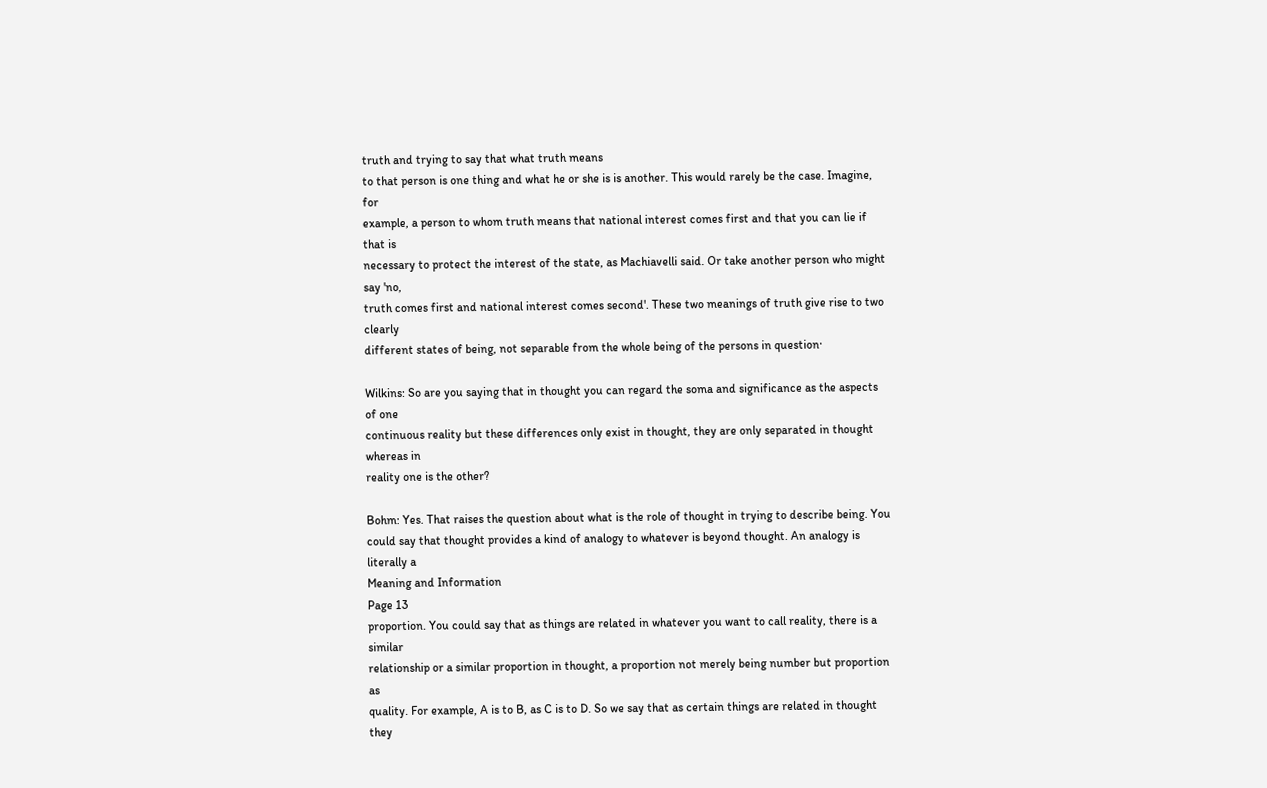truth and trying to say that what truth means
to that person is one thing and what he or she is is another. This would rarely be the case. Imagine, for
example, a person to whom truth means that national interest comes first and that you can lie if that is
necessary to protect the interest of the state, as Machiavelli said. Or take another person who might say 'no,
truth comes first and national interest comes second'. These two meanings of truth give rise to two clearly
different states of being, not separable from the whole being of the persons in question·

Wilkins: So are you saying that in thought you can regard the soma and significance as the aspects of one
continuous reality but these differences only exist in thought, they are only separated in thought whereas in
reality one is the other?

Bohm: Yes. That raises the question about what is the role of thought in trying to describe being. You
could say that thought provides a kind of analogy to whatever is beyond thought. An analogy is literally a
Meaning and Information
Page 13
proportion. You could say that as things are related in whatever you want to call reality, there is a similar
relationship or a similar proportion in thought, a proportion not merely being number but proportion as
quality. For example, A is to B, as C is to D. So we say that as certain things are related in thought they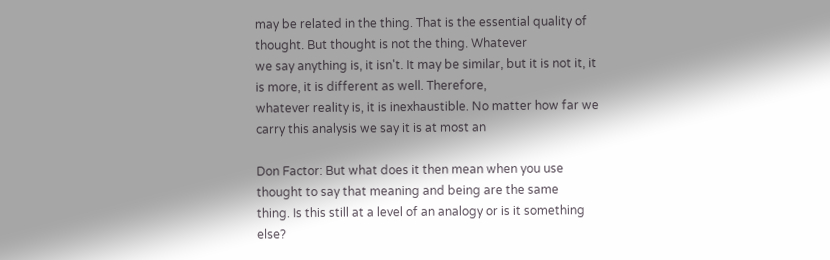may be related in the thing. That is the essential quality of thought. But thought is not the thing. Whatever
we say anything is, it isn't. It may be similar, but it is not it, it is more, it is different as well. Therefore,
whatever reality is, it is inexhaustible. No matter how far we carry this analysis we say it is at most an

Don Factor: But what does it then mean when you use thought to say that meaning and being are the same
thing. Is this still at a level of an analogy or is it something else?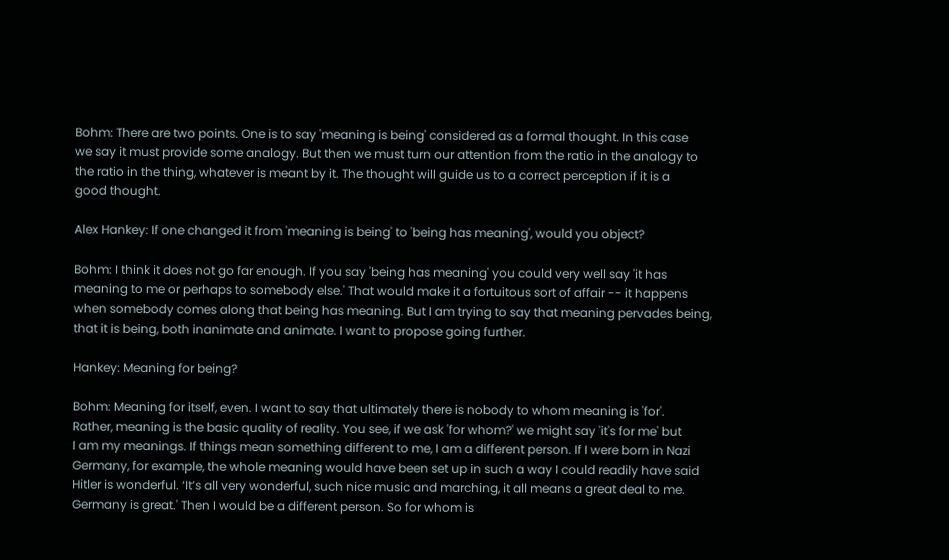Bohm: There are two points. One is to say 'meaning is being' considered as a formal thought. In this case
we say it must provide some analogy. But then we must turn our attention from the ratio in the analogy to
the ratio in the thing, whatever is meant by it. The thought will guide us to a correct perception if it is a
good thought.

Alex Hankey: If one changed it from 'meaning is being' to 'being has meaning', would you object?

Bohm: I think it does not go far enough. If you say 'being has meaning' you could very well say 'it has
meaning to me or perhaps to somebody else.' That would make it a fortuitous sort of affair -- it happens
when somebody comes along that being has meaning. But I am trying to say that meaning pervades being,
that it is being, both inanimate and animate. I want to propose going further.

Hankey: Meaning for being?

Bohm: Meaning for itself, even. I want to say that ultimately there is nobody to whom meaning is 'for'.
Rather, meaning is the basic quality of reality. You see, if we ask 'for whom?' we might say 'it's for me' but
I am my meanings. If things mean something different to me, I am a different person. If I were born in Nazi
Germany, for example, the whole meaning would have been set up in such a way I could readily have said
Hitler is wonderful. ‘It’s all very wonderful, such nice music and marching, it all means a great deal to me.
Germany is great.' Then I would be a different person. So for whom is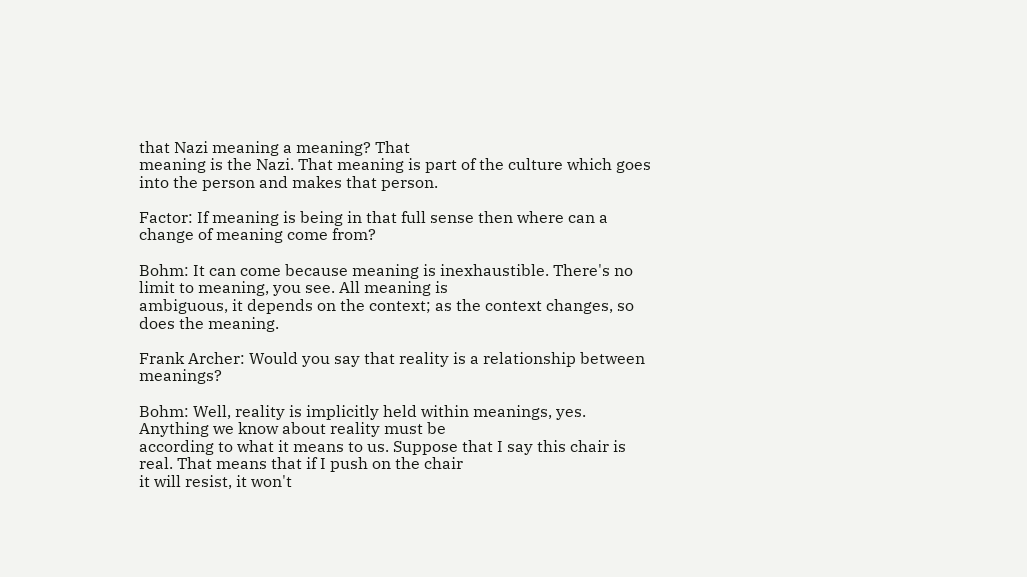that Nazi meaning a meaning? That
meaning is the Nazi. That meaning is part of the culture which goes into the person and makes that person.

Factor: If meaning is being in that full sense then where can a change of meaning come from?

Bohm: It can come because meaning is inexhaustible. There's no limit to meaning, you see. All meaning is
ambiguous, it depends on the context; as the context changes, so does the meaning.

Frank Archer: Would you say that reality is a relationship between meanings?

Bohm: Well, reality is implicitly held within meanings, yes. Anything we know about reality must be
according to what it means to us. Suppose that I say this chair is real. That means that if I push on the chair
it will resist, it won't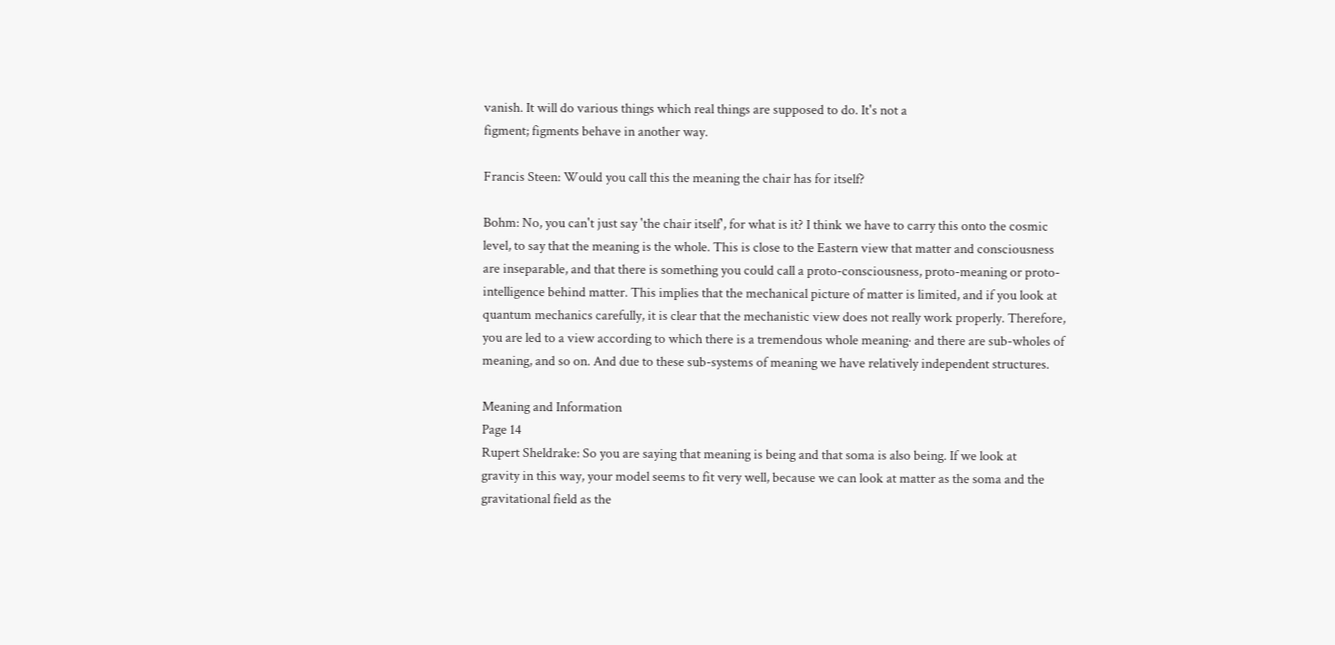vanish. It will do various things which real things are supposed to do. It's not a
figment; figments behave in another way.

Francis Steen: Would you call this the meaning the chair has for itself?

Bohm: No, you can't just say 'the chair itself', for what is it? I think we have to carry this onto the cosmic
level, to say that the meaning is the whole. This is close to the Eastern view that matter and consciousness
are inseparable, and that there is something you could call a proto-consciousness, proto-meaning or proto-
intelligence behind matter. This implies that the mechanical picture of matter is limited, and if you look at
quantum mechanics carefully, it is clear that the mechanistic view does not really work properly. Therefore,
you are led to a view according to which there is a tremendous whole meaning· and there are sub-wholes of
meaning, and so on. And due to these sub-systems of meaning we have relatively independent structures.

Meaning and Information
Page 14
Rupert Sheldrake: So you are saying that meaning is being and that soma is also being. If we look at
gravity in this way, your model seems to fit very well, because we can look at matter as the soma and the
gravitational field as the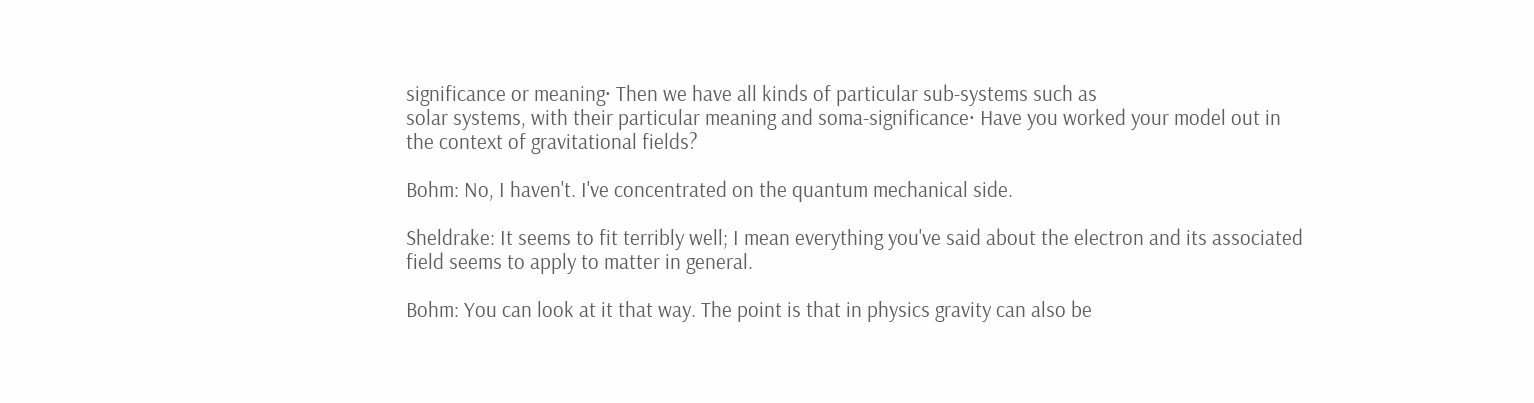significance or meaning· Then we have all kinds of particular sub-systems such as
solar systems, with their particular meaning and soma-significance· Have you worked your model out in
the context of gravitational fields?

Bohm: No, I haven't. I've concentrated on the quantum mechanical side.

Sheldrake: It seems to fit terribly well; I mean everything you've said about the electron and its associated
field seems to apply to matter in general.

Bohm: You can look at it that way. The point is that in physics gravity can also be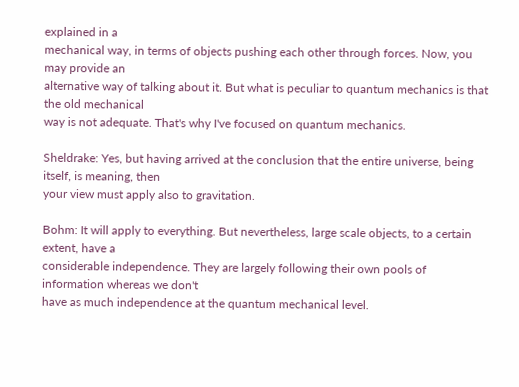explained in a
mechanical way, in terms of objects pushing each other through forces. Now, you may provide an
alternative way of talking about it. But what is peculiar to quantum mechanics is that the old mechanical
way is not adequate. That's why I've focused on quantum mechanics.

Sheldrake: Yes, but having arrived at the conclusion that the entire universe, being itself, is meaning, then
your view must apply also to gravitation.

Bohm: It will apply to everything. But nevertheless, large scale objects, to a certain extent, have a
considerable independence. They are largely following their own pools of information whereas we don't
have as much independence at the quantum mechanical level.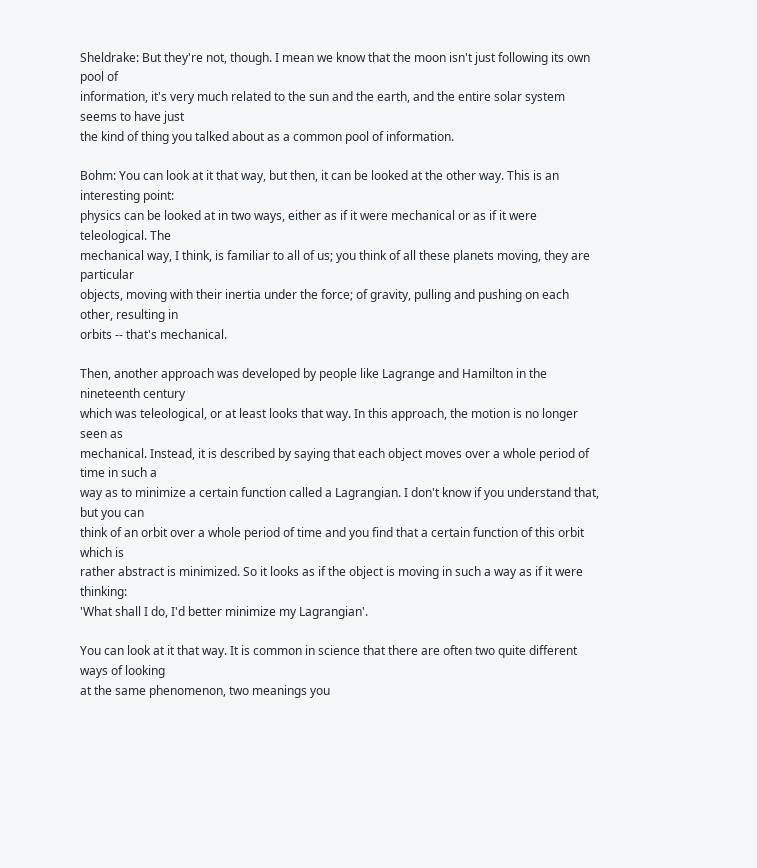Sheldrake: But they're not, though. I mean we know that the moon isn't just following its own pool of
information, it's very much related to the sun and the earth, and the entire solar system seems to have just
the kind of thing you talked about as a common pool of information.

Bohm: You can look at it that way, but then, it can be looked at the other way. This is an interesting point:
physics can be looked at in two ways, either as if it were mechanical or as if it were teleological. The
mechanical way, I think, is familiar to all of us; you think of all these planets moving, they are particular
objects, moving with their inertia under the force; of gravity, pulling and pushing on each other, resulting in
orbits -- that's mechanical.

Then, another approach was developed by people like Lagrange and Hamilton in the nineteenth century
which was teleological, or at least looks that way. In this approach, the motion is no longer seen as
mechanical. Instead, it is described by saying that each object moves over a whole period of time in such a
way as to minimize a certain function called a Lagrangian. I don't know if you understand that, but you can
think of an orbit over a whole period of time and you find that a certain function of this orbit which is
rather abstract is minimized. So it looks as if the object is moving in such a way as if it were thinking:
'What shall I do, I'd better minimize my Lagrangian'.

You can look at it that way. It is common in science that there are often two quite different ways of looking
at the same phenomenon, two meanings you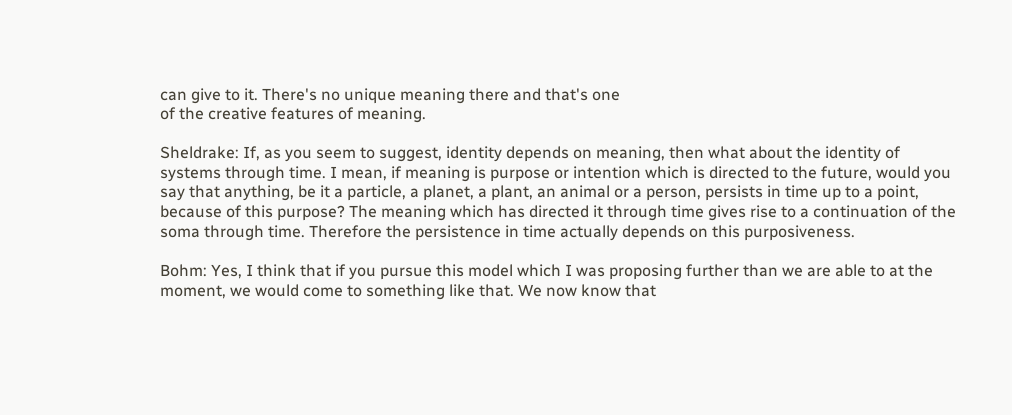can give to it. There's no unique meaning there and that's one
of the creative features of meaning.

Sheldrake: If, as you seem to suggest, identity depends on meaning, then what about the identity of
systems through time. I mean, if meaning is purpose or intention which is directed to the future, would you
say that anything, be it a particle, a planet, a plant, an animal or a person, persists in time up to a point,
because of this purpose? The meaning which has directed it through time gives rise to a continuation of the
soma through time. Therefore the persistence in time actually depends on this purposiveness.

Bohm: Yes, I think that if you pursue this model which I was proposing further than we are able to at the
moment, we would come to something like that. We now know that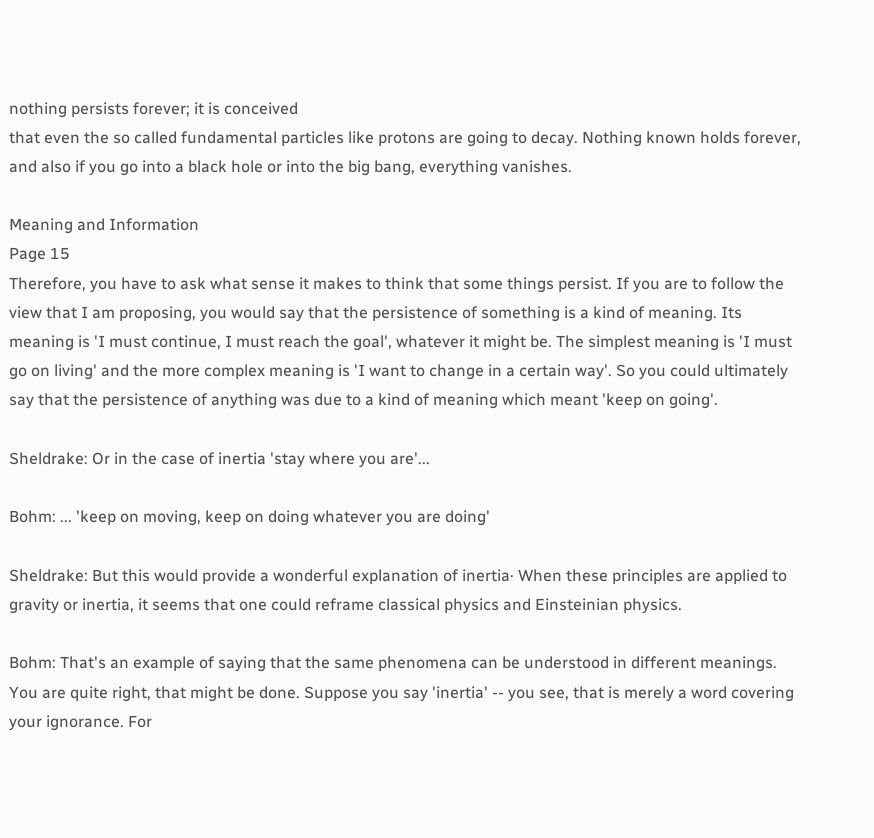nothing persists forever; it is conceived
that even the so called fundamental particles like protons are going to decay. Nothing known holds forever,
and also if you go into a black hole or into the big bang, everything vanishes.

Meaning and Information
Page 15
Therefore, you have to ask what sense it makes to think that some things persist. If you are to follow the
view that I am proposing, you would say that the persistence of something is a kind of meaning. Its
meaning is 'I must continue, I must reach the goal', whatever it might be. The simplest meaning is 'I must
go on living' and the more complex meaning is 'I want to change in a certain way'. So you could ultimately
say that the persistence of anything was due to a kind of meaning which meant 'keep on going'.

Sheldrake: Or in the case of inertia 'stay where you are'...

Bohm: ... 'keep on moving, keep on doing whatever you are doing'

Sheldrake: But this would provide a wonderful explanation of inertia· When these principles are applied to
gravity or inertia, it seems that one could reframe classical physics and Einsteinian physics.

Bohm: That's an example of saying that the same phenomena can be understood in different meanings.
You are quite right, that might be done. Suppose you say 'inertia' -- you see, that is merely a word covering
your ignorance. For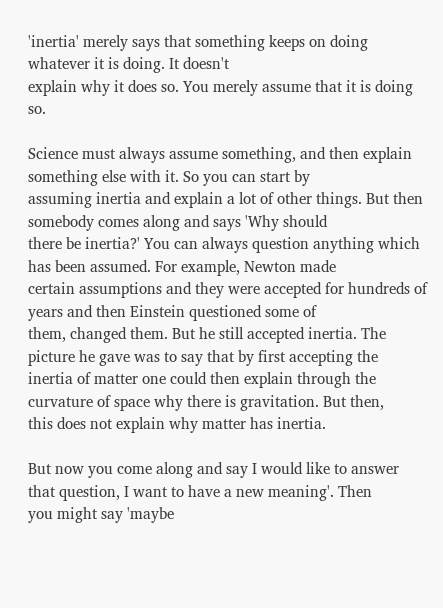'inertia' merely says that something keeps on doing whatever it is doing. It doesn't
explain why it does so. You merely assume that it is doing so.

Science must always assume something, and then explain something else with it. So you can start by
assuming inertia and explain a lot of other things. But then somebody comes along and says 'Why should
there be inertia?' You can always question anything which has been assumed. For example, Newton made
certain assumptions and they were accepted for hundreds of years and then Einstein questioned some of
them, changed them. But he still accepted inertia. The picture he gave was to say that by first accepting the
inertia of matter one could then explain through the curvature of space why there is gravitation. But then,
this does not explain why matter has inertia.

But now you come along and say I would like to answer that question, I want to have a new meaning'. Then
you might say 'maybe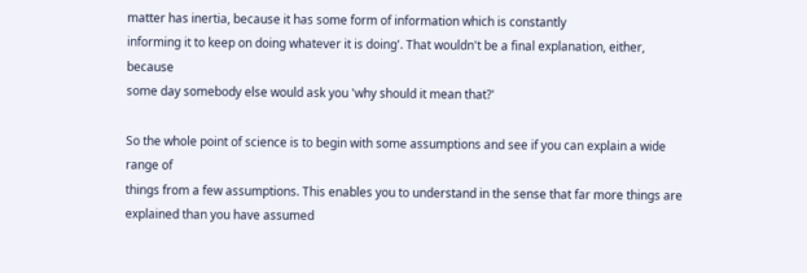matter has inertia, because it has some form of information which is constantly
informing it to keep on doing whatever it is doing'. That wouldn't be a final explanation, either, because
some day somebody else would ask you 'why should it mean that?'

So the whole point of science is to begin with some assumptions and see if you can explain a wide range of
things from a few assumptions. This enables you to understand in the sense that far more things are
explained than you have assumed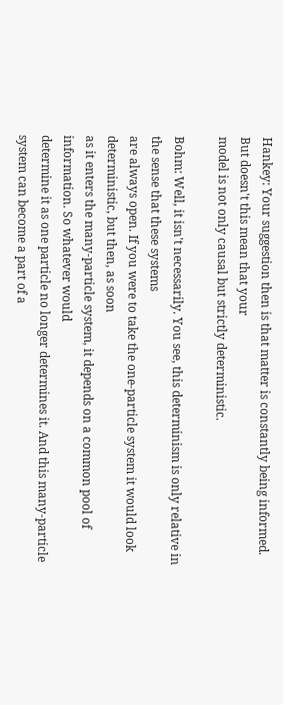Hankey: Your suggestion then is that matter is constantly being informed. But doesn't this mean that your
model is not only causal but strictly deterministic.

Bohm: Well, it isn't necessarily. You see, this determinism is only relative in the sense that these systems
are always open. If you were to take the one-particle system it would look deterministic, but then, as soon
as it enters the many-particle system, it depends on a common pool of information. So whatever would
determine it as one particle no longer determines it. And this many-particle system can become a part of a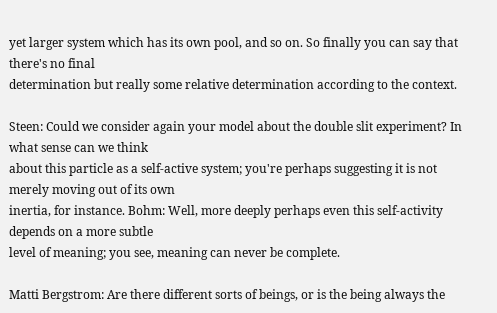yet larger system which has its own pool, and so on. So finally you can say that there's no final
determination but really some relative determination according to the context.

Steen: Could we consider again your model about the double slit experiment? In what sense can we think
about this particle as a self-active system; you're perhaps suggesting it is not merely moving out of its own
inertia, for instance. Bohm: Well, more deeply perhaps even this self-activity depends on a more subtle
level of meaning; you see, meaning can never be complete.

Matti Bergstrom: Are there different sorts of beings, or is the being always the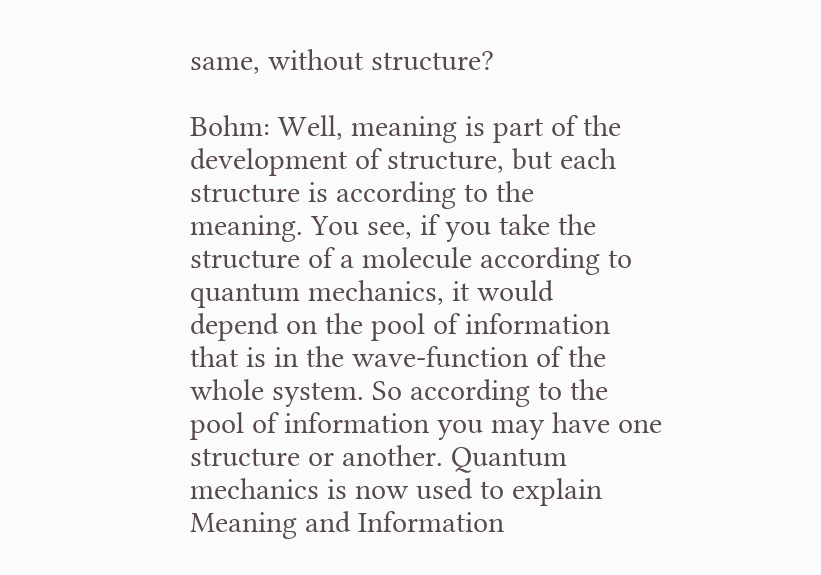same, without structure?

Bohm: Well, meaning is part of the development of structure, but each structure is according to the
meaning. You see, if you take the structure of a molecule according to quantum mechanics, it would
depend on the pool of information that is in the wave-function of the whole system. So according to the
pool of information you may have one structure or another. Quantum mechanics is now used to explain
Meaning and Information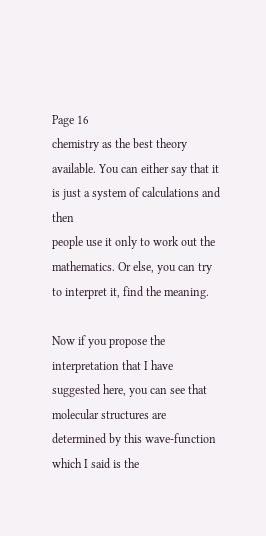Page 16
chemistry as the best theory available. You can either say that it is just a system of calculations and then
people use it only to work out the mathematics. Or else, you can try to interpret it, find the meaning.

Now if you propose the interpretation that I have suggested here, you can see that molecular structures are
determined by this wave-function which I said is the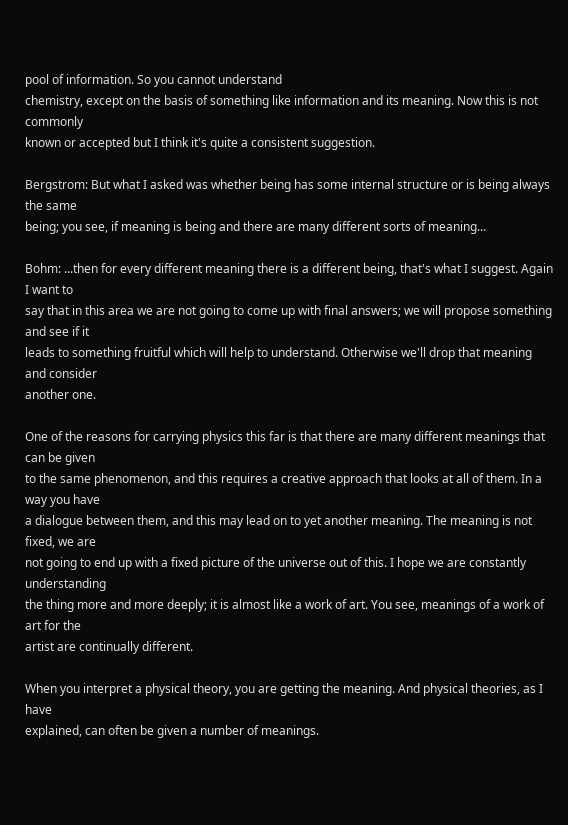pool of information. So you cannot understand
chemistry, except on the basis of something like information and its meaning. Now this is not commonly
known or accepted but I think it's quite a consistent suggestion.

Bergstrom: But what I asked was whether being has some internal structure or is being always the same
being; you see, if meaning is being and there are many different sorts of meaning...

Bohm: ...then for every different meaning there is a different being, that's what I suggest. Again I want to
say that in this area we are not going to come up with final answers; we will propose something and see if it
leads to something fruitful which will help to understand. Otherwise we'll drop that meaning and consider
another one.

One of the reasons for carrying physics this far is that there are many different meanings that can be given
to the same phenomenon, and this requires a creative approach that looks at all of them. In a way you have
a dialogue between them, and this may lead on to yet another meaning. The meaning is not fixed, we are
not going to end up with a fixed picture of the universe out of this. I hope we are constantly understanding
the thing more and more deeply; it is almost like a work of art. You see, meanings of a work of art for the
artist are continually different.

When you interpret a physical theory, you are getting the meaning. And physical theories, as I have
explained, can often be given a number of meanings.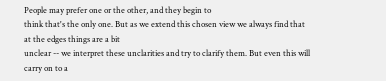People may prefer one or the other, and they begin to
think that's the only one. But as we extend this chosen view we always find that at the edges things are a bit
unclear -- we interpret these unclarities and try to clarify them. But even this will carry on to a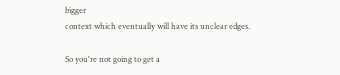bigger
context which eventually will have its unclear edges.

So you're not going to get a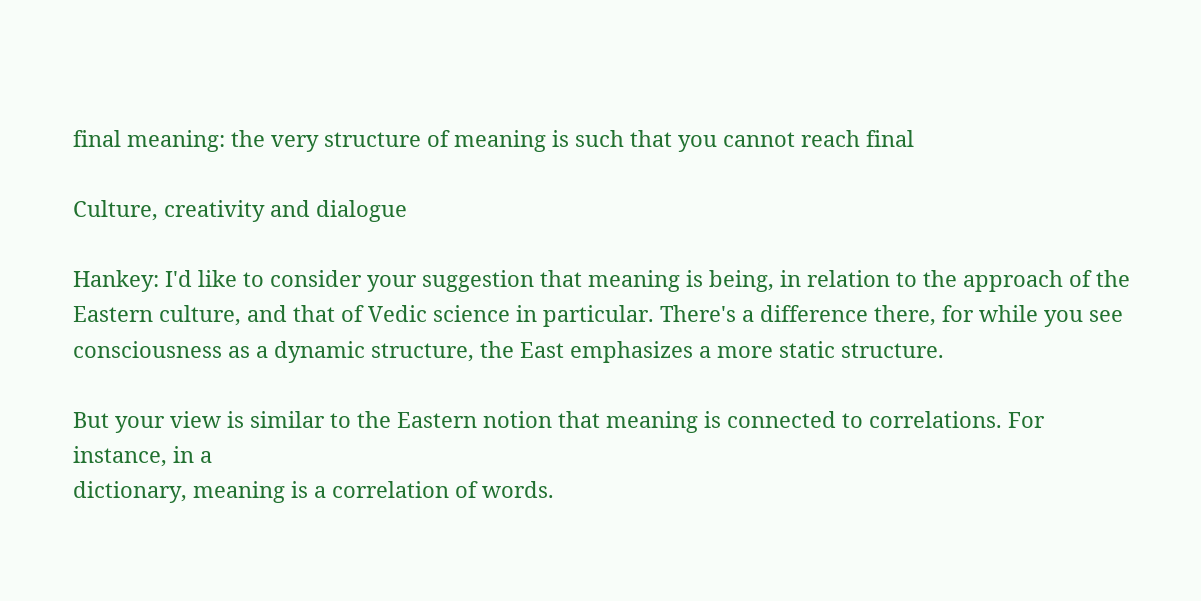final meaning: the very structure of meaning is such that you cannot reach final

Culture, creativity and dialogue

Hankey: I'd like to consider your suggestion that meaning is being, in relation to the approach of the
Eastern culture, and that of Vedic science in particular. There's a difference there, for while you see
consciousness as a dynamic structure, the East emphasizes a more static structure.

But your view is similar to the Eastern notion that meaning is connected to correlations. For instance, in a
dictionary, meaning is a correlation of words.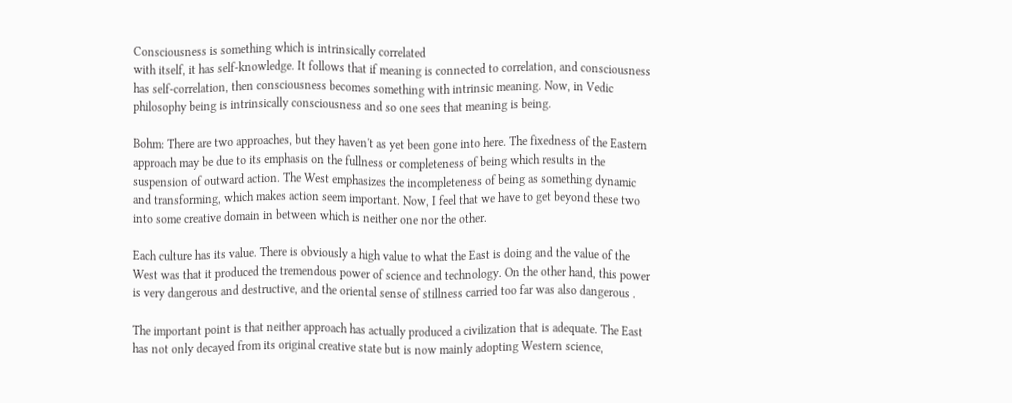Consciousness is something which is intrinsically correlated
with itself, it has self-knowledge. It follows that if meaning is connected to correlation, and consciousness
has self-correlation, then consciousness becomes something with intrinsic meaning. Now, in Vedic
philosophy being is intrinsically consciousness and so one sees that meaning is being.

Bohm: There are two approaches, but they haven't as yet been gone into here. The fixedness of the Eastern
approach may be due to its emphasis on the fullness or completeness of being which results in the
suspension of outward action. The West emphasizes the incompleteness of being as something dynamic
and transforming, which makes action seem important. Now, I feel that we have to get beyond these two
into some creative domain in between which is neither one nor the other.

Each culture has its value. There is obviously a high value to what the East is doing and the value of the
West was that it produced the tremendous power of science and technology. On the other hand, this power
is very dangerous and destructive, and the oriental sense of stillness carried too far was also dangerous .

The important point is that neither approach has actually produced a civilization that is adequate. The East
has not only decayed from its original creative state but is now mainly adopting Western science,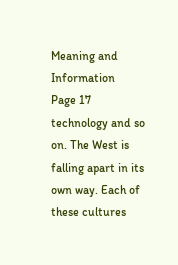Meaning and Information
Page 17
technology and so on. The West is falling apart in its own way. Each of these cultures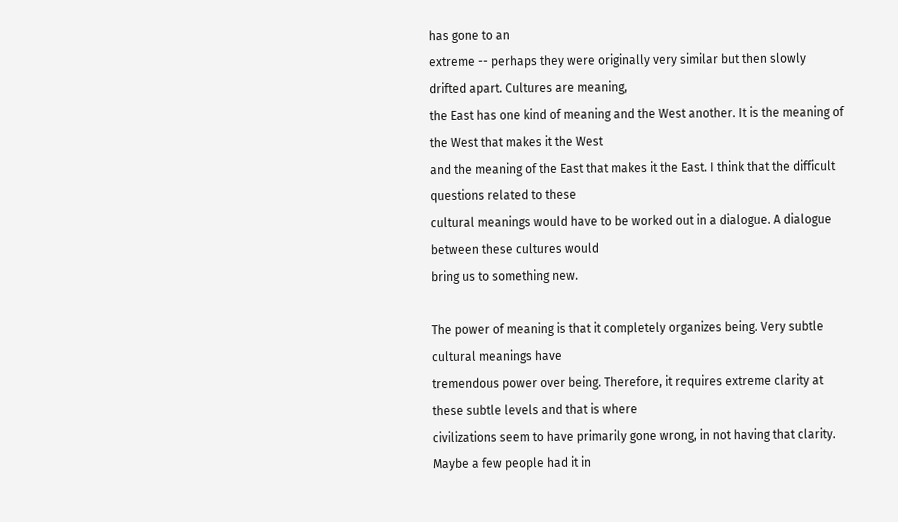has gone to an
extreme -- perhaps they were originally very similar but then slowly drifted apart. Cultures are meaning,
the East has one kind of meaning and the West another. It is the meaning of the West that makes it the West
and the meaning of the East that makes it the East. I think that the difficult questions related to these
cultural meanings would have to be worked out in a dialogue. A dialogue between these cultures would
bring us to something new.

The power of meaning is that it completely organizes being. Very subtle cultural meanings have
tremendous power over being. Therefore, it requires extreme clarity at these subtle levels and that is where
civilizations seem to have primarily gone wrong, in not having that clarity. Maybe a few people had it in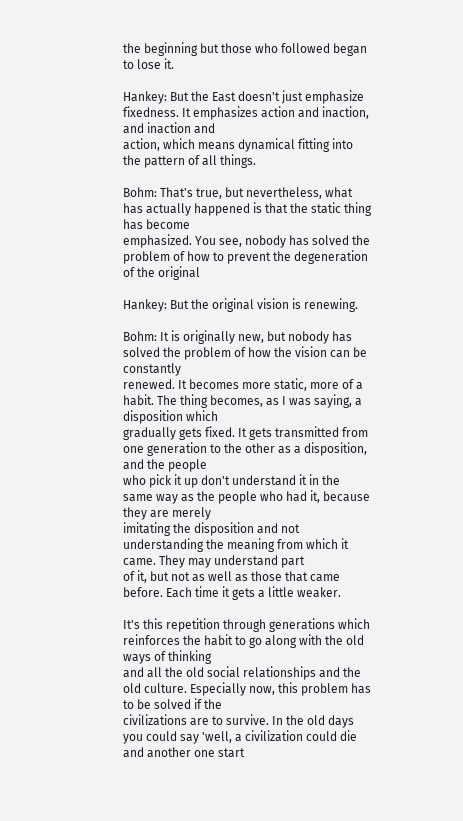the beginning but those who followed began to lose it.

Hankey: But the East doesn't just emphasize fixedness. It emphasizes action and inaction, and inaction and
action, which means dynamical fitting into the pattern of all things.

Bohm: That's true, but nevertheless, what has actually happened is that the static thing has become
emphasized. You see, nobody has solved the problem of how to prevent the degeneration of the original

Hankey: But the original vision is renewing.

Bohm: It is originally new, but nobody has solved the problem of how the vision can be constantly
renewed. It becomes more static, more of a habit. The thing becomes, as I was saying, a disposition which
gradually gets fixed. It gets transmitted from one generation to the other as a disposition, and the people
who pick it up don't understand it in the same way as the people who had it, because they are merely
imitating the disposition and not understanding the meaning from which it came. They may understand part
of it, but not as well as those that came before. Each time it gets a little weaker.

It's this repetition through generations which reinforces the habit to go along with the old ways of thinking
and all the old social relationships and the old culture. Especially now, this problem has to be solved if the
civilizations are to survive. In the old days you could say 'well, a civilization could die and another one start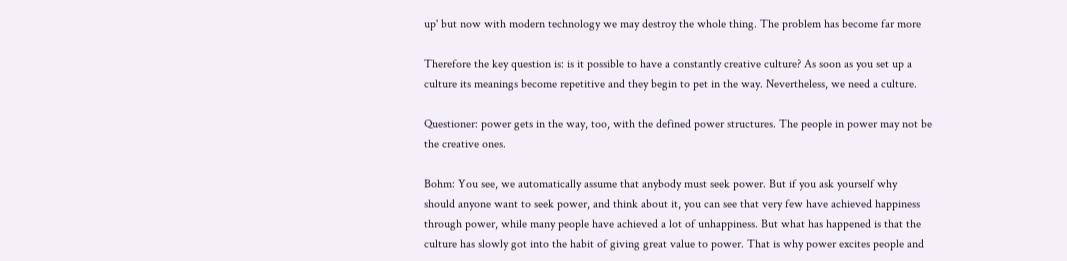up' but now with modern technology we may destroy the whole thing. The problem has become far more

Therefore the key question is: is it possible to have a constantly creative culture? As soon as you set up a
culture its meanings become repetitive and they begin to pet in the way. Nevertheless, we need a culture.

Questioner: power gets in the way, too, with the defined power structures. The people in power may not be
the creative ones.

Bohm: You see, we automatically assume that anybody must seek power. But if you ask yourself why
should anyone want to seek power, and think about it, you can see that very few have achieved happiness
through power, while many people have achieved a lot of unhappiness. But what has happened is that the
culture has slowly got into the habit of giving great value to power. That is why power excites people and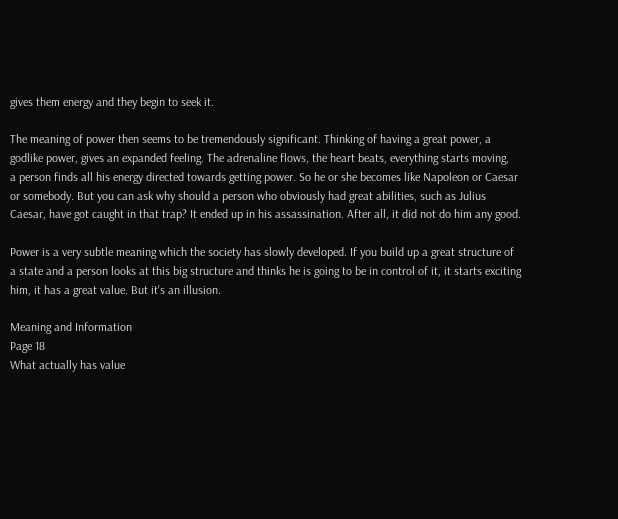gives them energy and they begin to seek it.

The meaning of power then seems to be tremendously significant. Thinking of having a great power, a
godlike power, gives an expanded feeling. The adrenaline flows, the heart beats, everything starts moving,
a person finds all his energy directed towards getting power. So he or she becomes like Napoleon or Caesar
or somebody. But you can ask why should a person who obviously had great abilities, such as Julius
Caesar, have got caught in that trap? It ended up in his assassination. After all, it did not do him any good.

Power is a very subtle meaning which the society has slowly developed. If you build up a great structure of
a state and a person looks at this big structure and thinks he is going to be in control of it, it starts exciting
him, it has a great value. But it's an illusion.

Meaning and Information
Page 18
What actually has value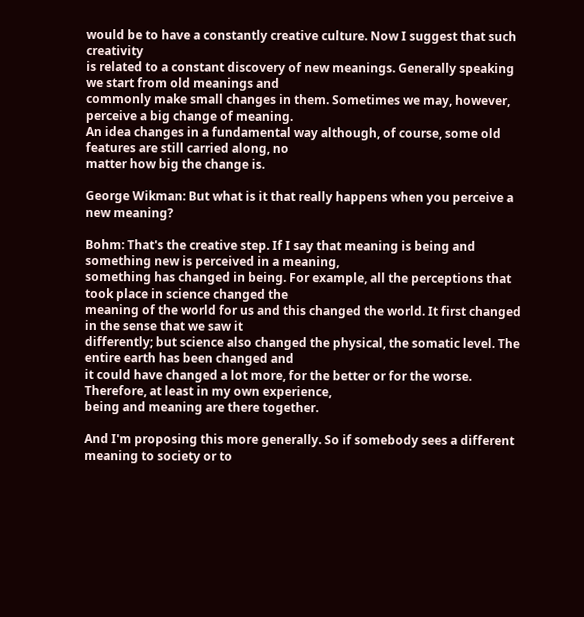would be to have a constantly creative culture. Now I suggest that such creativity
is related to a constant discovery of new meanings. Generally speaking we start from old meanings and
commonly make small changes in them. Sometimes we may, however, perceive a big change of meaning.
An idea changes in a fundamental way although, of course, some old features are still carried along, no
matter how big the change is.

George Wikman: But what is it that really happens when you perceive a new meaning?

Bohm: That's the creative step. If I say that meaning is being and something new is perceived in a meaning,
something has changed in being. For example, all the perceptions that took place in science changed the
meaning of the world for us and this changed the world. It first changed in the sense that we saw it
differently; but science also changed the physical, the somatic level. The entire earth has been changed and
it could have changed a lot more, for the better or for the worse. Therefore, at least in my own experience,
being and meaning are there together.

And I'm proposing this more generally. So if somebody sees a different meaning to society or to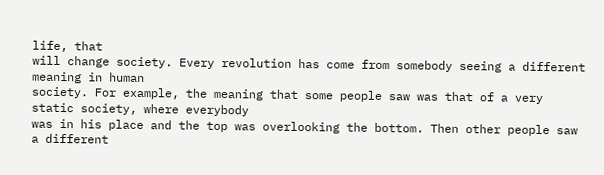life, that
will change society. Every revolution has come from somebody seeing a different meaning in human
society. For example, the meaning that some people saw was that of a very static society, where everybody
was in his place and the top was overlooking the bottom. Then other people saw a different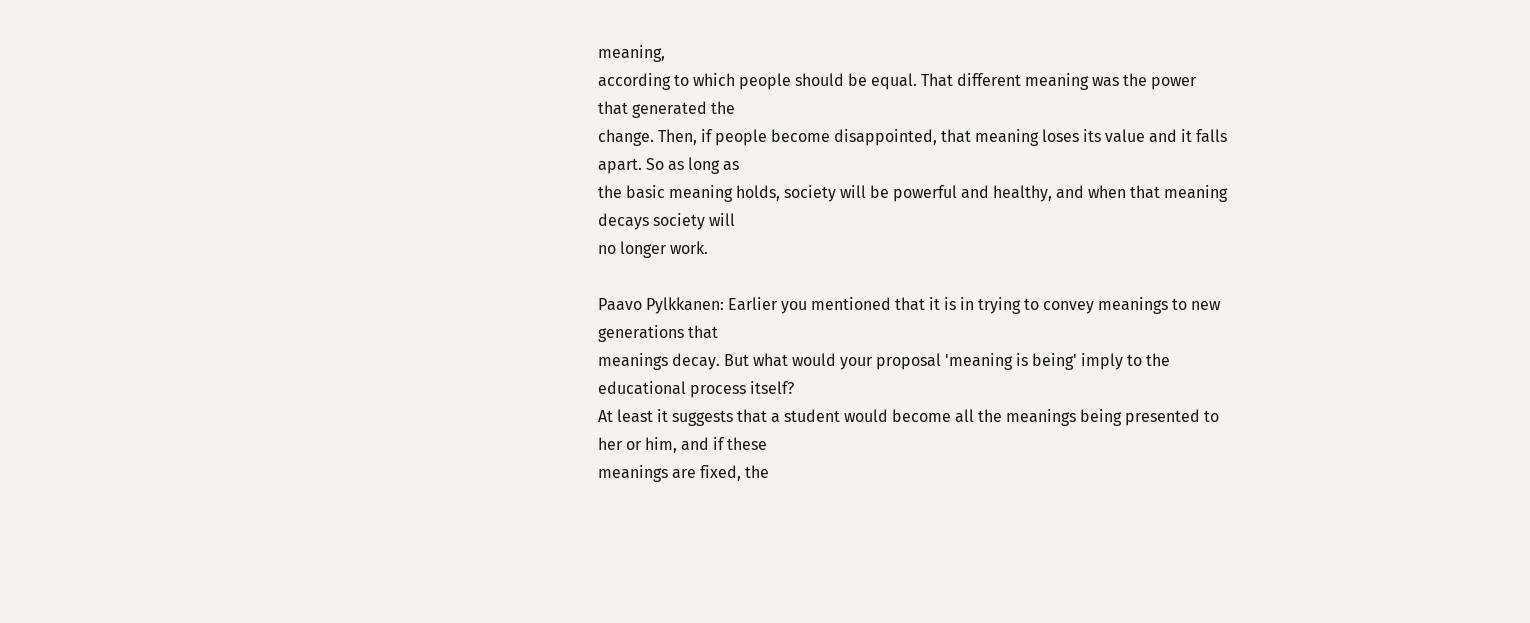meaning,
according to which people should be equal. That different meaning was the power that generated the
change. Then, if people become disappointed, that meaning loses its value and it falls apart. So as long as
the basic meaning holds, society will be powerful and healthy, and when that meaning decays society will
no longer work.

Paavo Pylkkanen: Earlier you mentioned that it is in trying to convey meanings to new generations that
meanings decay. But what would your proposal 'meaning is being' imply to the educational process itself?
At least it suggests that a student would become all the meanings being presented to her or him, and if these
meanings are fixed, the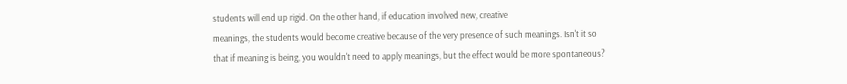students will end up rigid. On the other hand, if education involved new, creative
meanings, the students would become creative because of the very presence of such meanings. Isn't it so
that if meaning is being, you wouldn't need to apply meanings, but the effect would be more spontaneous?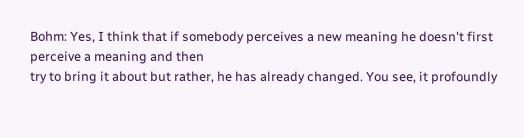Bohm: Yes, I think that if somebody perceives a new meaning he doesn't first perceive a meaning and then
try to bring it about but rather, he has already changed. You see, it profoundly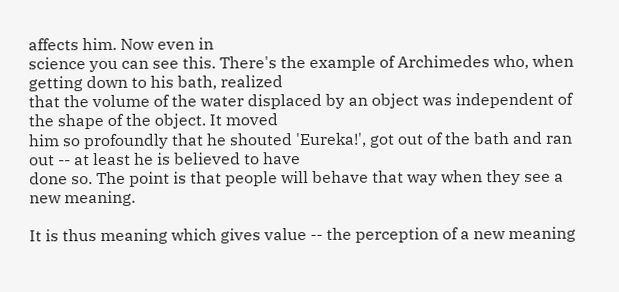affects him. Now even in
science you can see this. There's the example of Archimedes who, when getting down to his bath, realized
that the volume of the water displaced by an object was independent of the shape of the object. It moved
him so profoundly that he shouted 'Eureka!', got out of the bath and ran out -- at least he is believed to have
done so. The point is that people will behave that way when they see a new meaning.

It is thus meaning which gives value -- the perception of a new meaning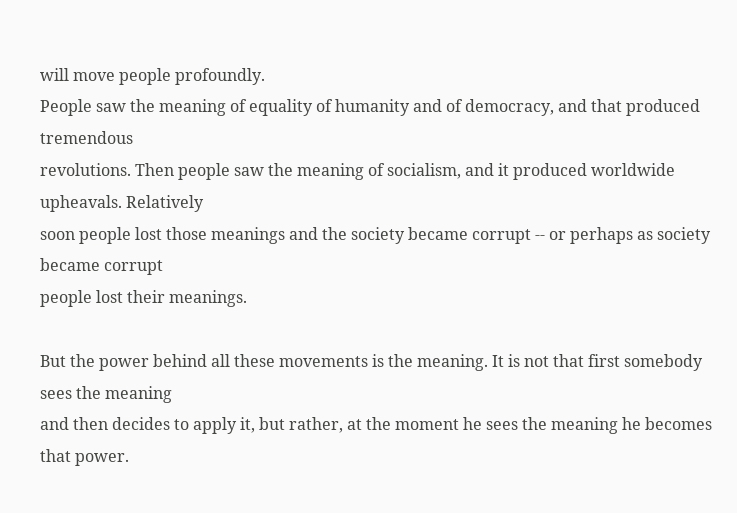will move people profoundly.
People saw the meaning of equality of humanity and of democracy, and that produced tremendous
revolutions. Then people saw the meaning of socialism, and it produced worldwide upheavals. Relatively
soon people lost those meanings and the society became corrupt -- or perhaps as society became corrupt
people lost their meanings.

But the power behind all these movements is the meaning. It is not that first somebody sees the meaning
and then decides to apply it, but rather, at the moment he sees the meaning he becomes that power.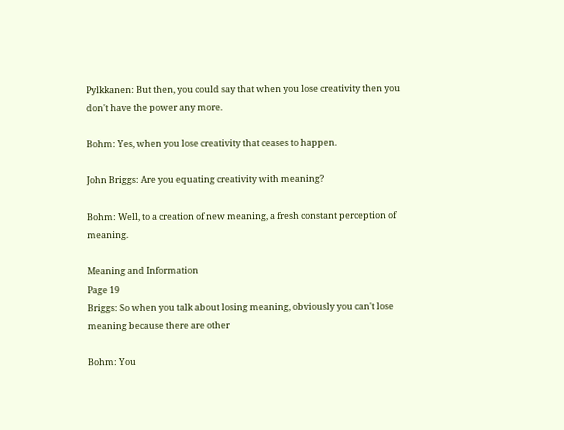Pylkkanen: But then, you could say that when you lose creativity then you don't have the power any more.

Bohm: Yes, when you lose creativity that ceases to happen.

John Briggs: Are you equating creativity with meaning?

Bohm: Well, to a creation of new meaning, a fresh constant perception of meaning.

Meaning and Information
Page 19
Briggs: So when you talk about losing meaning, obviously you can't lose meaning because there are other

Bohm: You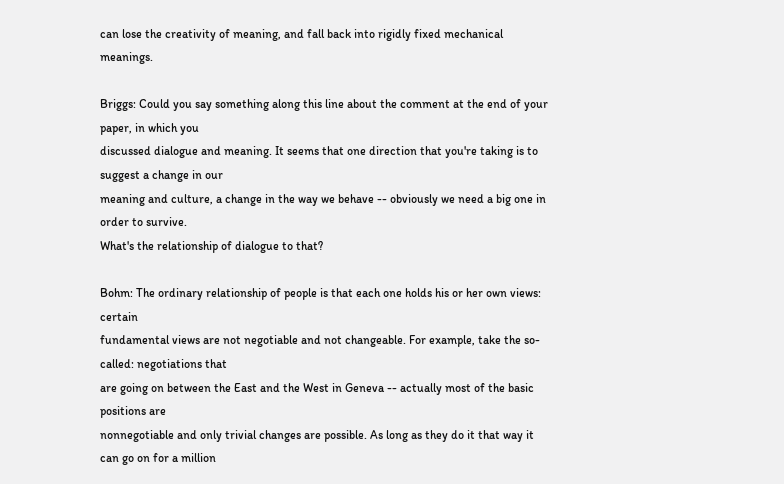can lose the creativity of meaning, and fall back into rigidly fixed mechanical meanings.

Briggs: Could you say something along this line about the comment at the end of your paper, in which you
discussed dialogue and meaning. It seems that one direction that you're taking is to suggest a change in our
meaning and culture, a change in the way we behave -- obviously we need a big one in order to survive.
What's the relationship of dialogue to that?

Bohm: The ordinary relationship of people is that each one holds his or her own views: certain
fundamental views are not negotiable and not changeable. For example, take the so-called: negotiations that
are going on between the East and the West in Geneva -- actually most of the basic positions are
nonnegotiable and only trivial changes are possible. As long as they do it that way it can go on for a million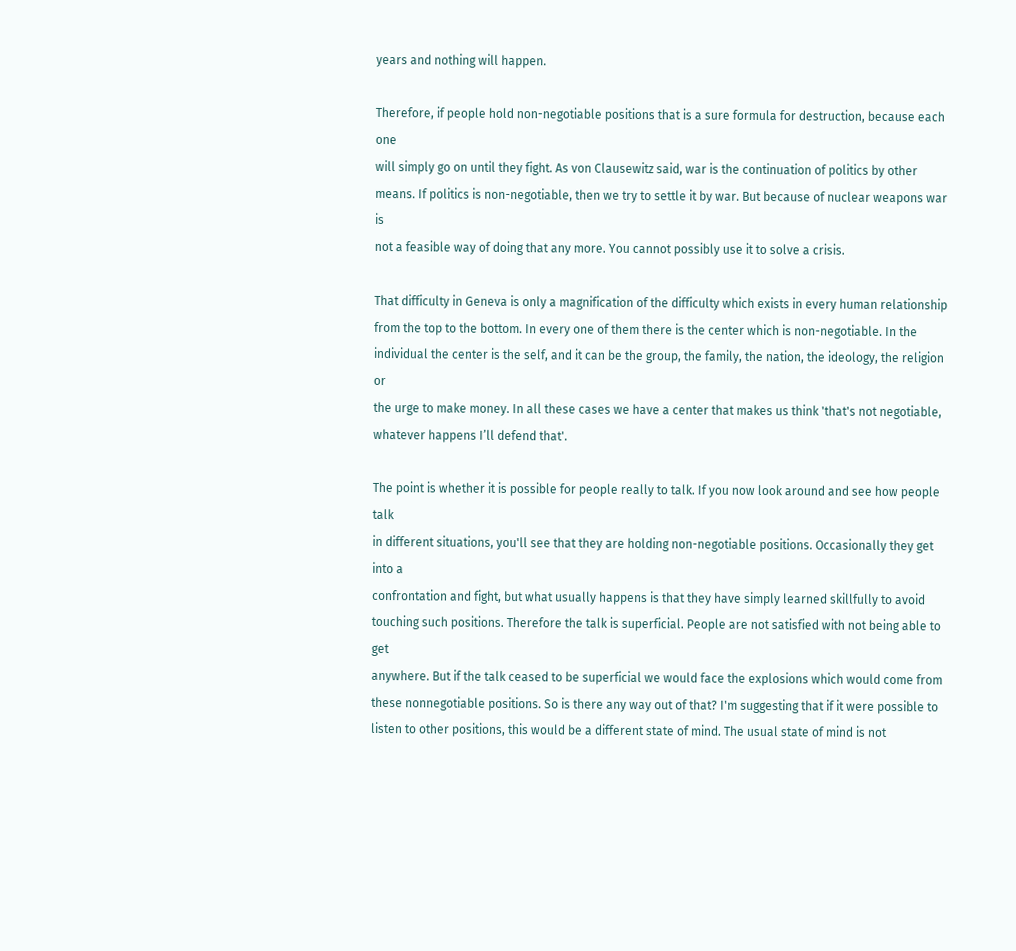years and nothing will happen.

Therefore, if people hold non-negotiable positions that is a sure formula for destruction, because each one
will simply go on until they fight. As von Clausewitz said, war is the continuation of politics by other
means. If politics is non-negotiable, then we try to settle it by war. But because of nuclear weapons war is
not a feasible way of doing that any more. You cannot possibly use it to solve a crisis.

That difficulty in Geneva is only a magnification of the difficulty which exists in every human relationship
from the top to the bottom. In every one of them there is the center which is non-negotiable. In the
individual the center is the self, and it can be the group, the family, the nation, the ideology, the religion or
the urge to make money. In all these cases we have a center that makes us think 'that's not negotiable,
whatever happens I’ll defend that'.

The point is whether it is possible for people really to talk. If you now look around and see how people talk
in different situations, you'll see that they are holding non-negotiable positions. Occasionally they get into a
confrontation and fight, but what usually happens is that they have simply learned skillfully to avoid
touching such positions. Therefore the talk is superficial. People are not satisfied with not being able to get
anywhere. But if the talk ceased to be superficial we would face the explosions which would come from
these nonnegotiable positions. So is there any way out of that? I'm suggesting that if it were possible to
listen to other positions, this would be a different state of mind. The usual state of mind is not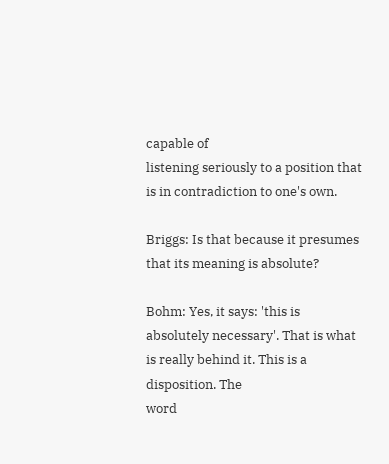capable of
listening seriously to a position that is in contradiction to one's own.

Briggs: Is that because it presumes that its meaning is absolute?

Bohm: Yes, it says: 'this is absolutely necessary'. That is what is really behind it. This is a disposition. The
word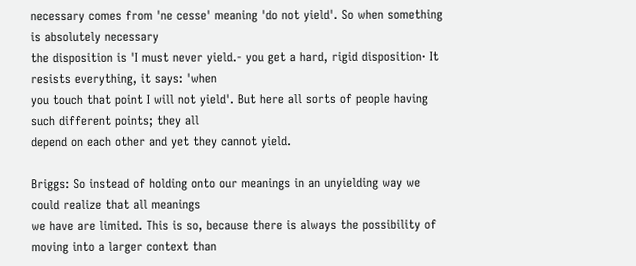necessary comes from 'ne cesse' meaning 'do not yield'. So when something is absolutely necessary
the disposition is 'I must never yield.- you get a hard, rigid disposition· It resists everything, it says: 'when
you touch that point I will not yield'. But here all sorts of people having such different points; they all
depend on each other and yet they cannot yield.

Briggs: So instead of holding onto our meanings in an unyielding way we could realize that all meanings
we have are limited. This is so, because there is always the possibility of moving into a larger context than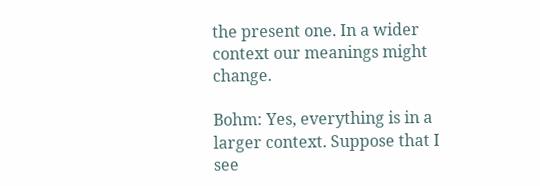the present one. In a wider context our meanings might change.

Bohm: Yes, everything is in a larger context. Suppose that I see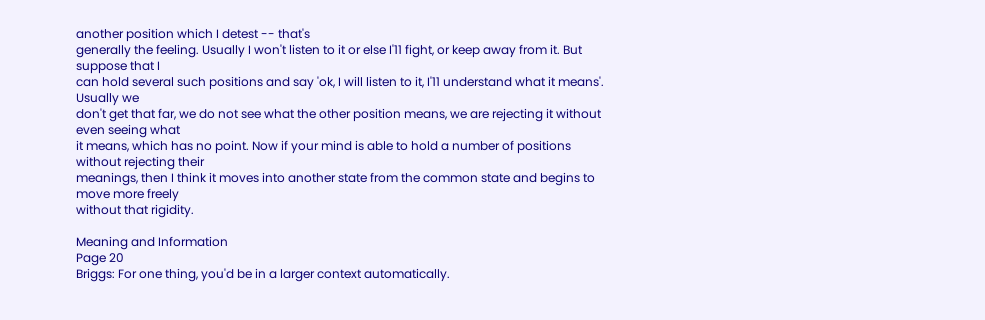another position which I detest -- that's
generally the feeling. Usually I won't listen to it or else I'11 fight, or keep away from it. But suppose that I
can hold several such positions and say 'ok, I will listen to it, I'11 understand what it means'. Usually we
don't get that far, we do not see what the other position means, we are rejecting it without even seeing what
it means, which has no point. Now if your mind is able to hold a number of positions without rejecting their
meanings, then I think it moves into another state from the common state and begins to move more freely
without that rigidity.

Meaning and Information
Page 20
Briggs: For one thing, you'd be in a larger context automatically.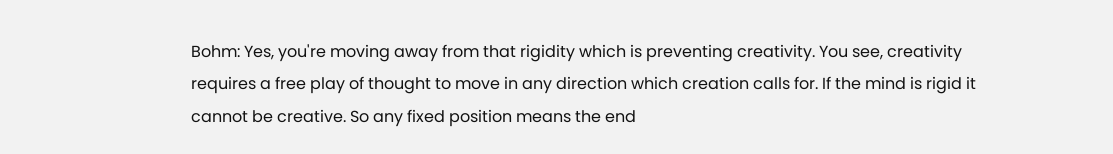Bohm: Yes, you're moving away from that rigidity which is preventing creativity. You see, creativity
requires a free play of thought to move in any direction which creation calls for. If the mind is rigid it
cannot be creative. So any fixed position means the end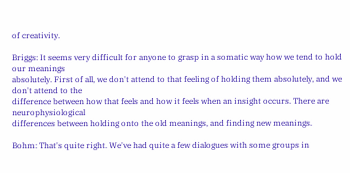of creativity.

Briggs: It seems very difficult for anyone to grasp in a somatic way how we tend to hold our meanings
absolutely. First of all, we don't attend to that feeling of holding them absolutely, and we don't attend to the
difference between how that feels and how it feels when an insight occurs. There are neurophysiological
differences between holding onto the old meanings, and finding new meanings.

Bohm: That's quite right. We've had quite a few dialogues with some groups in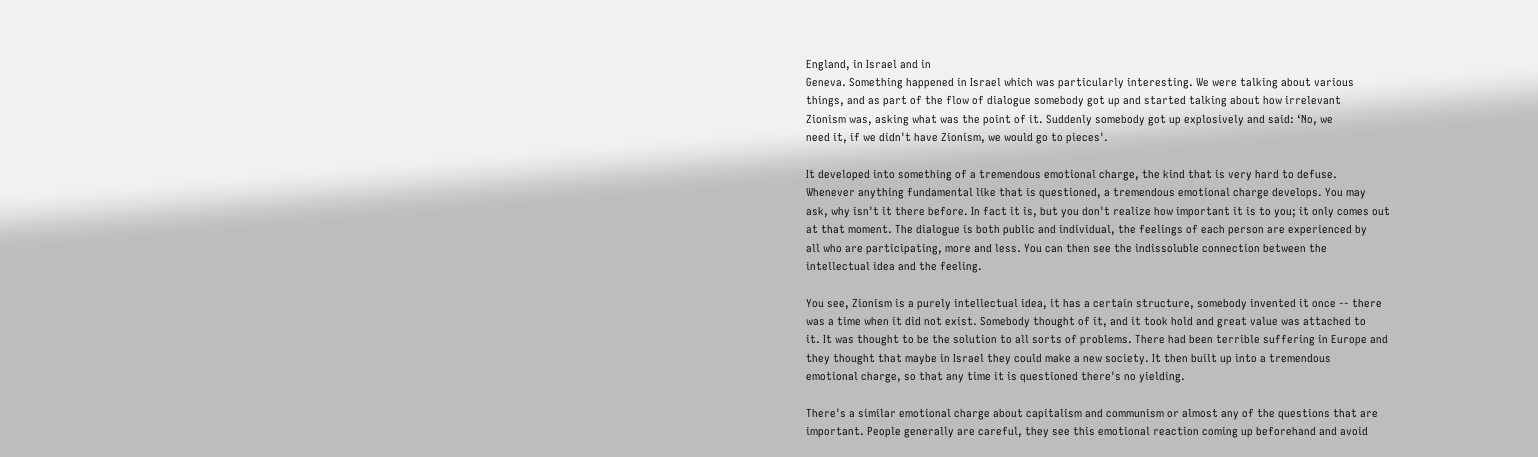England, in Israel and in
Geneva. Something happened in Israel which was particularly interesting. We were talking about various
things, and as part of the flow of dialogue somebody got up and started talking about how irrelevant
Zionism was, asking what was the point of it. Suddenly somebody got up explosively and said: ‘No, we
need it, if we didn't have Zionism, we would go to pieces'.

It developed into something of a tremendous emotional charge, the kind that is very hard to defuse.
Whenever anything fundamental like that is questioned, a tremendous emotional charge develops. You may
ask, why isn't it there before. In fact it is, but you don't realize how important it is to you; it only comes out
at that moment. The dialogue is both public and individual, the feelings of each person are experienced by
all who are participating, more and less. You can then see the indissoluble connection between the
intellectual idea and the feeling.

You see, Zionism is a purely intellectual idea, it has a certain structure, somebody invented it once -- there
was a time when it did not exist. Somebody thought of it, and it took hold and great value was attached to
it. It was thought to be the solution to all sorts of problems. There had been terrible suffering in Europe and
they thought that maybe in Israel they could make a new society. It then built up into a tremendous
emotional charge, so that any time it is questioned there's no yielding.

There's a similar emotional charge about capitalism and communism or almost any of the questions that are
important. People generally are careful, they see this emotional reaction coming up beforehand and avoid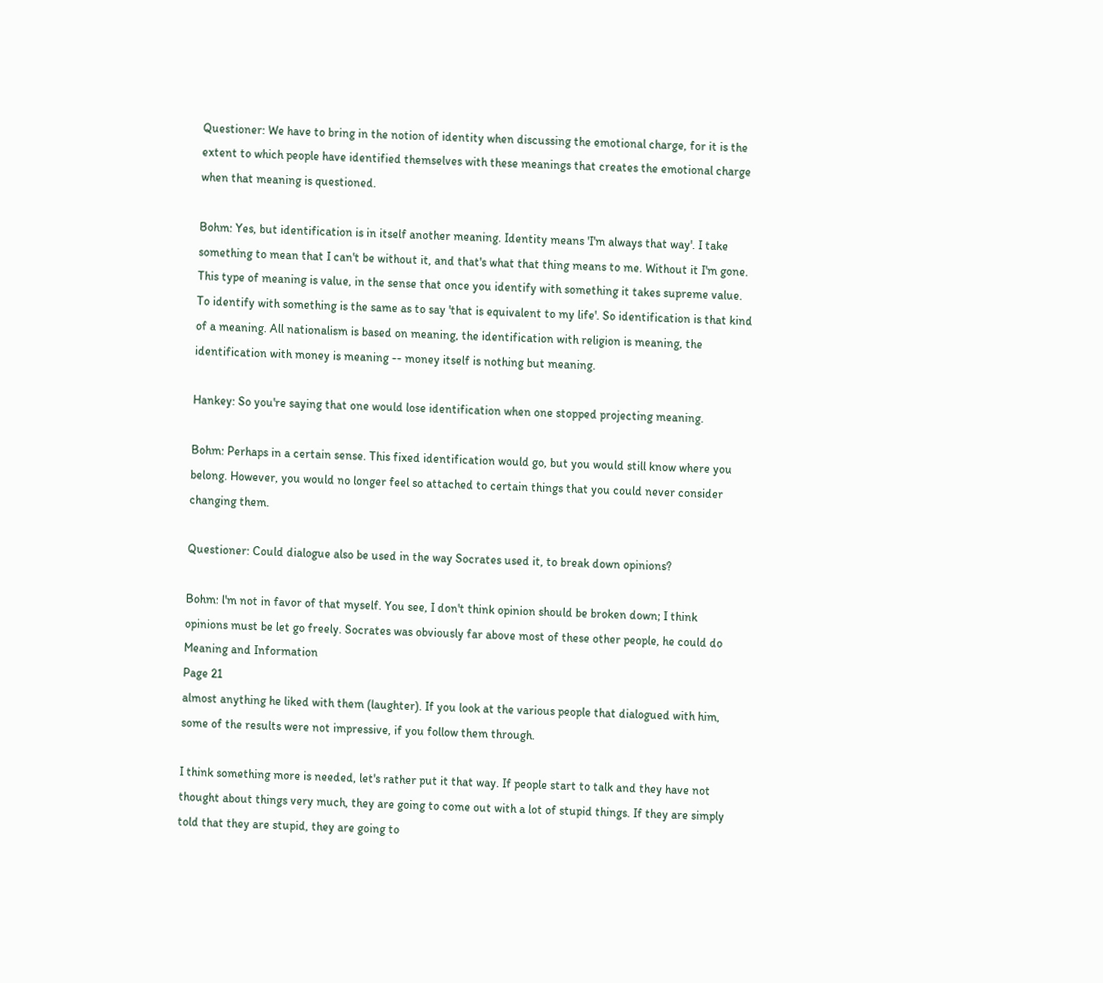Questioner: We have to bring in the notion of identity when discussing the emotional charge, for it is the
extent to which people have identified themselves with these meanings that creates the emotional charge
when that meaning is questioned.

Bohm: Yes, but identification is in itself another meaning. Identity means 'I'm always that way'. I take
something to mean that I can't be without it, and that's what that thing means to me. Without it I'm gone.
This type of meaning is value, in the sense that once you identify with something it takes supreme value.
To identify with something is the same as to say 'that is equivalent to my life'. So identification is that kind
of a meaning. All nationalism is based on meaning, the identification with religion is meaning, the
identification with money is meaning -- money itself is nothing but meaning.

Hankey: So you're saying that one would lose identification when one stopped projecting meaning.

Bohm: Perhaps in a certain sense. This fixed identification would go, but you would still know where you
belong. However, you would no longer feel so attached to certain things that you could never consider
changing them.

Questioner: Could dialogue also be used in the way Socrates used it, to break down opinions?

Bohm: l'm not in favor of that myself. You see, I don't think opinion should be broken down; I think
opinions must be let go freely. Socrates was obviously far above most of these other people, he could do
Meaning and Information
Page 21
almost anything he liked with them (laughter). If you look at the various people that dialogued with him,
some of the results were not impressive, if you follow them through.

I think something more is needed, let's rather put it that way. If people start to talk and they have not
thought about things very much, they are going to come out with a lot of stupid things. If they are simply
told that they are stupid, they are going to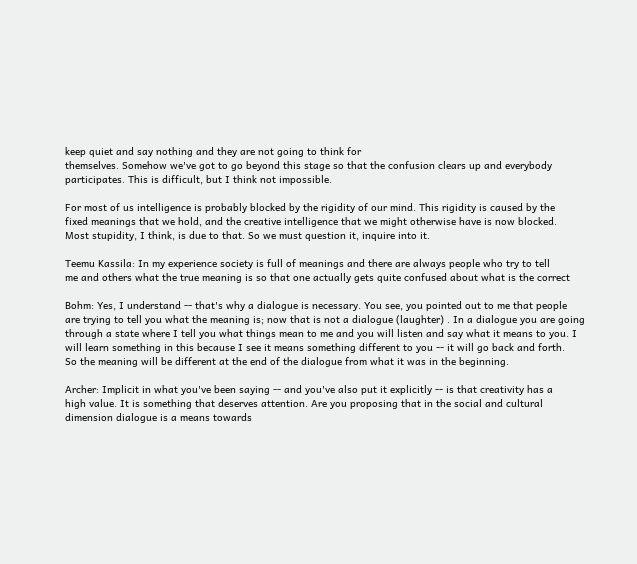keep quiet and say nothing and they are not going to think for
themselves. Somehow we've got to go beyond this stage so that the confusion clears up and everybody
participates. This is difficult, but I think not impossible.

For most of us intelligence is probably blocked by the rigidity of our mind. This rigidity is caused by the
fixed meanings that we hold, and the creative intelligence that we might otherwise have is now blocked.
Most stupidity, I think, is due to that. So we must question it, inquire into it.

Teemu Kassila: In my experience society is full of meanings and there are always people who try to tell
me and others what the true meaning is so that one actually gets quite confused about what is the correct

Bohm: Yes, I understand -- that's why a dialogue is necessary. You see, you pointed out to me that people
are trying to tell you what the meaning is; now that is not a dialogue (laughter) . In a dialogue you are going
through a state where I tell you what things mean to me and you will listen and say what it means to you. I
will learn something in this because I see it means something different to you -- it will go back and forth.
So the meaning will be different at the end of the dialogue from what it was in the beginning.

Archer: Implicit in what you've been saying -- and you've also put it explicitly -- is that creativity has a
high value. It is something that deserves attention. Are you proposing that in the social and cultural
dimension dialogue is a means towards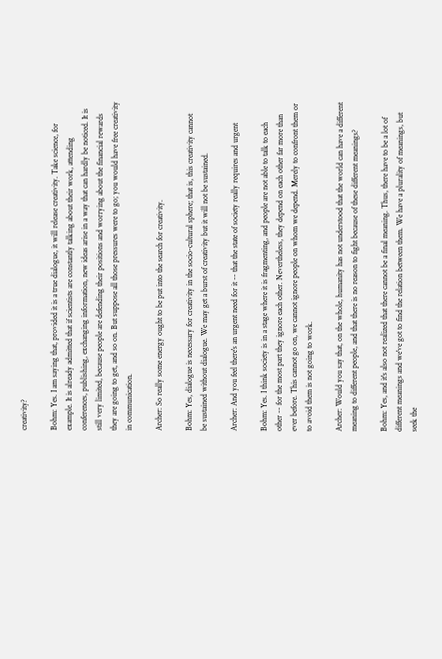creativity?

Bohm: Yes. I am saying that, provided it is a true dialogue, it will release creativity. Take science, for
example. It is already admitted that if scientists are constantly talking about their work, attending
conferences, publishing, exchanging information, new ideas arise in a way that can hardly be noticed. It is
still very limited, because people are defending their positions and worrying about the financial rewards
they are going to get, and so on. But suppose all those pressures were to go; you would have free creativity
in communication.

Archer: So really some energy ought to be put into the search for creativity.

Bohm: Yes, dialogue is necessary for creativity in the socio-cultural sphere; that is, this creativity cannot
be sustained without dialogue. We may get a burst of creativity but it will not be sustained.

Archer: And you feel there's an urgent need for it -- that the state of society really requires and urgent

Bohm: Yes. I think society is in a stage where it is fragmenting, and people are not able to talk to each
other -- for the most part they ignore each other. Nevertheless, they depend on each other far more than
ever before. This cannot go on, we cannot ignore people on whom we depend. Merely to confront them or
to avoid them is not going to work.

Archer: Would you say that, on the whole, humanity has not understood that the world can have a different
meaning to different people, and that there is no reason to fight because of these different meanings?

Bohm: Yes, and it's also not realized that there cannot be a final meaning. Thus, there have to be a lot of
different meanings and we've got to find the relation between them. We have a plurality of meanings, but
seek the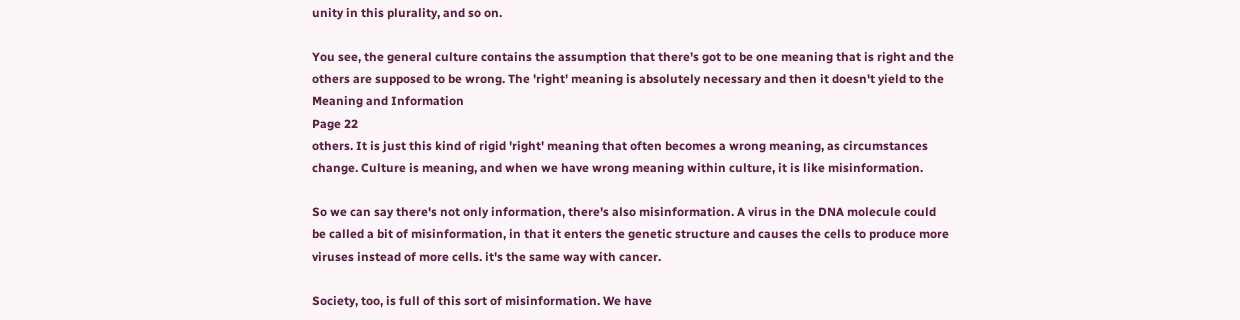unity in this plurality, and so on.

You see, the general culture contains the assumption that there's got to be one meaning that is right and the
others are supposed to be wrong. The 'right' meaning is absolutely necessary and then it doesn't yield to the
Meaning and Information
Page 22
others. It is just this kind of rigid 'right' meaning that often becomes a wrong meaning, as circumstances
change. Culture is meaning, and when we have wrong meaning within culture, it is like misinformation.

So we can say there's not only information, there's also misinformation. A virus in the DNA molecule could
be called a bit of misinformation, in that it enters the genetic structure and causes the cells to produce more
viruses instead of more cells. it's the same way with cancer.

Society, too, is full of this sort of misinformation. We have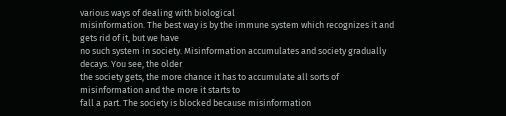various ways of dealing with biological
misinformation. The best way is by the immune system which recognizes it and gets rid of it, but we have
no such system in society. Misinformation accumulates and society gradually decays. You see, the older
the society gets, the more chance it has to accumulate all sorts of misinformation and the more it starts to
fall a part. The society is blocked because misinformation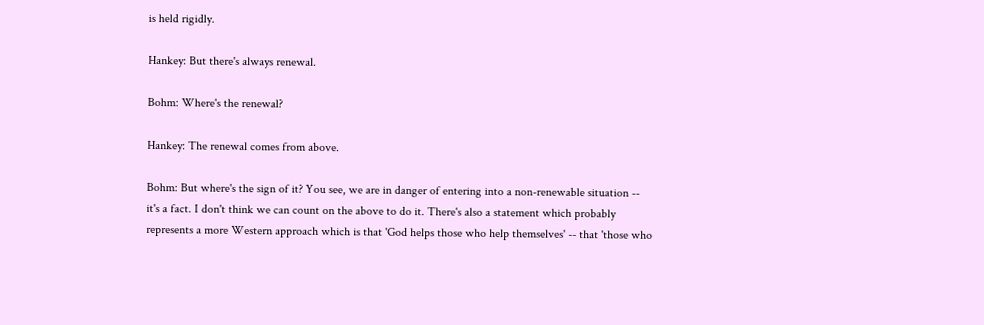is held rigidly.

Hankey: But there's always renewal.

Bohm: Where's the renewal?

Hankey: The renewal comes from above.

Bohm: But where's the sign of it? You see, we are in danger of entering into a non-renewable situation --
it's a fact. I don't think we can count on the above to do it. There's also a statement which probably
represents a more Western approach which is that 'God helps those who help themselves' -- that 'those who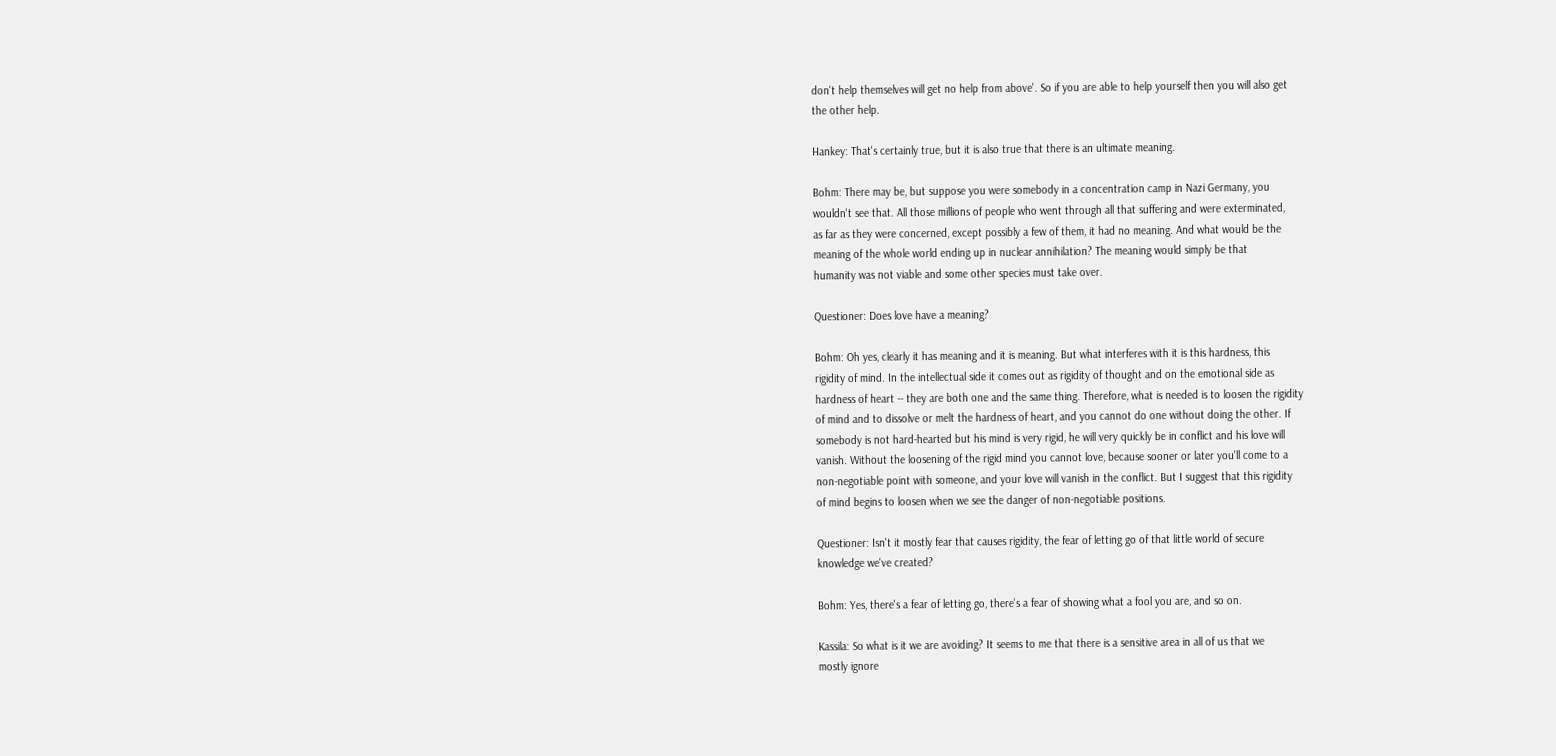don't help themselves will get no help from above'. So if you are able to help yourself then you will also get
the other help.

Hankey: That's certainly true, but it is also true that there is an ultimate meaning.

Bohm: There may be, but suppose you were somebody in a concentration camp in Nazi Germany, you
wouldn't see that. All those millions of people who went through all that suffering and were exterminated,
as far as they were concerned, except possibly a few of them, it had no meaning. And what would be the
meaning of the whole world ending up in nuclear annihilation? The meaning would simply be that
humanity was not viable and some other species must take over.

Questioner: Does love have a meaning?

Bohm: Oh yes, clearly it has meaning and it is meaning. But what interferes with it is this hardness, this
rigidity of mind. In the intellectual side it comes out as rigidity of thought and on the emotional side as
hardness of heart -- they are both one and the same thing. Therefore, what is needed is to loosen the rigidity
of mind and to dissolve or melt the hardness of heart, and you cannot do one without doing the other. If
somebody is not hard-hearted but his mind is very rigid, he will very quickly be in conflict and his love will
vanish. Without the loosening of the rigid mind you cannot love, because sooner or later you'll come to a
non-negotiable point with someone, and your love will vanish in the conflict. But I suggest that this rigidity
of mind begins to loosen when we see the danger of non-negotiable positions.

Questioner: Isn't it mostly fear that causes rigidity, the fear of letting go of that little world of secure
knowledge we've created?

Bohm: Yes, there's a fear of letting go, there's a fear of showing what a fool you are, and so on.

Kassila: So what is it we are avoiding? It seems to me that there is a sensitive area in all of us that we
mostly ignore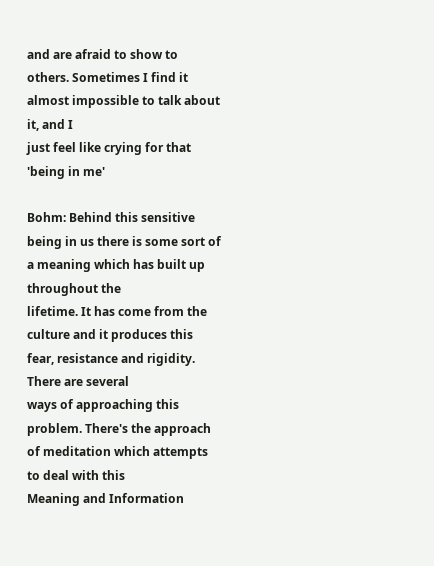and are afraid to show to others. Sometimes I find it almost impossible to talk about it, and I
just feel like crying for that 'being in me'

Bohm: Behind this sensitive being in us there is some sort of a meaning which has built up throughout the
lifetime. It has come from the culture and it produces this fear, resistance and rigidity. There are several
ways of approaching this problem. There's the approach of meditation which attempts to deal with this
Meaning and Information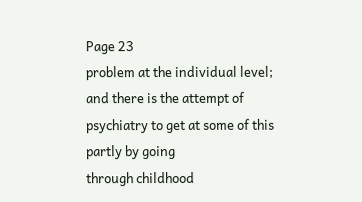Page 23
problem at the individual level; and there is the attempt of psychiatry to get at some of this partly by going
through childhood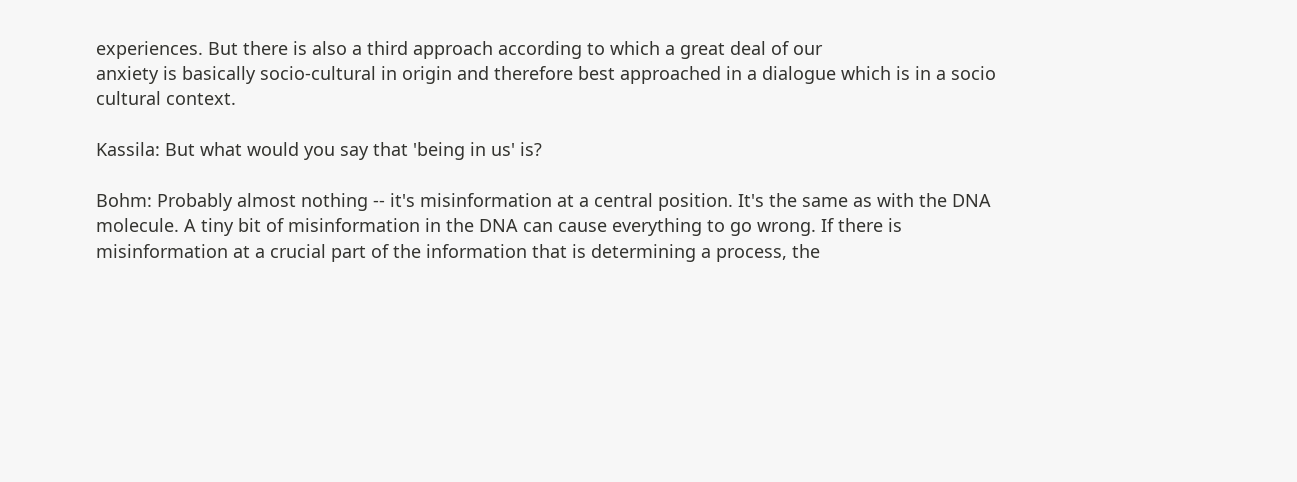experiences. But there is also a third approach according to which a great deal of our
anxiety is basically socio-cultural in origin and therefore best approached in a dialogue which is in a socio
cultural context.

Kassila: But what would you say that 'being in us' is?

Bohm: Probably almost nothing -- it's misinformation at a central position. It's the same as with the DNA
molecule. A tiny bit of misinformation in the DNA can cause everything to go wrong. If there is
misinformation at a crucial part of the information that is determining a process, the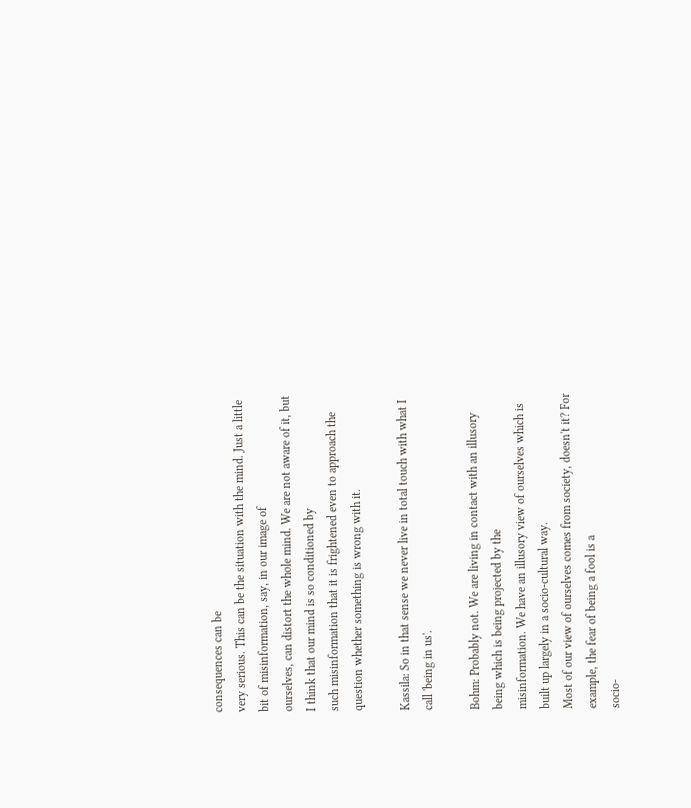consequences can be
very serious. This can be the situation with the mind. Just a little bit of misinformation, say, in our image of
ourselves, can distort the whole mind. We are not aware of it, but I think that our mind is so conditioned by
such misinformation that it is frightened even to approach the question whether something is wrong with it.

Kassila: So in that sense we never live in total touch with what I call 'being in us'.

Bohm: Probably not. We are living in contact with an illusory being which is being projected by the
misinformation. We have an illusory view of ourselves which is built up largely in a socio-cultural way.
Most of our view of ourselves comes from society, doesn't it? For example, the fear of being a fool is a
socio-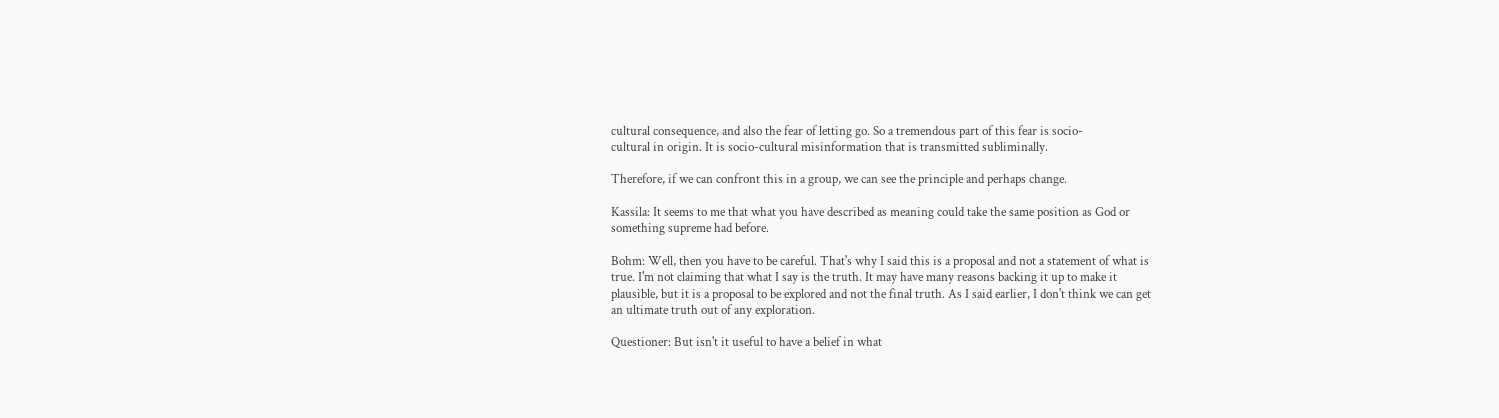cultural consequence, and also the fear of letting go. So a tremendous part of this fear is socio-
cultural in origin. It is socio-cultural misinformation that is transmitted subliminally.

Therefore, if we can confront this in a group, we can see the principle and perhaps change.

Kassila: It seems to me that what you have described as meaning could take the same position as God or
something supreme had before.

Bohm: Well, then you have to be careful. That's why I said this is a proposal and not a statement of what is
true. I'm not claiming that what I say is the truth. It may have many reasons backing it up to make it
plausible, but it is a proposal to be explored and not the final truth. As I said earlier, I don't think we can get
an ultimate truth out of any exploration.

Questioner: But isn't it useful to have a belief in what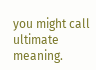you might call ultimate meaning.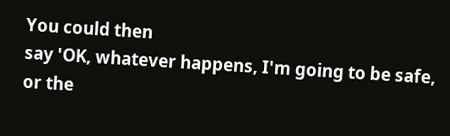You could then
say 'OK, whatever happens, I'm going to be safe, or the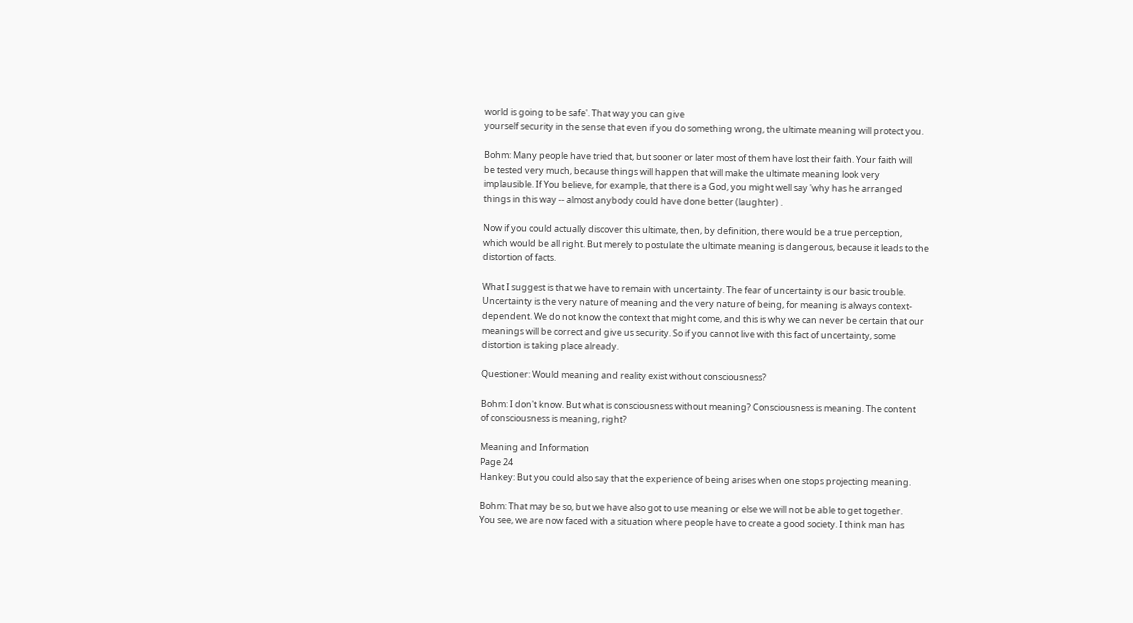world is going to be safe'. That way you can give
yourself security in the sense that even if you do something wrong, the ultimate meaning will protect you.

Bohm: Many people have tried that, but sooner or later most of them have lost their faith. Your faith will
be tested very much, because things will happen that will make the ultimate meaning look very
implausible. If You believe, for example, that there is a God, you might well say 'why has he arranged
things in this way -- almost anybody could have done better (laughter) .

Now if you could actually discover this ultimate, then, by definition, there would be a true perception,
which would be all right. But merely to postulate the ultimate meaning is dangerous, because it leads to the
distortion of facts.

What I suggest is that we have to remain with uncertainty. The fear of uncertainty is our basic trouble.
Uncertainty is the very nature of meaning and the very nature of being, for meaning is always context-
dependent. We do not know the context that might come, and this is why we can never be certain that our
meanings will be correct and give us security. So if you cannot live with this fact of uncertainty, some
distortion is taking place already.

Questioner: Would meaning and reality exist without consciousness?

Bohm: I don't know. But what is consciousness without meaning? Consciousness is meaning. The content
of consciousness is meaning, right?

Meaning and Information
Page 24
Hankey: But you could also say that the experience of being arises when one stops projecting meaning.

Bohm: That may be so, but we have also got to use meaning or else we will not be able to get together.
You see, we are now faced with a situation where people have to create a good society. I think man has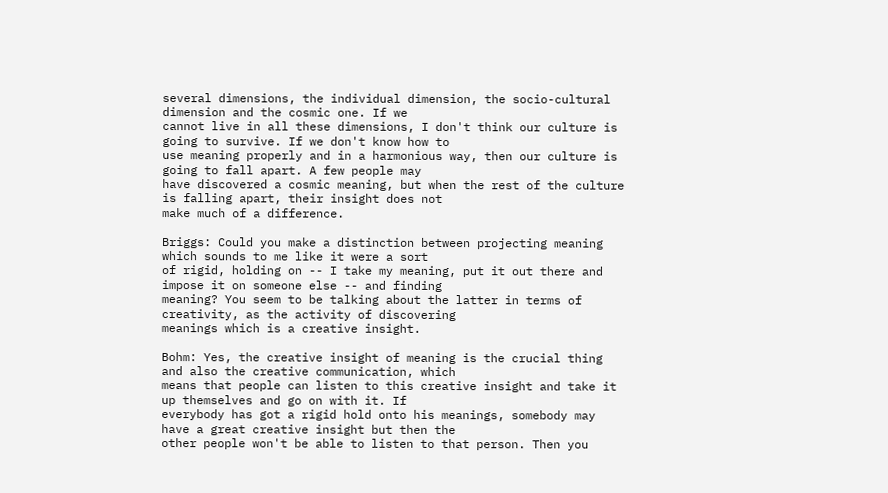several dimensions, the individual dimension, the socio-cultural dimension and the cosmic one. If we
cannot live in all these dimensions, I don't think our culture is going to survive. If we don't know how to
use meaning properly and in a harmonious way, then our culture is going to fall apart. A few people may
have discovered a cosmic meaning, but when the rest of the culture is falling apart, their insight does not
make much of a difference.

Briggs: Could you make a distinction between projecting meaning which sounds to me like it were a sort
of rigid, holding on -- I take my meaning, put it out there and impose it on someone else -- and finding
meaning? You seem to be talking about the latter in terms of creativity, as the activity of discovering
meanings which is a creative insight.

Bohm: Yes, the creative insight of meaning is the crucial thing and also the creative communication, which
means that people can listen to this creative insight and take it up themselves and go on with it. If
everybody has got a rigid hold onto his meanings, somebody may have a great creative insight but then the
other people won't be able to listen to that person. Then you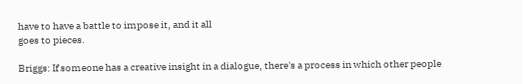have to have a battle to impose it, and it all
goes to pieces.

Briggs: If someone has a creative insight in a dialogue, there's a process in which other people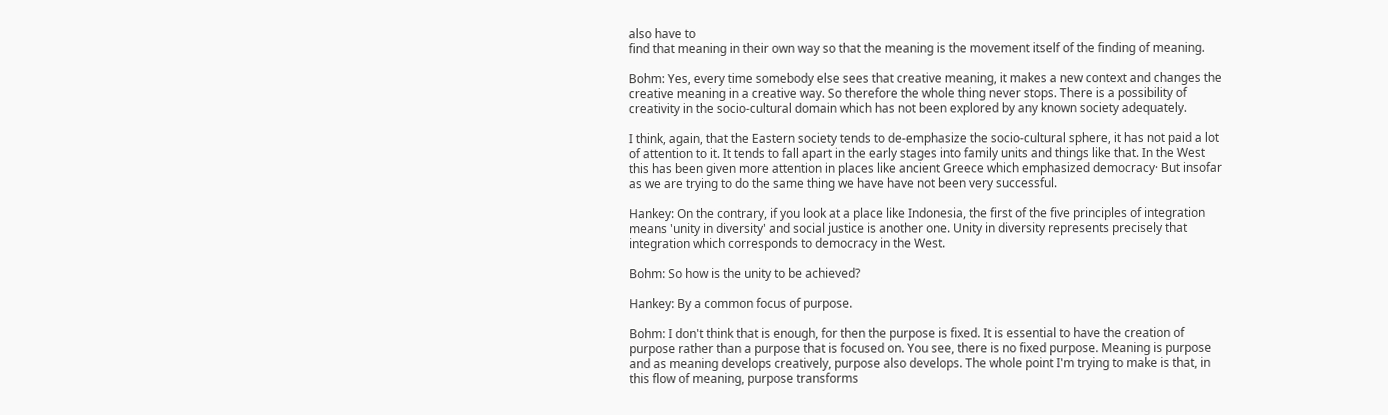also have to
find that meaning in their own way so that the meaning is the movement itself of the finding of meaning.

Bohm: Yes, every time somebody else sees that creative meaning, it makes a new context and changes the
creative meaning in a creative way. So therefore the whole thing never stops. There is a possibility of
creativity in the socio-cultural domain which has not been explored by any known society adequately.

I think, again, that the Eastern society tends to de-emphasize the socio-cultural sphere, it has not paid a lot
of attention to it. It tends to fall apart in the early stages into family units and things like that. In the West
this has been given more attention in places like ancient Greece which emphasized democracy· But insofar
as we are trying to do the same thing we have have not been very successful.

Hankey: On the contrary, if you look at a place like Indonesia, the first of the five principles of integration
means 'unity in diversity' and social justice is another one. Unity in diversity represents precisely that
integration which corresponds to democracy in the West.

Bohm: So how is the unity to be achieved?

Hankey: By a common focus of purpose.

Bohm: I don't think that is enough, for then the purpose is fixed. It is essential to have the creation of
purpose rather than a purpose that is focused on. You see, there is no fixed purpose. Meaning is purpose
and as meaning develops creatively, purpose also develops. The whole point I'm trying to make is that, in
this flow of meaning, purpose transforms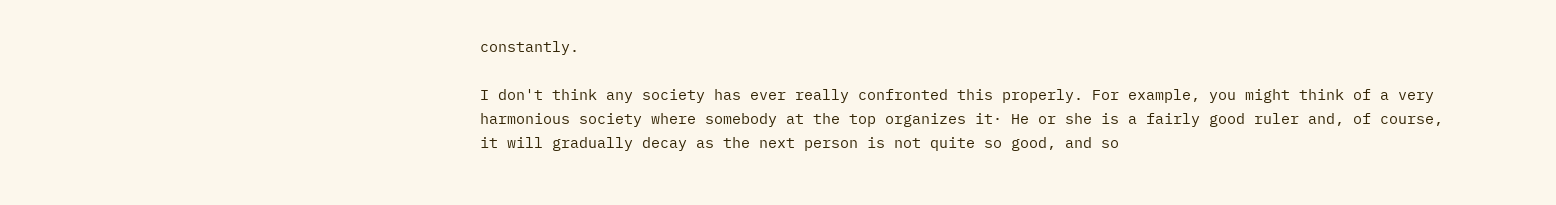constantly.

I don't think any society has ever really confronted this properly. For example, you might think of a very
harmonious society where somebody at the top organizes it· He or she is a fairly good ruler and, of course,
it will gradually decay as the next person is not quite so good, and so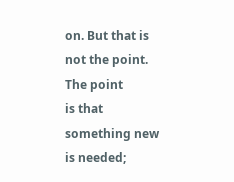on. But that is not the point. The point
is that something new is needed;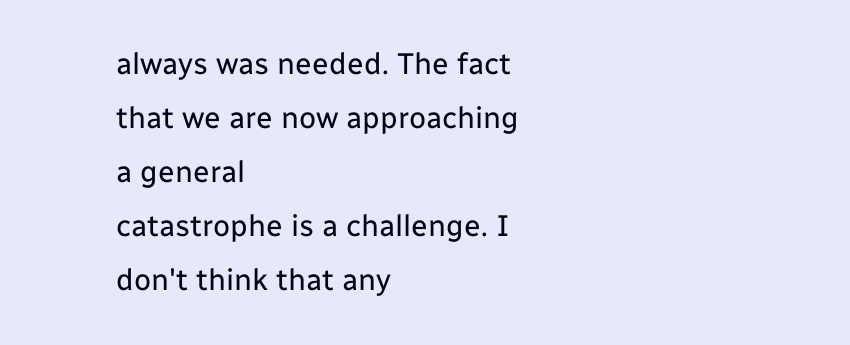always was needed. The fact that we are now approaching a general
catastrophe is a challenge. I don't think that any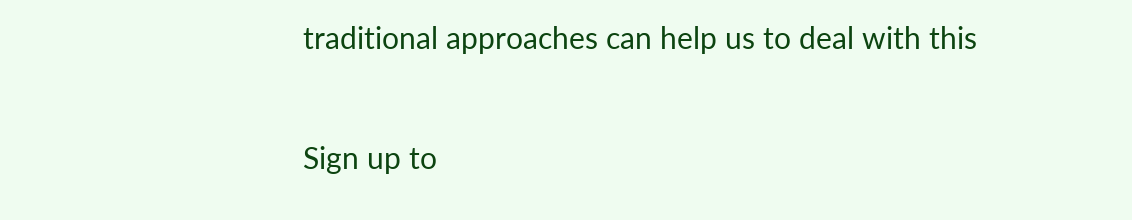traditional approaches can help us to deal with this

Sign up to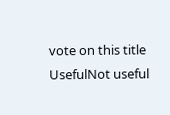vote on this title
UsefulNot useful